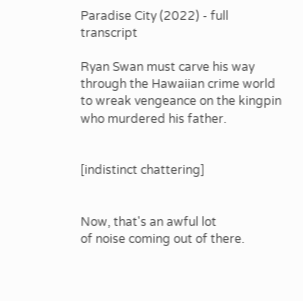Paradise City (2022) - full transcript

Ryan Swan must carve his way through the Hawaiian crime world to wreak vengeance on the kingpin who murdered his father.


[indistinct chattering]


Now, that's an awful lot
of noise coming out of there.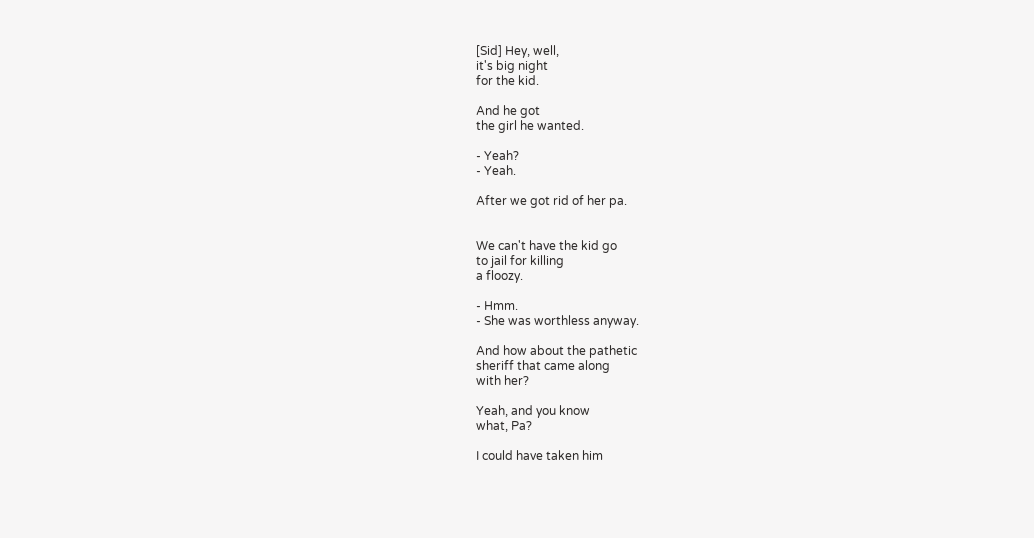[Sid] Hey, well,
it's big night
for the kid.

And he got
the girl he wanted.

- Yeah?
- Yeah.

After we got rid of her pa.


We can't have the kid go
to jail for killing
a floozy.

- Hmm.
- She was worthless anyway.

And how about the pathetic
sheriff that came along
with her?

Yeah, and you know
what, Pa?

I could have taken him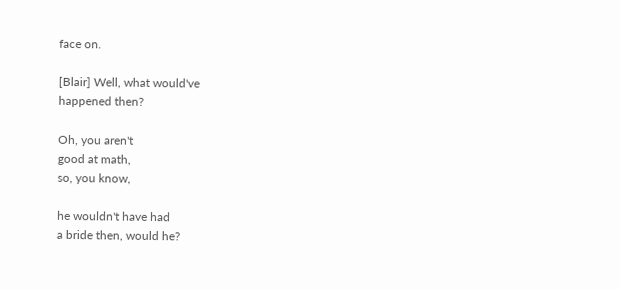face on.

[Blair] Well, what would've
happened then?

Oh, you aren't
good at math,
so, you know,

he wouldn't have had
a bride then, would he?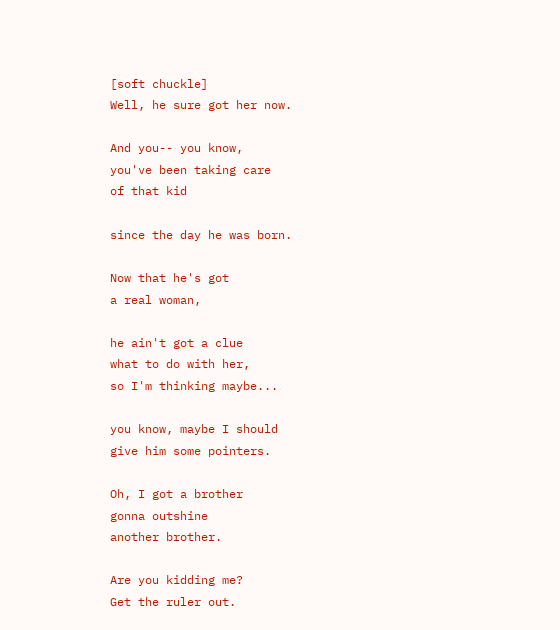[soft chuckle]
Well, he sure got her now.

And you-- you know,
you've been taking care
of that kid

since the day he was born.

Now that he's got
a real woman,

he ain't got a clue
what to do with her,
so I'm thinking maybe...

you know, maybe I should
give him some pointers.

Oh, I got a brother
gonna outshine
another brother.

Are you kidding me?
Get the ruler out.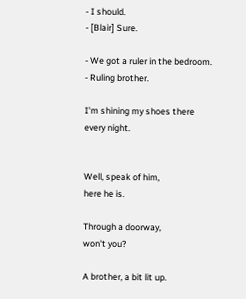- I should.
- [Blair] Sure.

- We got a ruler in the bedroom.
- Ruling brother.

I'm shining my shoes there
every night.


Well, speak of him,
here he is.

Through a doorway,
won't you?

A brother, a bit lit up.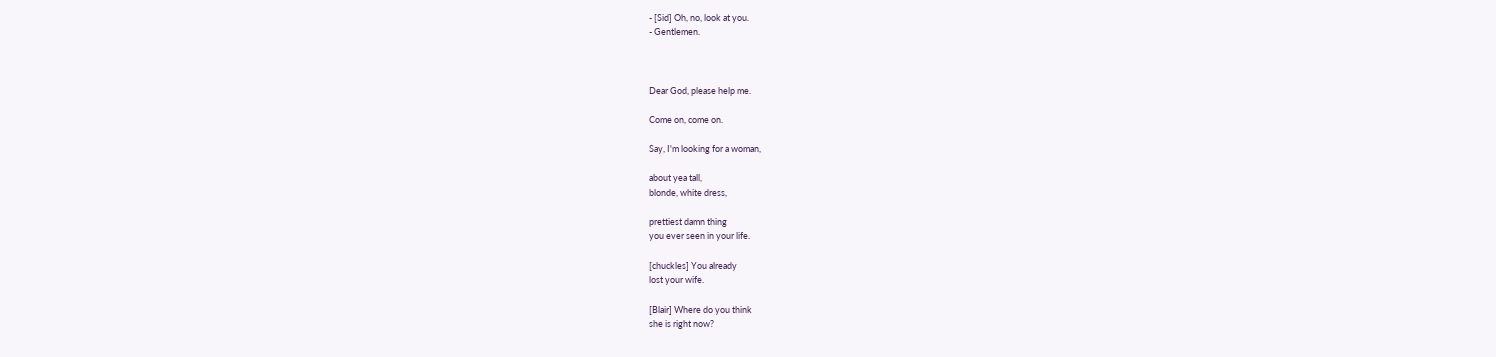- [Sid] Oh, no, look at you.
- Gentlemen.



Dear God, please help me.

Come on, come on.

Say, I'm looking for a woman,

about yea tall,
blonde, white dress,

prettiest damn thing
you ever seen in your life.

[chuckles] You already
lost your wife.

[Blair] Where do you think
she is right now?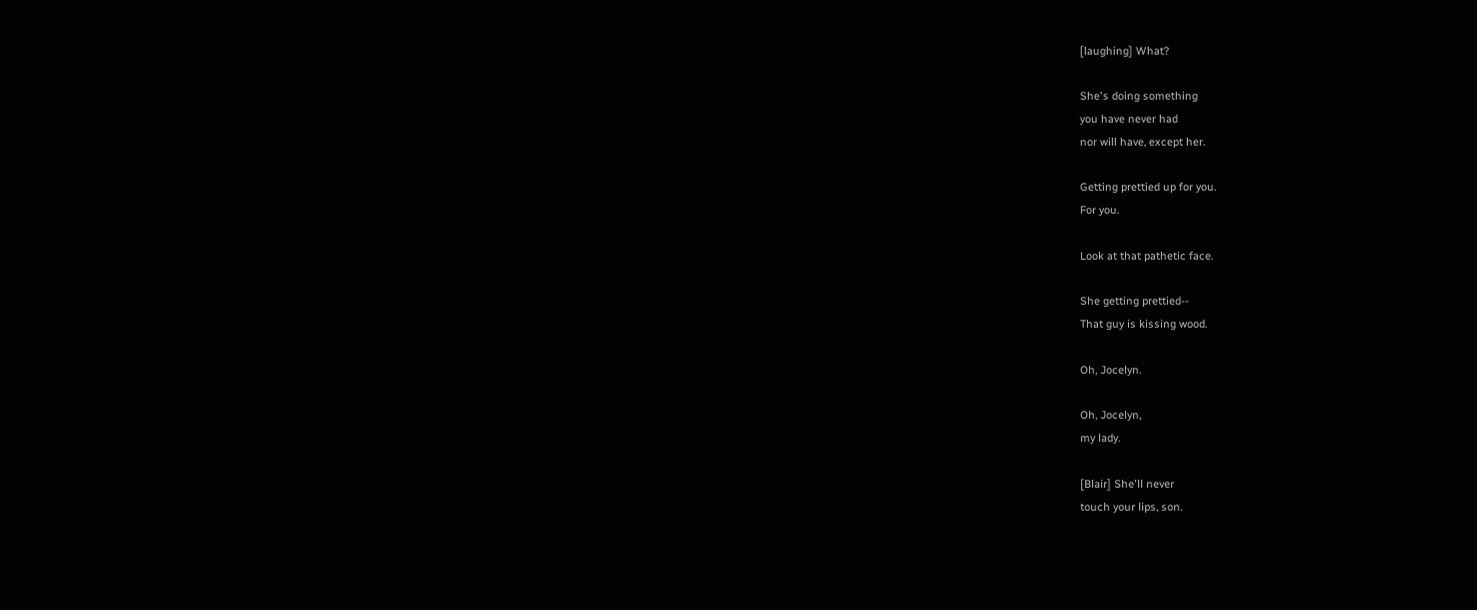[laughing] What?

She's doing something
you have never had
nor will have, except her.

Getting prettied up for you.
For you.

Look at that pathetic face.

She getting prettied--
That guy is kissing wood.

Oh, Jocelyn.

Oh, Jocelyn,
my lady.

[Blair] She'll never
touch your lips, son.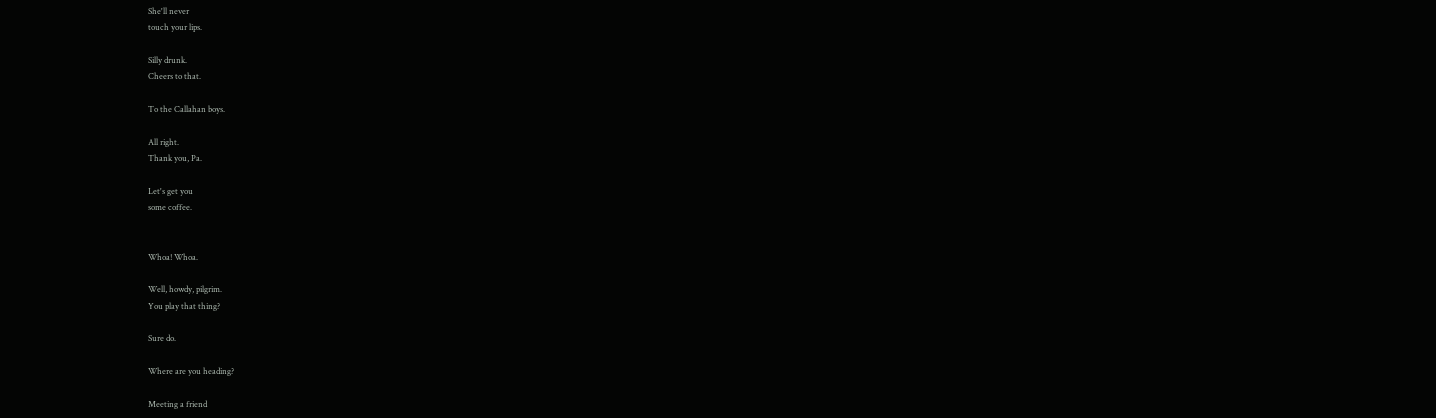She'll never
touch your lips.

Silly drunk.
Cheers to that.

To the Callahan boys.

All right.
Thank you, Pa.

Let's get you
some coffee.


Whoa! Whoa.

Well, howdy, pilgrim.
You play that thing?

Sure do.

Where are you heading?

Meeting a friend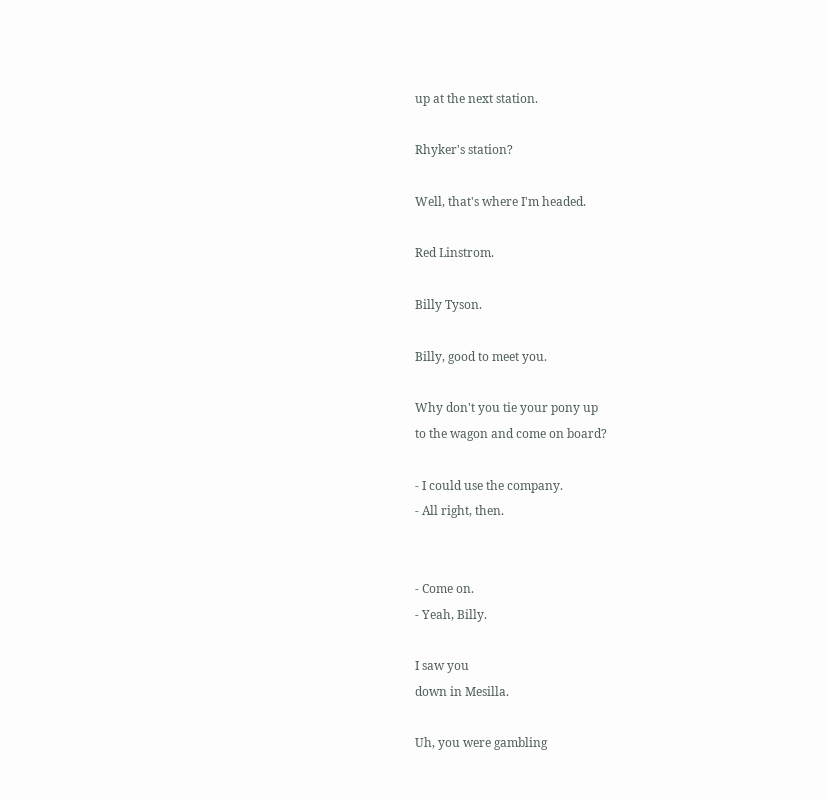up at the next station.

Rhyker's station?

Well, that's where I'm headed.

Red Linstrom.

Billy Tyson.

Billy, good to meet you.

Why don't you tie your pony up
to the wagon and come on board?

- I could use the company.
- All right, then.


- Come on.
- Yeah, Billy.

I saw you
down in Mesilla.

Uh, you were gambling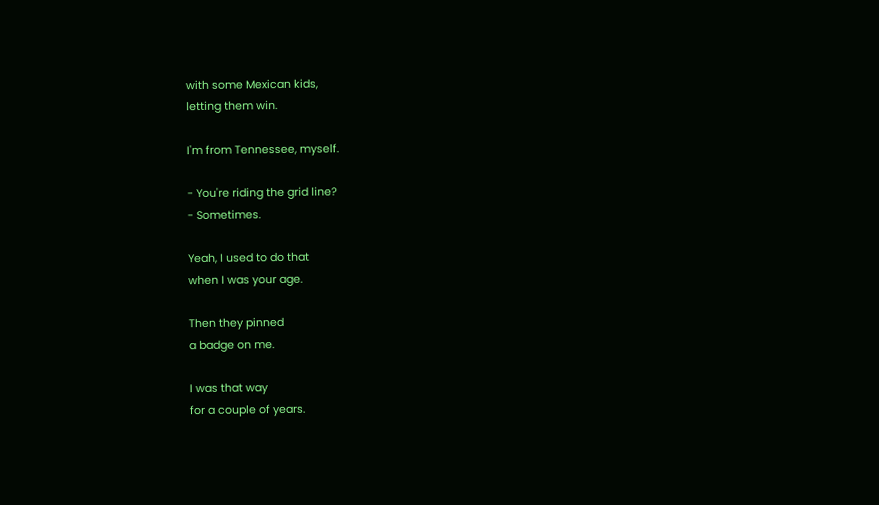with some Mexican kids,
letting them win.

I'm from Tennessee, myself.

- You're riding the grid line?
- Sometimes.

Yeah, I used to do that
when I was your age.

Then they pinned
a badge on me.

I was that way
for a couple of years.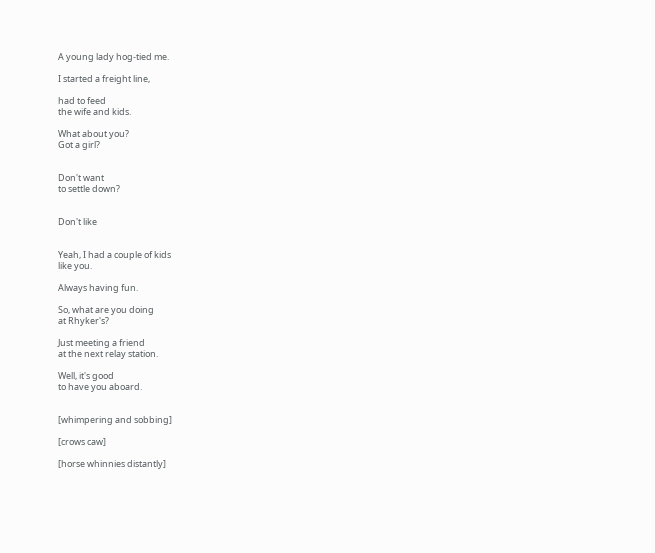A young lady hog-tied me.

I started a freight line,

had to feed
the wife and kids.

What about you?
Got a girl?


Don't want
to settle down?


Don't like


Yeah, I had a couple of kids
like you.

Always having fun.

So, what are you doing
at Rhyker's?

Just meeting a friend
at the next relay station.

Well, it's good
to have you aboard.


[whimpering and sobbing]

[crows caw]

[horse whinnies distantly]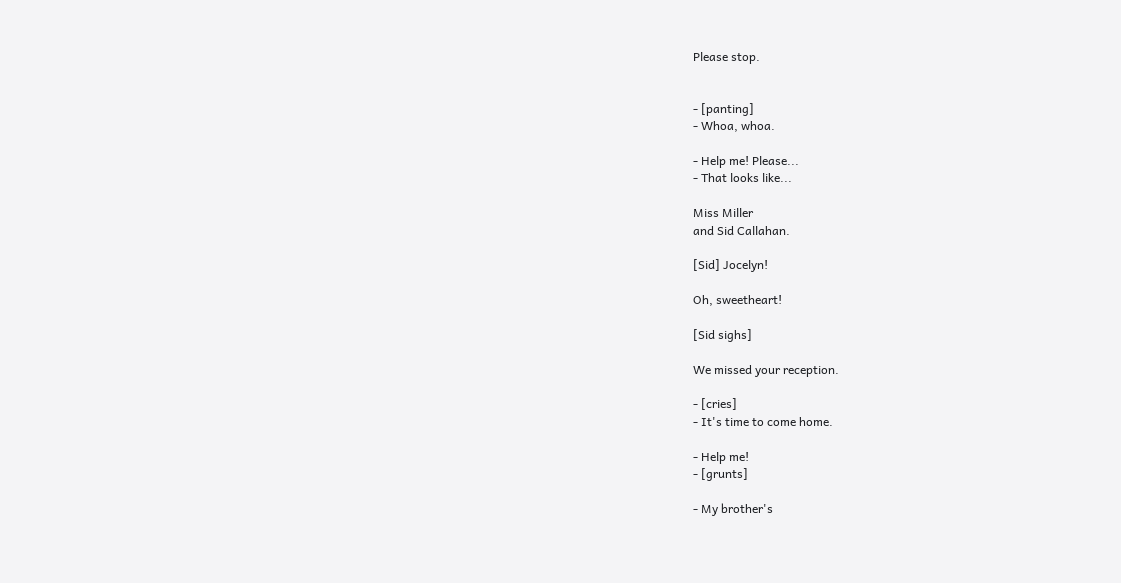Please stop.


- [panting]
- Whoa, whoa.

- Help me! Please...
- That looks like...

Miss Miller
and Sid Callahan.

[Sid] Jocelyn!

Oh, sweetheart!

[Sid sighs]

We missed your reception.

- [cries]
- It's time to come home.

- Help me!
- [grunts]

- My brother's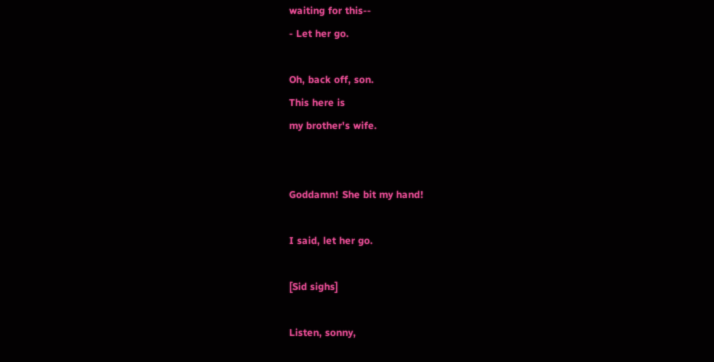waiting for this--
- Let her go.

Oh, back off, son.
This here is
my brother's wife.


Goddamn! She bit my hand!

I said, let her go.

[Sid sighs]

Listen, sonny,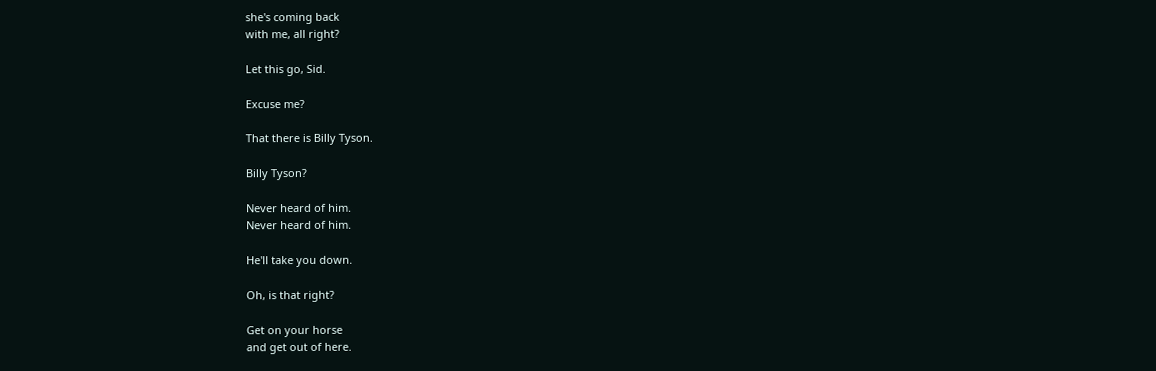she's coming back
with me, all right?

Let this go, Sid.

Excuse me?

That there is Billy Tyson.

Billy Tyson?

Never heard of him.
Never heard of him.

He'll take you down.

Oh, is that right?

Get on your horse
and get out of here.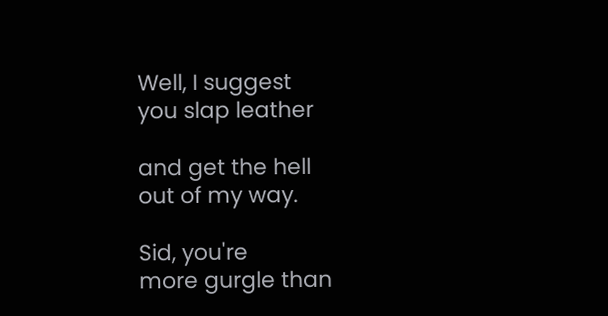Well, I suggest
you slap leather

and get the hell
out of my way.

Sid, you're
more gurgle than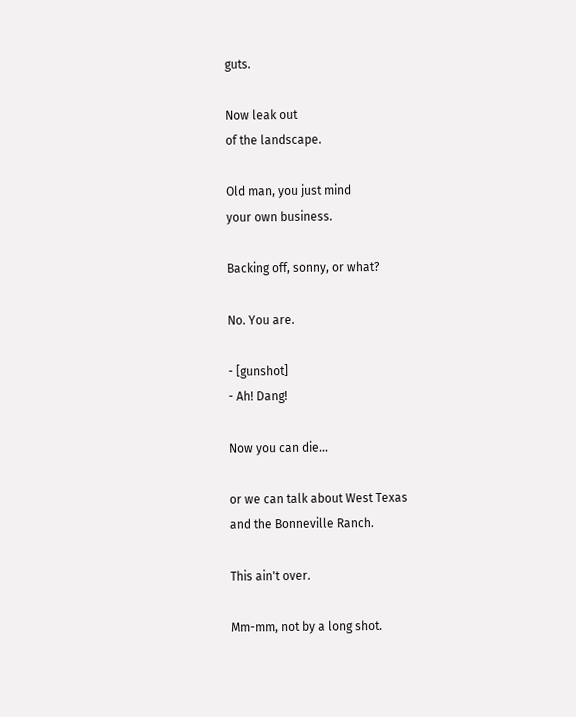guts.

Now leak out
of the landscape.

Old man, you just mind
your own business.

Backing off, sonny, or what?

No. You are.

- [gunshot]
- Ah! Dang!

Now you can die...

or we can talk about West Texas
and the Bonneville Ranch.

This ain't over.

Mm-mm, not by a long shot.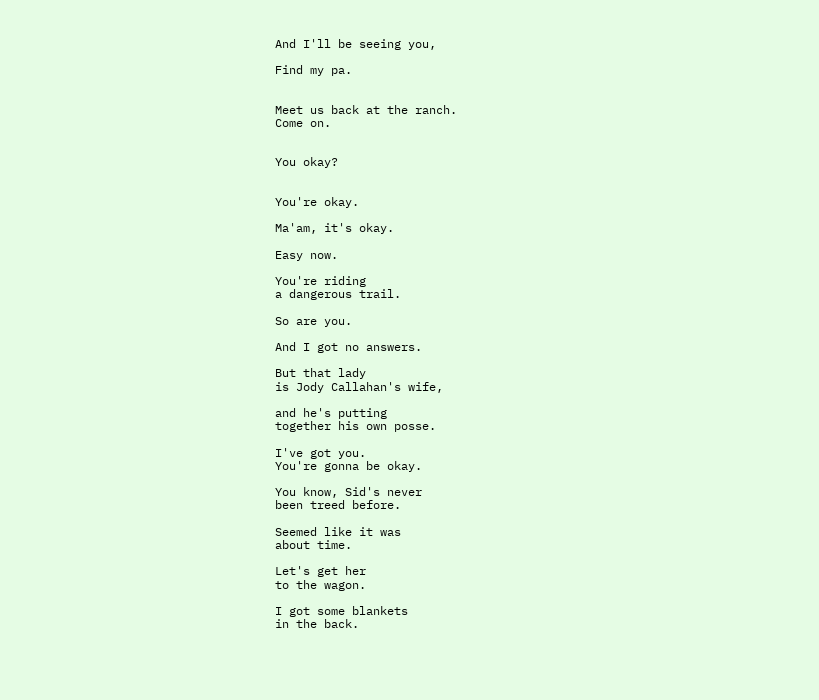And I'll be seeing you,

Find my pa.


Meet us back at the ranch.
Come on.


You okay?


You're okay.

Ma'am, it's okay.

Easy now.

You're riding
a dangerous trail.

So are you.

And I got no answers.

But that lady
is Jody Callahan's wife,

and he's putting
together his own posse.

I've got you.
You're gonna be okay.

You know, Sid's never
been treed before.

Seemed like it was
about time.

Let's get her
to the wagon.

I got some blankets
in the back.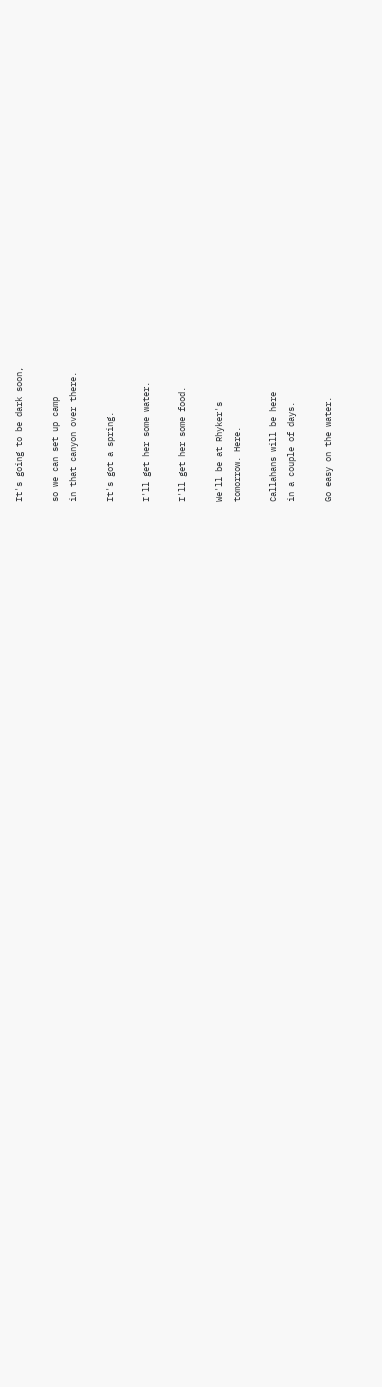It's going to be dark soon,

so we can set up camp
in that canyon over there.

It's got a spring.

I'll get her some water.

I'll get her some food.

We'll be at Rhyker's
tomorrow. Here.

Callahans will be here
in a couple of days.

Go easy on the water.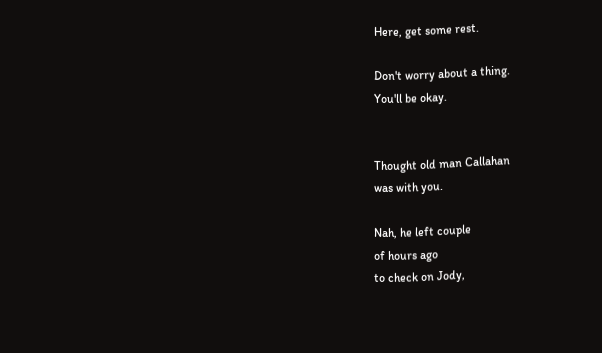Here, get some rest.

Don't worry about a thing.
You'll be okay.


Thought old man Callahan
was with you.

Nah, he left couple
of hours ago
to check on Jody,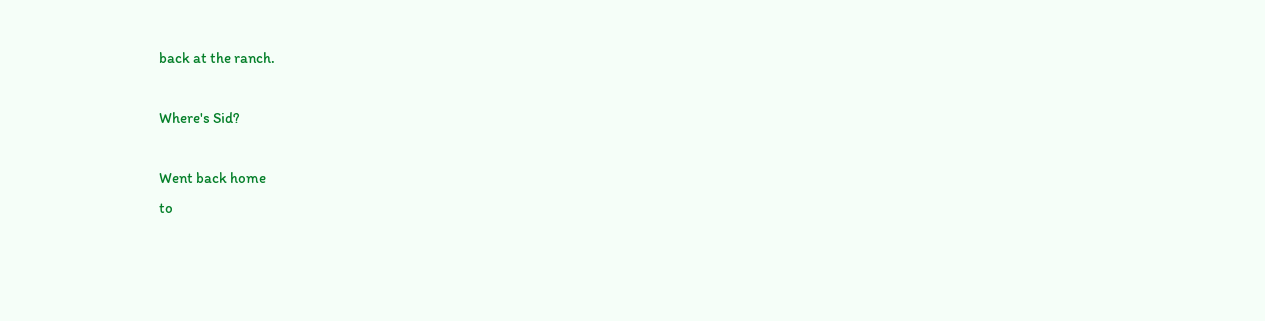back at the ranch.

Where's Sid?

Went back home
to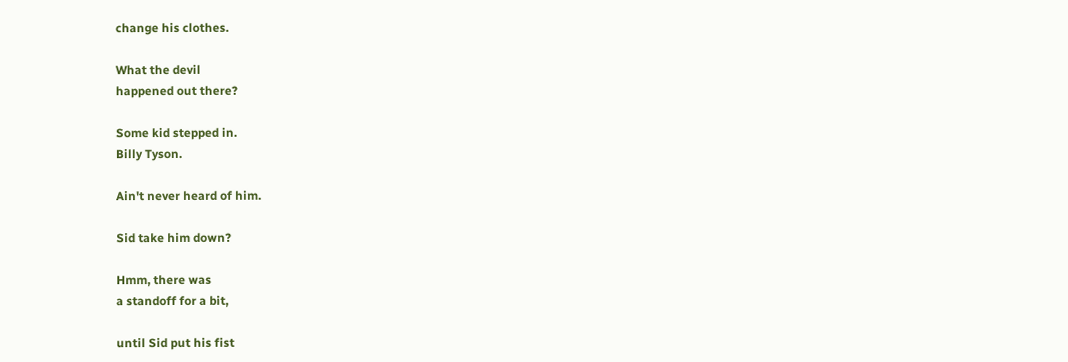change his clothes.

What the devil
happened out there?

Some kid stepped in.
Billy Tyson.

Ain't never heard of him.

Sid take him down?

Hmm, there was
a standoff for a bit,

until Sid put his fist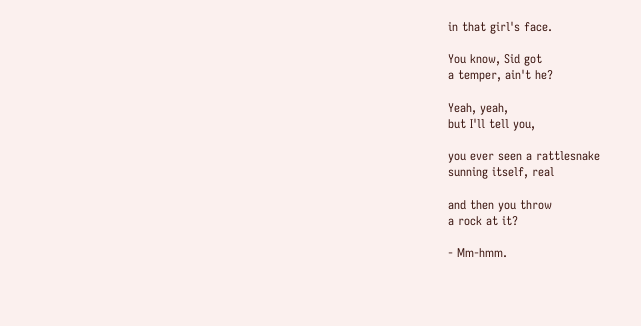in that girl's face.

You know, Sid got
a temper, ain't he?

Yeah, yeah,
but I'll tell you,

you ever seen a rattlesnake
sunning itself, real

and then you throw
a rock at it?

- Mm-hmm.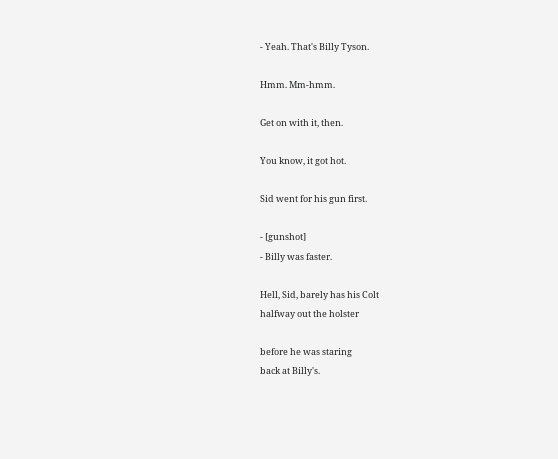- Yeah. That's Billy Tyson.

Hmm. Mm-hmm.

Get on with it, then.

You know, it got hot.

Sid went for his gun first.

- [gunshot]
- Billy was faster.

Hell, Sid, barely has his Colt
halfway out the holster

before he was staring
back at Billy's.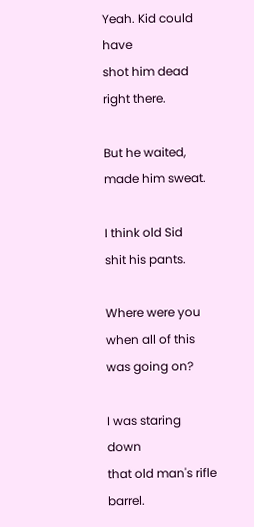Yeah. Kid could have
shot him dead right there.

But he waited,
made him sweat.

I think old Sid
shit his pants.

Where were you
when all of this
was going on?

I was staring down
that old man's rifle barrel.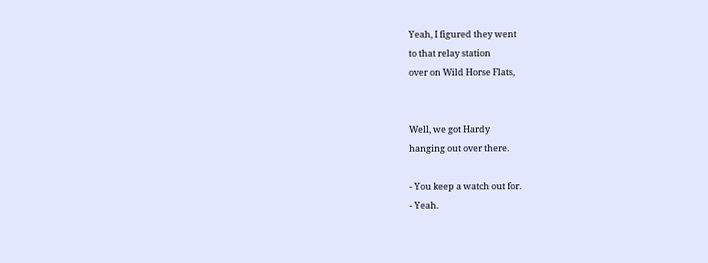Yeah, I figured they went
to that relay station
over on Wild Horse Flats,


Well, we got Hardy
hanging out over there.

- You keep a watch out for.
- Yeah.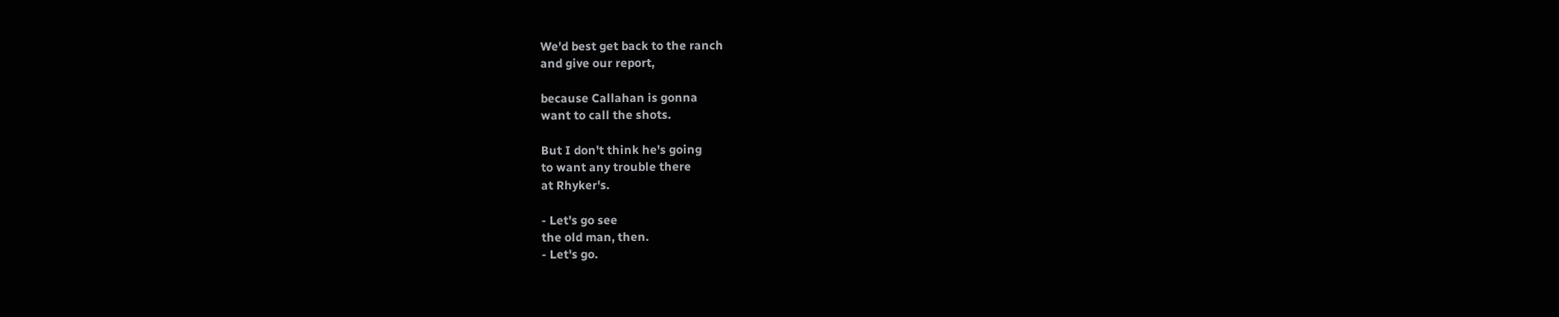We'd best get back to the ranch
and give our report,

because Callahan is gonna
want to call the shots.

But I don't think he's going
to want any trouble there
at Rhyker's.

- Let's go see
the old man, then.
- Let's go.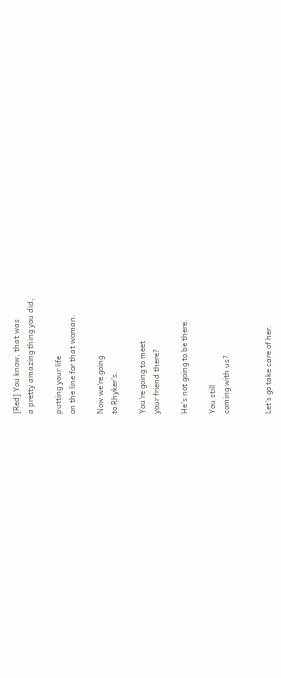[Red] You know, that was
a pretty amazing thing you did,

putting your life
on the line for that woman.

Now we're going
to Rhyker's.

You're going to meet
your friend there?

He's not going to be there.

You still
coming with us?


Let's go take care of her.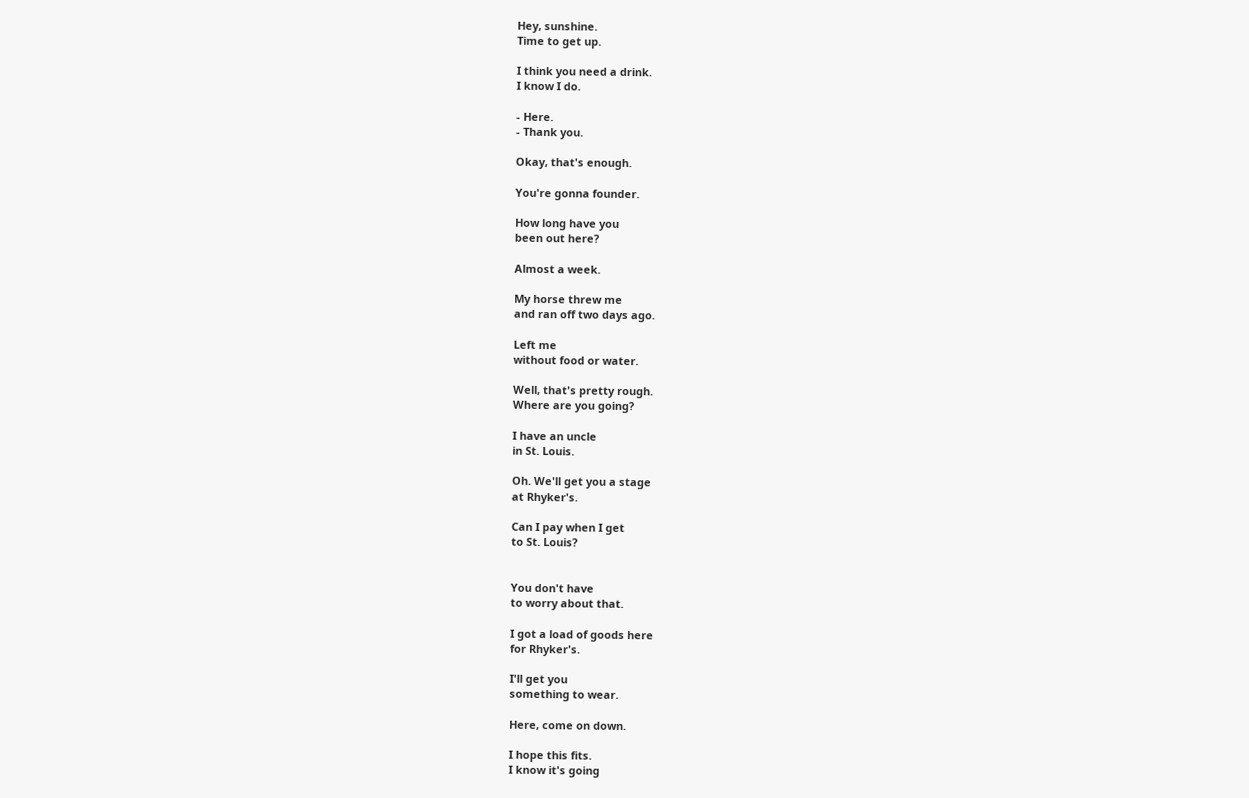Hey, sunshine.
Time to get up.

I think you need a drink.
I know I do.

- Here.
- Thank you.

Okay, that's enough.

You're gonna founder.

How long have you
been out here?

Almost a week.

My horse threw me
and ran off two days ago.

Left me
without food or water.

Well, that's pretty rough.
Where are you going?

I have an uncle
in St. Louis.

Oh. We'll get you a stage
at Rhyker's.

Can I pay when I get
to St. Louis?


You don't have
to worry about that.

I got a load of goods here
for Rhyker's.

I'll get you
something to wear.

Here, come on down.

I hope this fits.
I know it's going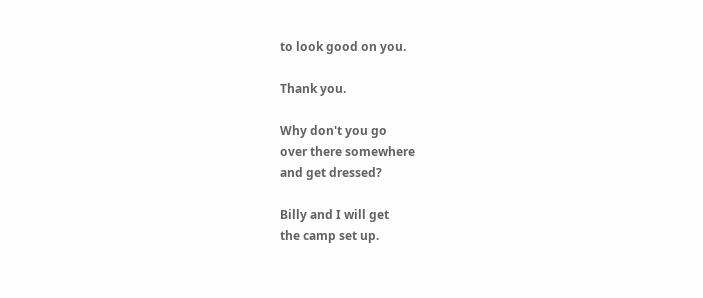to look good on you.

Thank you.

Why don't you go
over there somewhere
and get dressed?

Billy and I will get
the camp set up.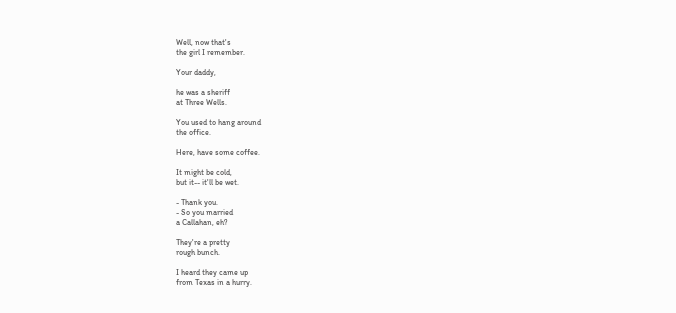Well, now that's
the girl I remember.

Your daddy,

he was a sheriff
at Three Wells.

You used to hang around
the office.

Here, have some coffee.

It might be cold,
but it-- it'll be wet.

- Thank you.
- So you married
a Callahan, eh?

They're a pretty
rough bunch.

I heard they came up
from Texas in a hurry.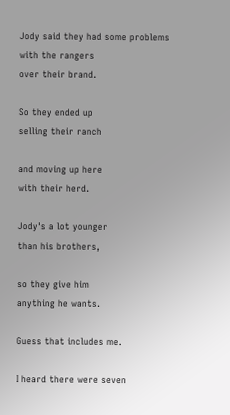Jody said they had some problems
with the rangers
over their brand.

So they ended up
selling their ranch

and moving up here
with their herd.

Jody's a lot younger
than his brothers,

so they give him
anything he wants.

Guess that includes me.

I heard there were seven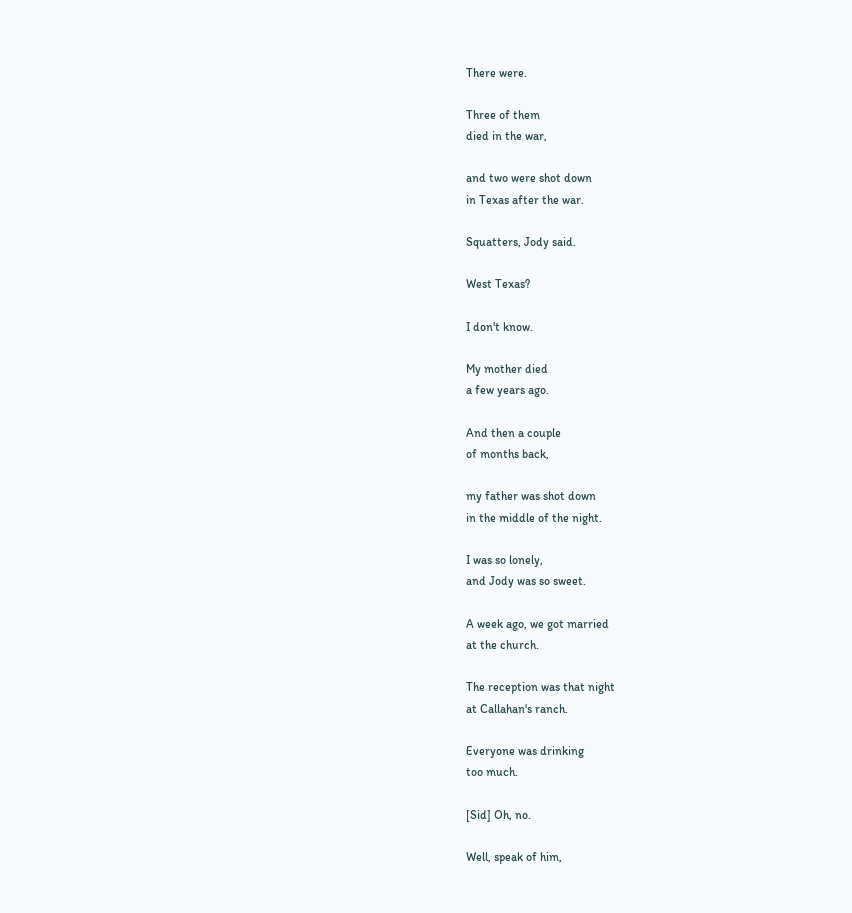There were.

Three of them
died in the war,

and two were shot down
in Texas after the war.

Squatters, Jody said.

West Texas?

I don't know.

My mother died
a few years ago.

And then a couple
of months back,

my father was shot down
in the middle of the night.

I was so lonely,
and Jody was so sweet.

A week ago, we got married
at the church.

The reception was that night
at Callahan's ranch.

Everyone was drinking
too much.

[Sid] Oh, no.

Well, speak of him,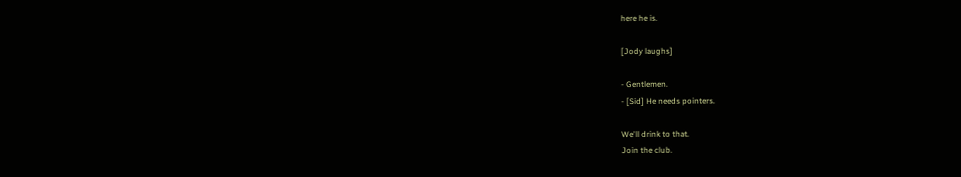here he is.

[Jody laughs]

- Gentlemen.
- [Sid] He needs pointers.

We'll drink to that.
Join the club.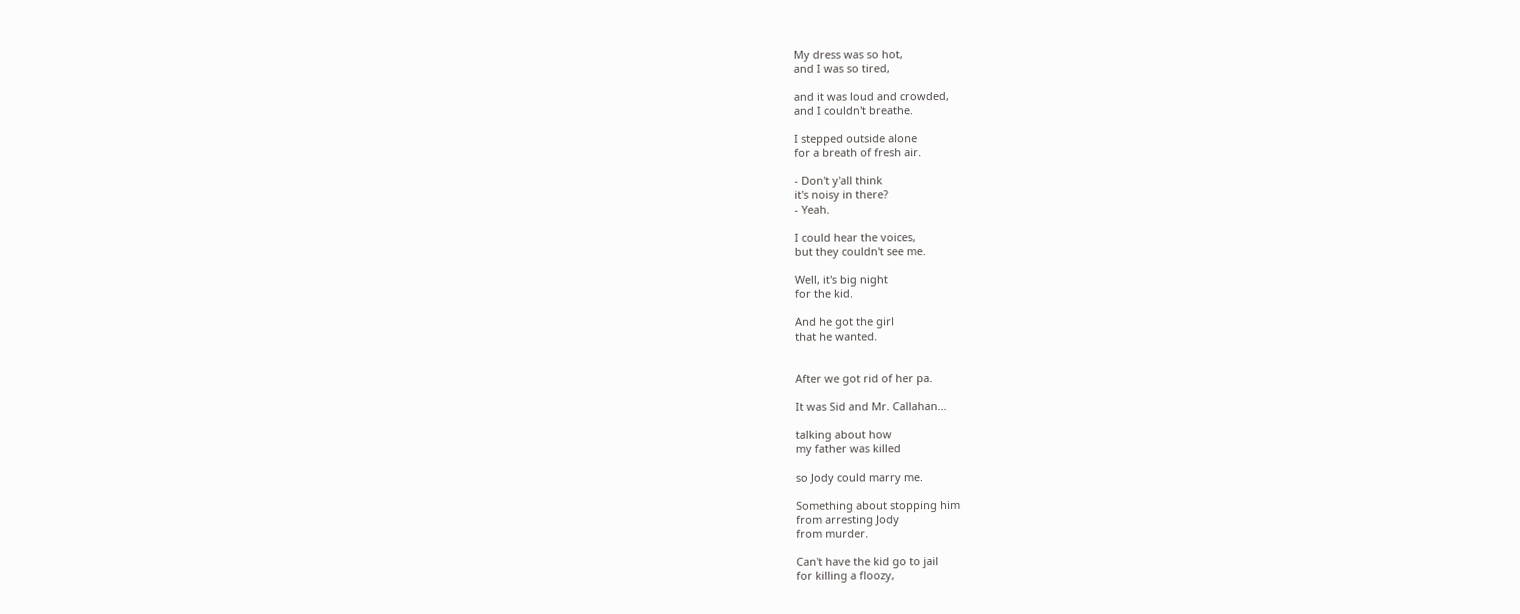My dress was so hot,
and I was so tired,

and it was loud and crowded,
and I couldn't breathe.

I stepped outside alone
for a breath of fresh air.

- Don't y'all think
it's noisy in there?
- Yeah.

I could hear the voices,
but they couldn't see me.

Well, it's big night
for the kid.

And he got the girl
that he wanted.


After we got rid of her pa.

It was Sid and Mr. Callahan...

talking about how
my father was killed

so Jody could marry me.

Something about stopping him
from arresting Jody
from murder.

Can't have the kid go to jail
for killing a floozy,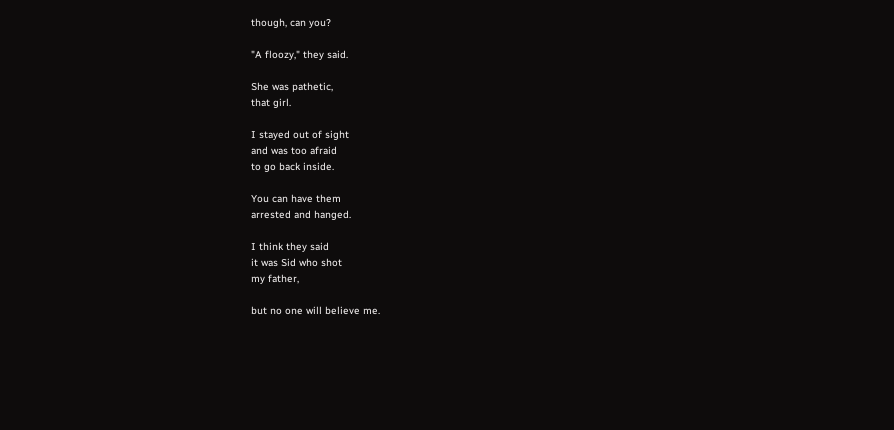though, can you?

"A floozy," they said.

She was pathetic,
that girl.

I stayed out of sight
and was too afraid
to go back inside.

You can have them
arrested and hanged.

I think they said
it was Sid who shot
my father,

but no one will believe me.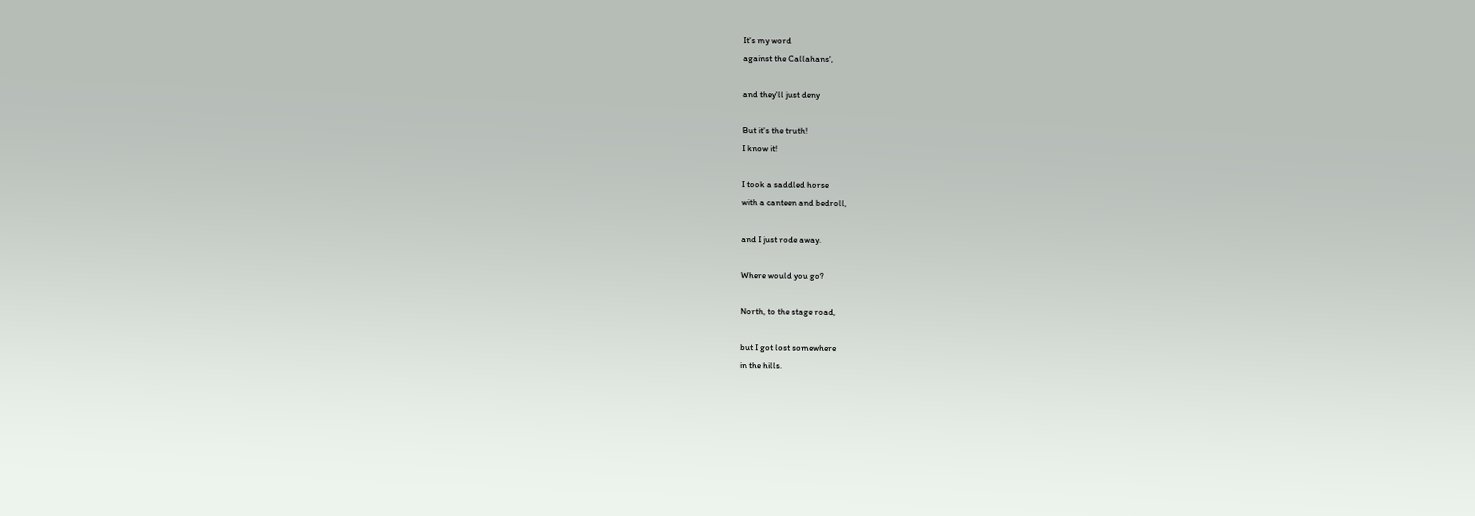It's my word
against the Callahans',

and they'll just deny

But it's the truth!
I know it!

I took a saddled horse
with a canteen and bedroll,

and I just rode away.

Where would you go?

North, to the stage road,

but I got lost somewhere
in the hills.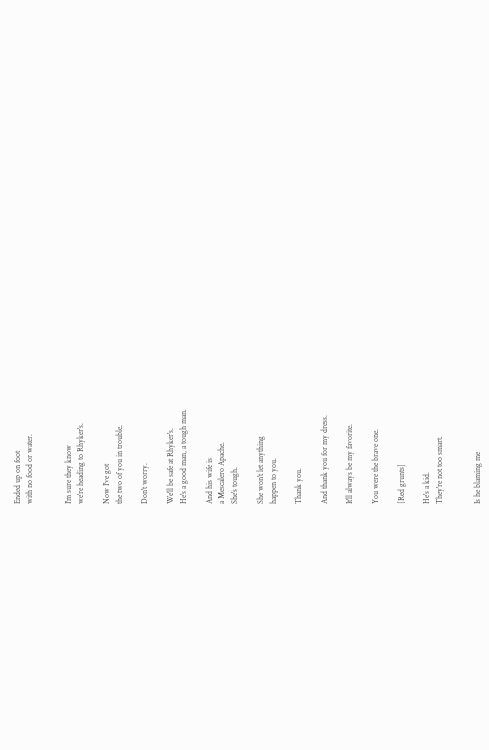Ended up on foot
with no food or water.


I'm sure they know
we're heading to Rhyker's.

Now I've got
the two of you in trouble.

Don't worry.

We'll be safe at Rhyker's.
He's a good man, a tough man.

And his wife is
a Mescalero Apache.
She's tough.

She won't let anything
happen to you.

Thank you.

And thank you for my dress.

It'll always be my favorite.

You were the brave one.

[Red grunts]

He's a kid.
They're not too smart.


Is he blaming me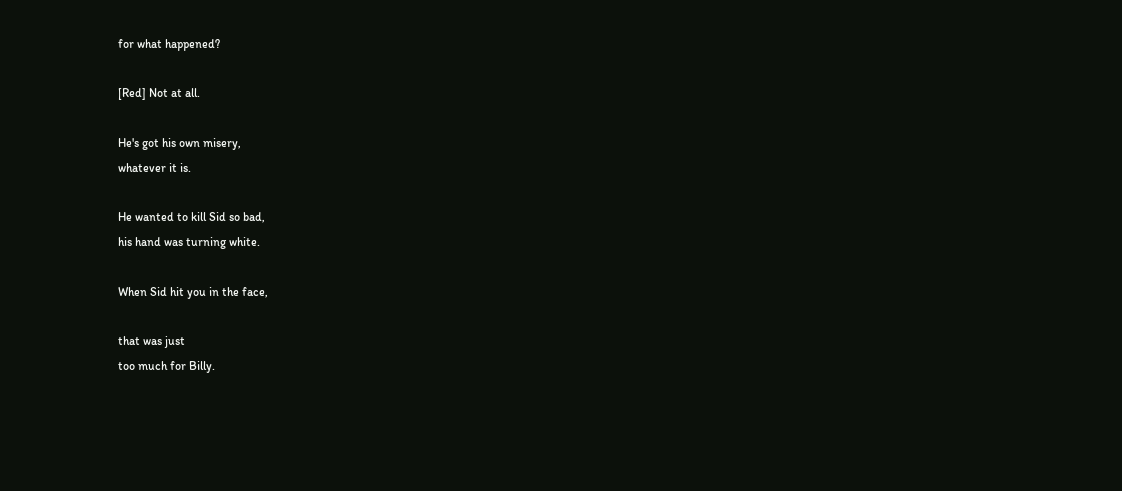for what happened?

[Red] Not at all.

He's got his own misery,
whatever it is.

He wanted to kill Sid so bad,
his hand was turning white.

When Sid hit you in the face,

that was just
too much for Billy.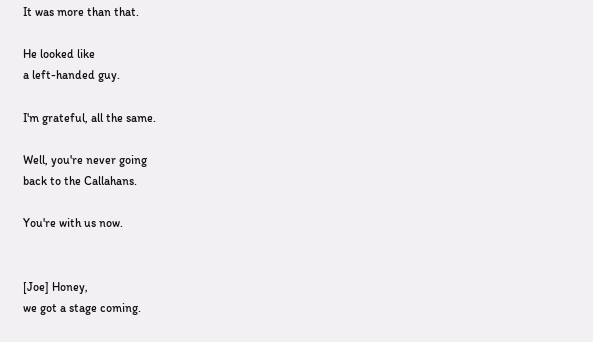It was more than that.

He looked like
a left-handed guy.

I'm grateful, all the same.

Well, you're never going
back to the Callahans.

You're with us now.


[Joe] Honey,
we got a stage coming.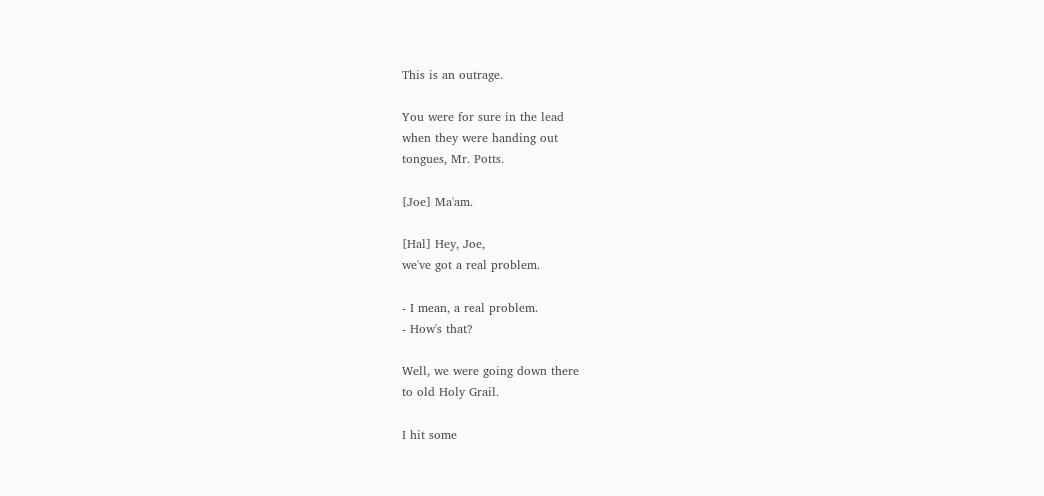This is an outrage.

You were for sure in the lead
when they were handing out
tongues, Mr. Potts.

[Joe] Ma'am.

[Hal] Hey, Joe,
we've got a real problem.

- I mean, a real problem.
- How's that?

Well, we were going down there
to old Holy Grail.

I hit some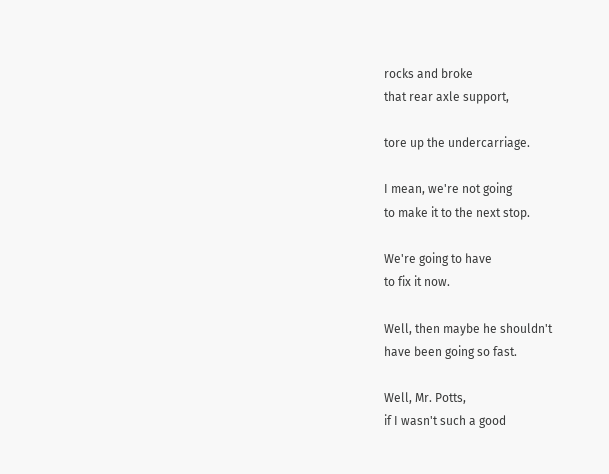rocks and broke
that rear axle support,

tore up the undercarriage.

I mean, we're not going
to make it to the next stop.

We're going to have
to fix it now.

Well, then maybe he shouldn't
have been going so fast.

Well, Mr. Potts,
if I wasn't such a good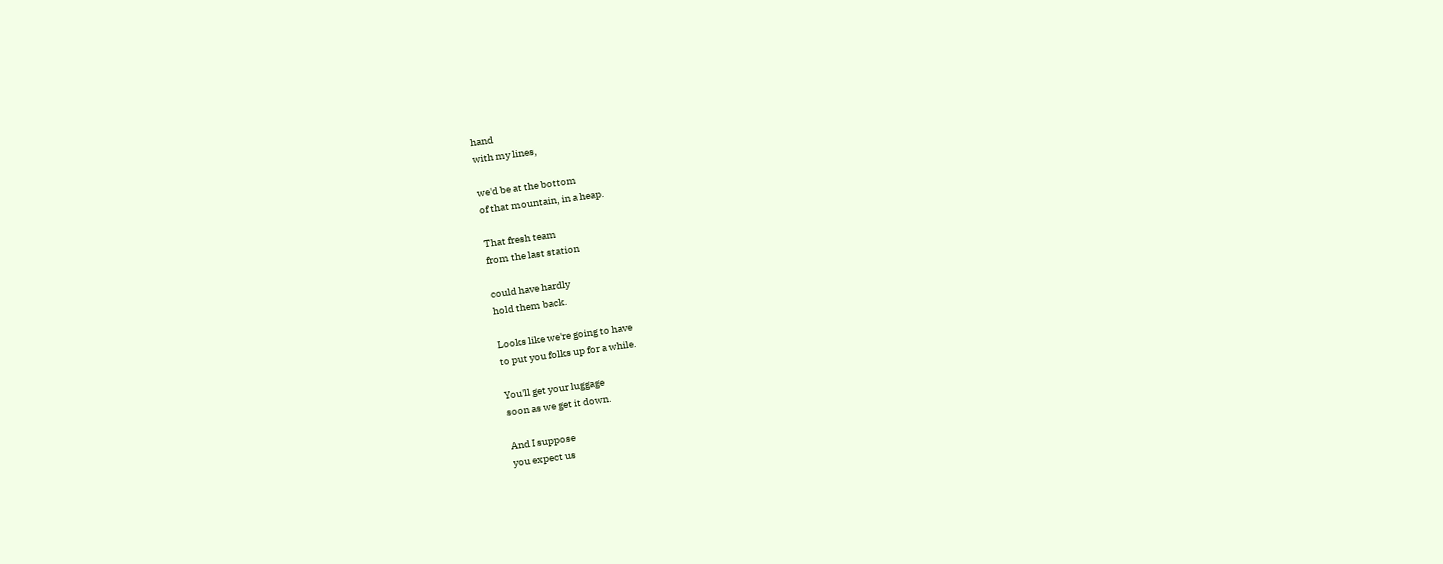hand
with my lines,

we'd be at the bottom
of that mountain, in a heap.

That fresh team
from the last station

could have hardly
hold them back.

Looks like we're going to have
to put you folks up for a while.

You'll get your luggage
soon as we get it down.

And I suppose
you expect us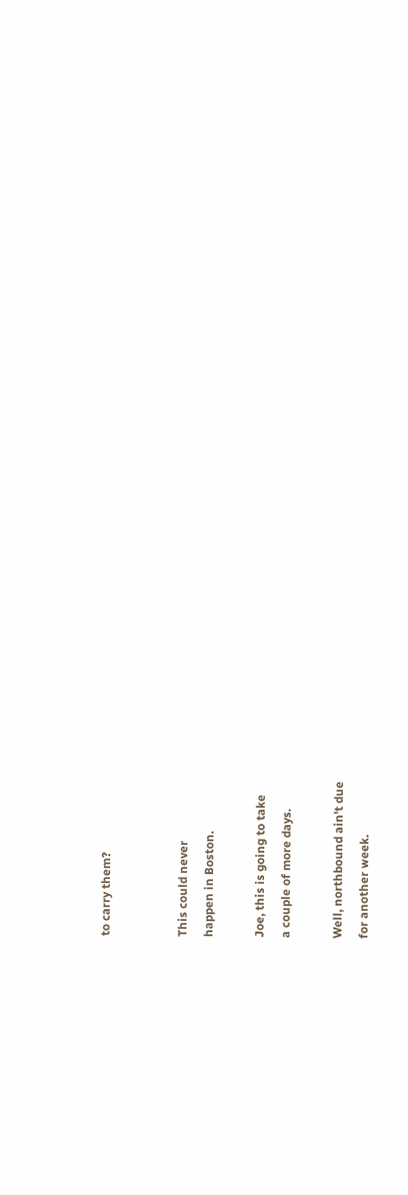to carry them?


This could never
happen in Boston.

Joe, this is going to take
a couple of more days.

Well, northbound ain't due
for another week.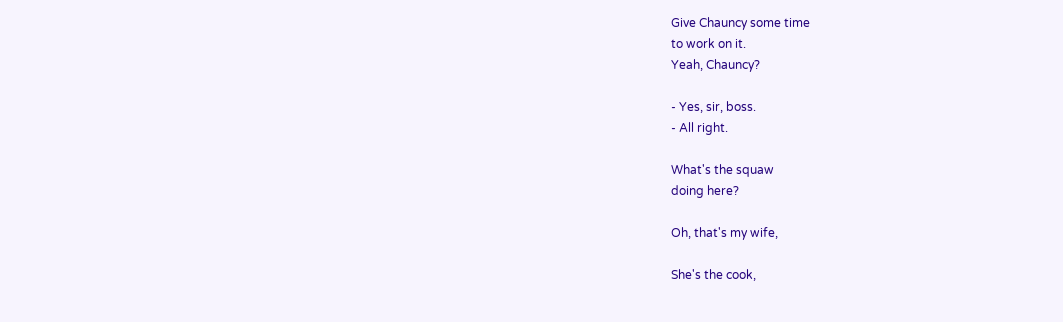Give Chauncy some time
to work on it.
Yeah, Chauncy?

- Yes, sir, boss.
- All right.

What's the squaw
doing here?

Oh, that's my wife,

She's the cook,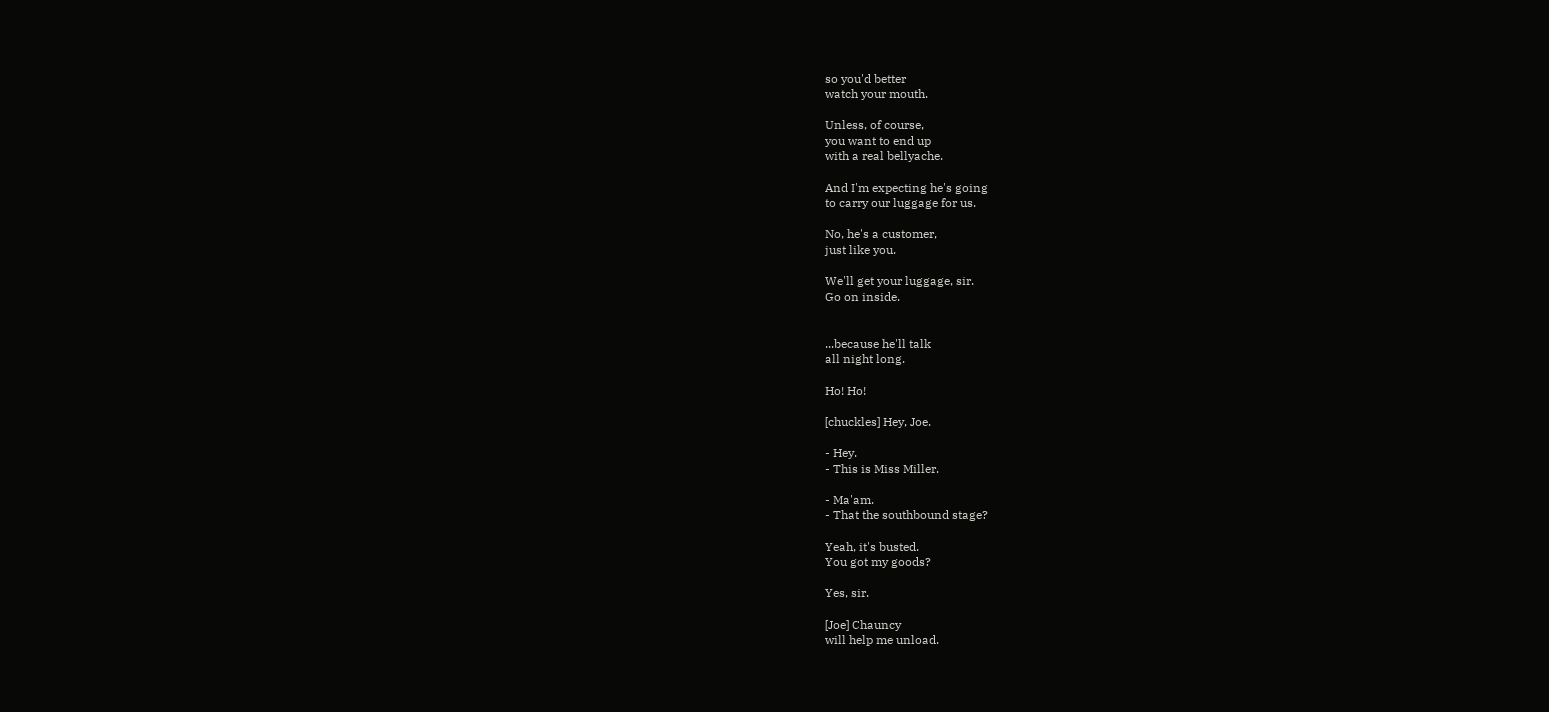so you'd better
watch your mouth.

Unless, of course,
you want to end up
with a real bellyache.

And I'm expecting he's going
to carry our luggage for us.

No, he's a customer,
just like you.

We'll get your luggage, sir.
Go on inside.


...because he'll talk
all night long.

Ho! Ho!

[chuckles] Hey, Joe.

- Hey.
- This is Miss Miller.

- Ma'am.
- That the southbound stage?

Yeah, it's busted.
You got my goods?

Yes, sir.

[Joe] Chauncy
will help me unload.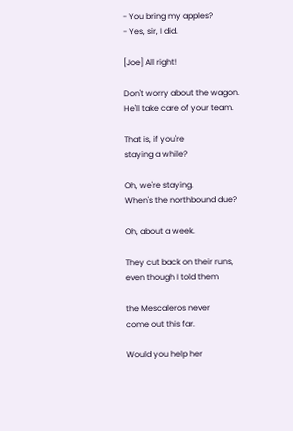- You bring my apples?
- Yes, sir, I did.

[Joe] All right!

Don't worry about the wagon.
He'll take care of your team.

That is, if you're
staying a while?

Oh, we're staying.
When's the northbound due?

Oh, about a week.

They cut back on their runs,
even though I told them

the Mescaleros never
come out this far.

Would you help her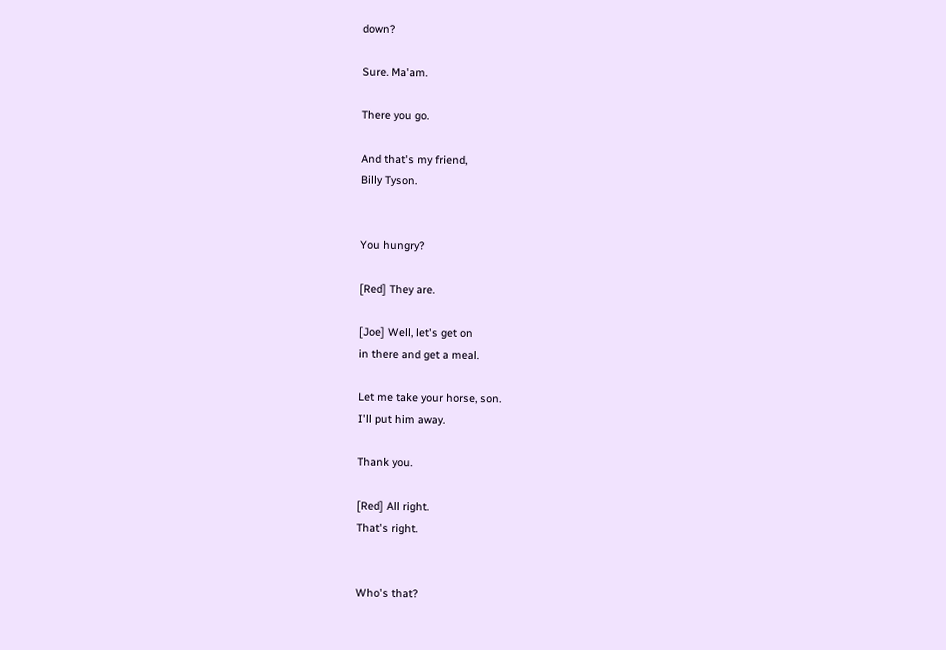down?

Sure. Ma'am.

There you go.

And that's my friend,
Billy Tyson.


You hungry?

[Red] They are.

[Joe] Well, let's get on
in there and get a meal.

Let me take your horse, son.
I'll put him away.

Thank you.

[Red] All right.
That's right.


Who's that?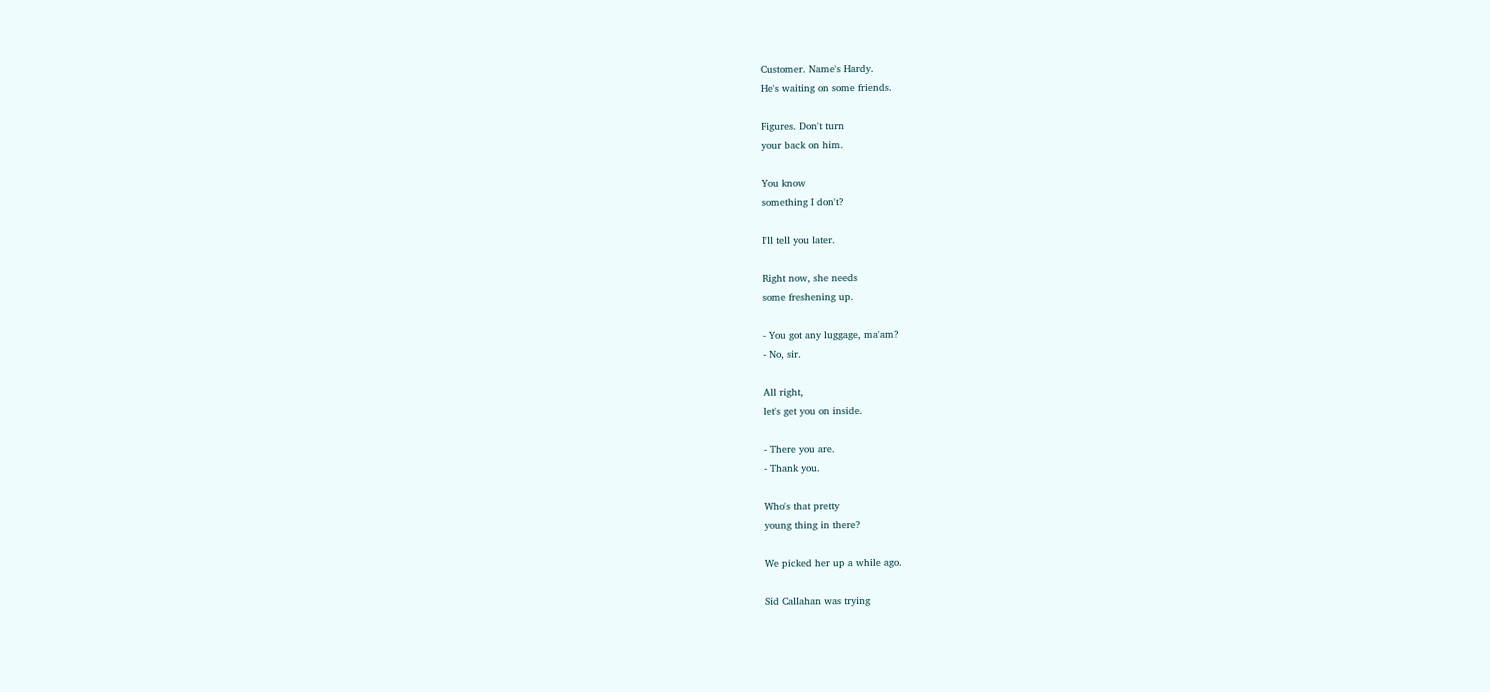Customer. Name's Hardy.
He's waiting on some friends.

Figures. Don't turn
your back on him.

You know
something I don't?

I'll tell you later.

Right now, she needs
some freshening up.

- You got any luggage, ma'am?
- No, sir.

All right,
let's get you on inside.

- There you are.
- Thank you.

Who's that pretty
young thing in there?

We picked her up a while ago.

Sid Callahan was trying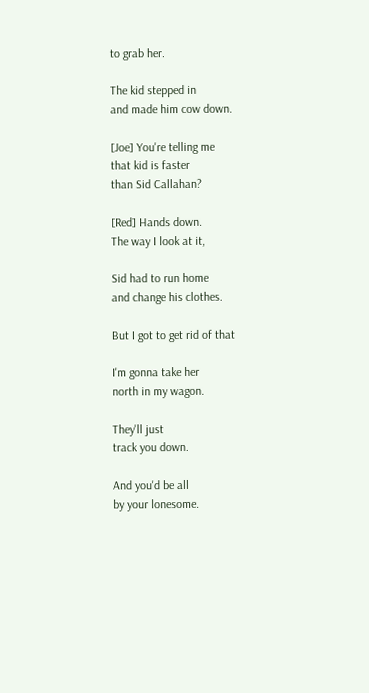to grab her.

The kid stepped in
and made him cow down.

[Joe] You're telling me
that kid is faster
than Sid Callahan?

[Red] Hands down.
The way I look at it,

Sid had to run home
and change his clothes.

But I got to get rid of that

I'm gonna take her
north in my wagon.

They'll just
track you down.

And you'd be all
by your lonesome.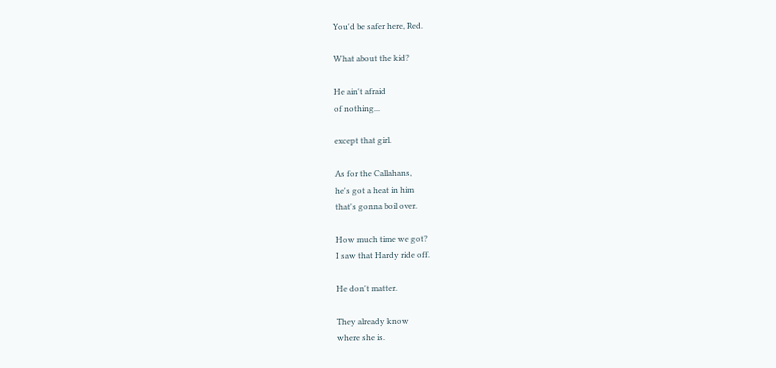You'd be safer here, Red.

What about the kid?

He ain't afraid
of nothing...

except that girl.

As for the Callahans,
he's got a heat in him
that's gonna boil over.

How much time we got?
I saw that Hardy ride off.

He don't matter.

They already know
where she is.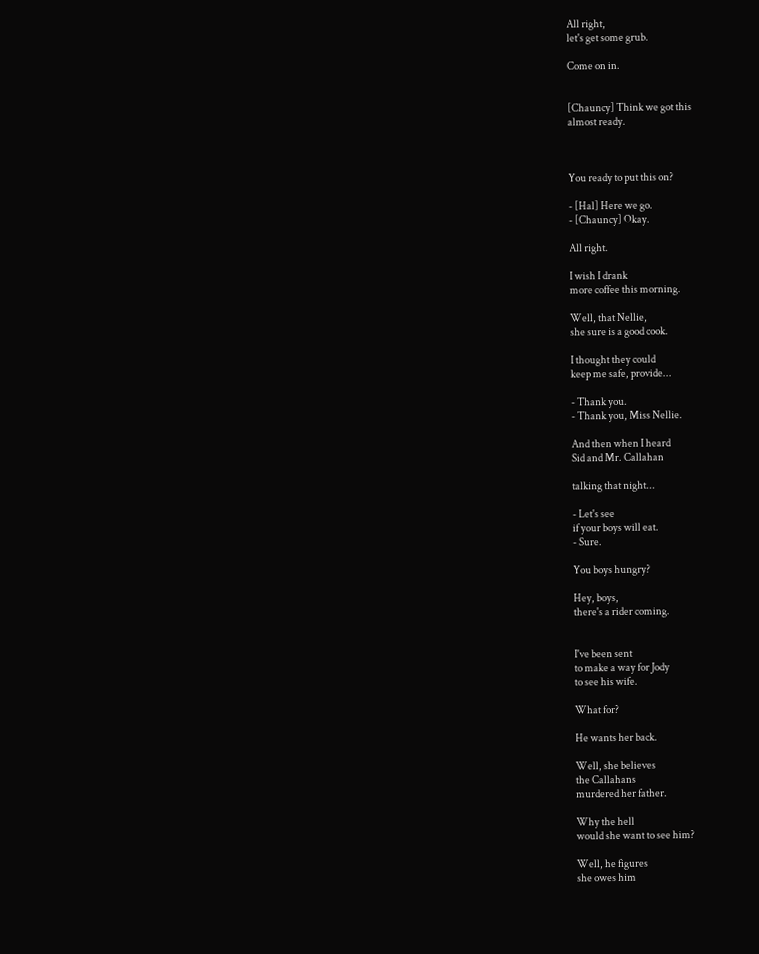All right,
let's get some grub.

Come on in.


[Chauncy] Think we got this
almost ready.



You ready to put this on?

- [Hal] Here we go.
- [Chauncy] Okay.

All right.

I wish I drank
more coffee this morning.

Well, that Nellie,
she sure is a good cook.

I thought they could
keep me safe, provide...

- Thank you.
- Thank you, Miss Nellie.

And then when I heard
Sid and Mr. Callahan

talking that night...

- Let's see
if your boys will eat.
- Sure.

You boys hungry?

Hey, boys,
there's a rider coming.


I've been sent
to make a way for Jody
to see his wife.

What for?

He wants her back.

Well, she believes
the Callahans
murdered her father.

Why the hell
would she want to see him?

Well, he figures
she owes him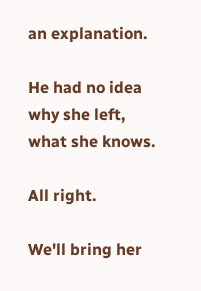an explanation.

He had no idea
why she left,
what she knows.

All right.

We'll bring her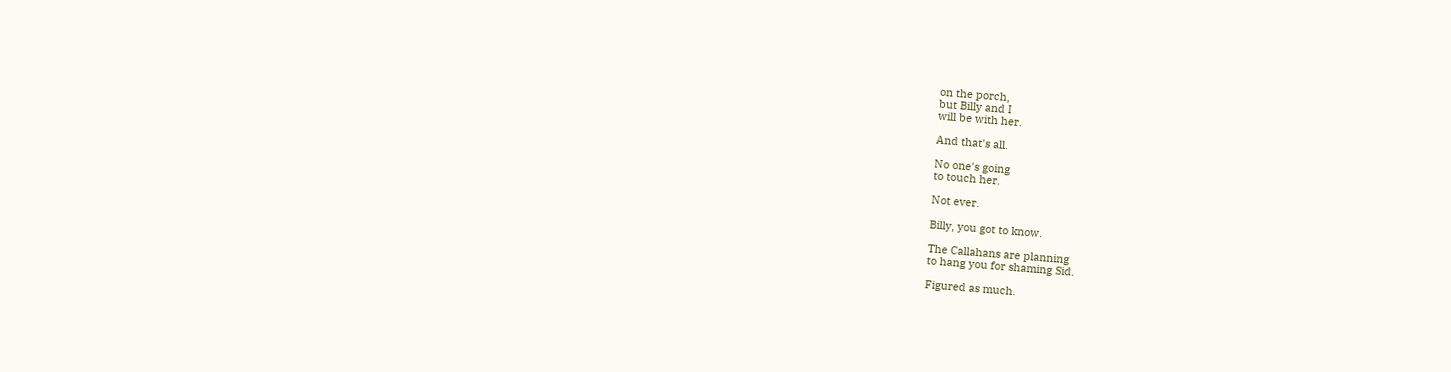on the porch,
but Billy and I
will be with her.

And that's all.

No one's going
to touch her.

Not ever.

Billy, you got to know.

The Callahans are planning
to hang you for shaming Sid.

Figured as much.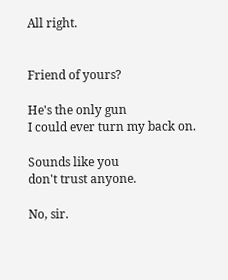All right.


Friend of yours?

He's the only gun
I could ever turn my back on.

Sounds like you
don't trust anyone.

No, sir.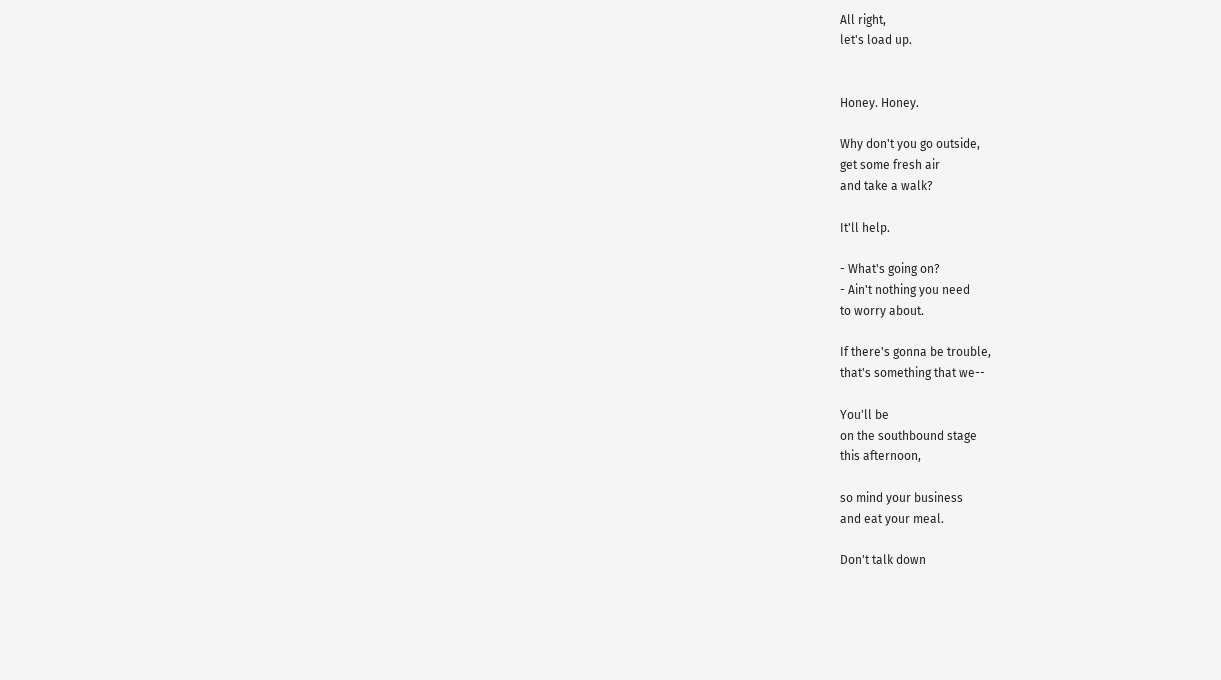All right,
let's load up.


Honey. Honey.

Why don't you go outside,
get some fresh air
and take a walk?

It'll help.

- What's going on?
- Ain't nothing you need
to worry about.

If there's gonna be trouble,
that's something that we--

You'll be
on the southbound stage
this afternoon,

so mind your business
and eat your meal.

Don't talk down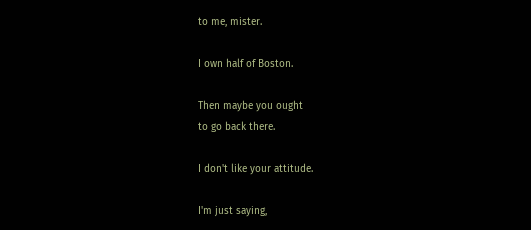to me, mister.

I own half of Boston.

Then maybe you ought
to go back there.

I don't like your attitude.

I'm just saying,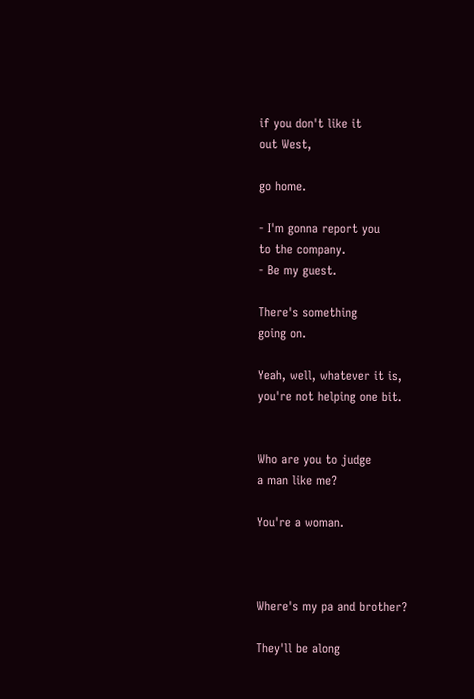if you don't like it
out West,

go home.

- I'm gonna report you
to the company.
- Be my guest.

There's something
going on.

Yeah, well, whatever it is,
you're not helping one bit.


Who are you to judge
a man like me?

You're a woman.



Where's my pa and brother?

They'll be along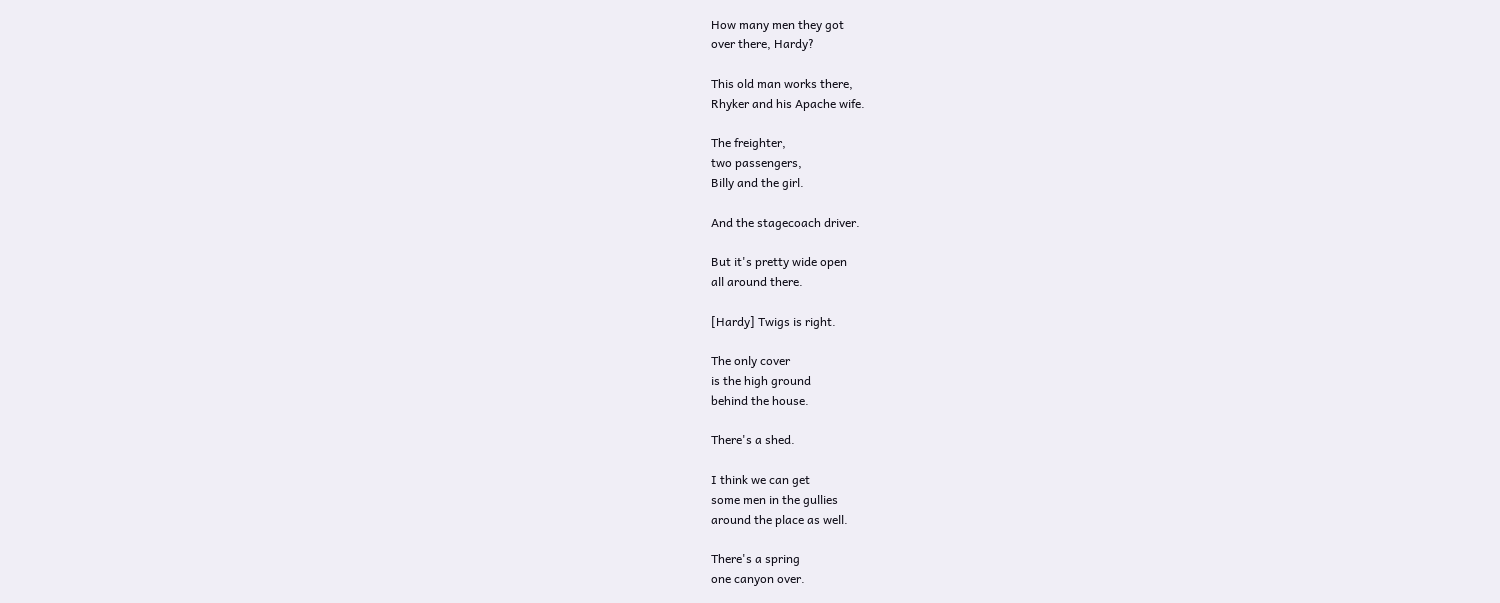How many men they got
over there, Hardy?

This old man works there,
Rhyker and his Apache wife.

The freighter,
two passengers,
Billy and the girl.

And the stagecoach driver.

But it's pretty wide open
all around there.

[Hardy] Twigs is right.

The only cover
is the high ground
behind the house.

There's a shed.

I think we can get
some men in the gullies
around the place as well.

There's a spring
one canyon over.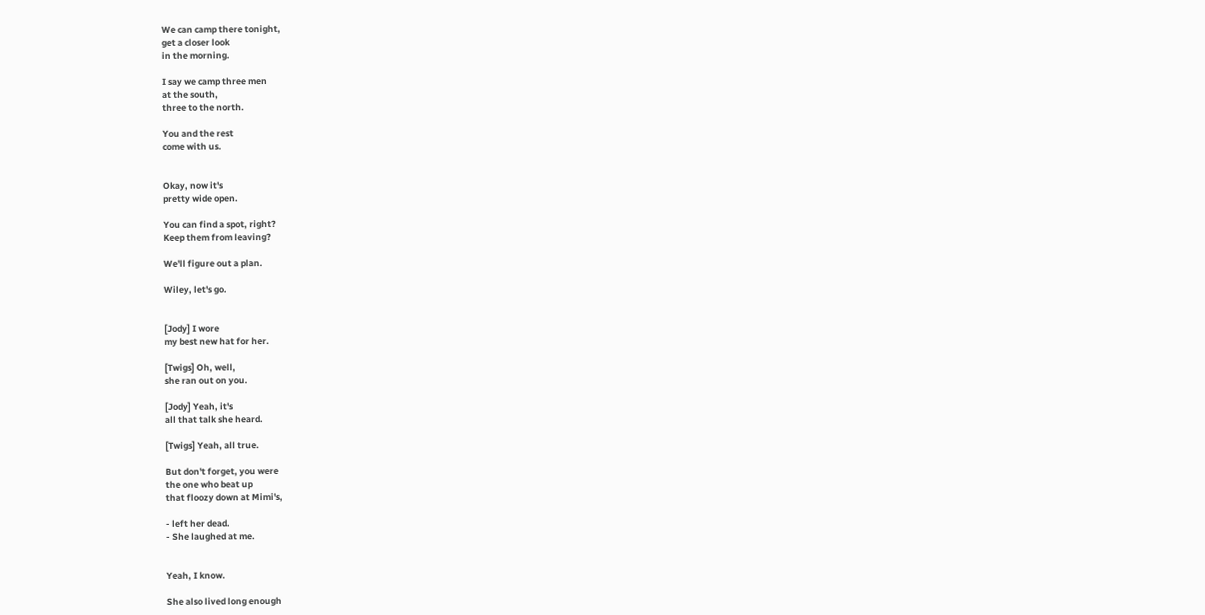We can camp there tonight,
get a closer look
in the morning.

I say we camp three men
at the south,
three to the north.

You and the rest
come with us.


Okay, now it's
pretty wide open.

You can find a spot, right?
Keep them from leaving?

We'll figure out a plan.

Wiley, let's go.


[Jody] I wore
my best new hat for her.

[Twigs] Oh, well,
she ran out on you.

[Jody] Yeah, it's
all that talk she heard.

[Twigs] Yeah, all true.

But don't forget, you were
the one who beat up
that floozy down at Mimi's,

- left her dead.
- She laughed at me.


Yeah, I know.

She also lived long enough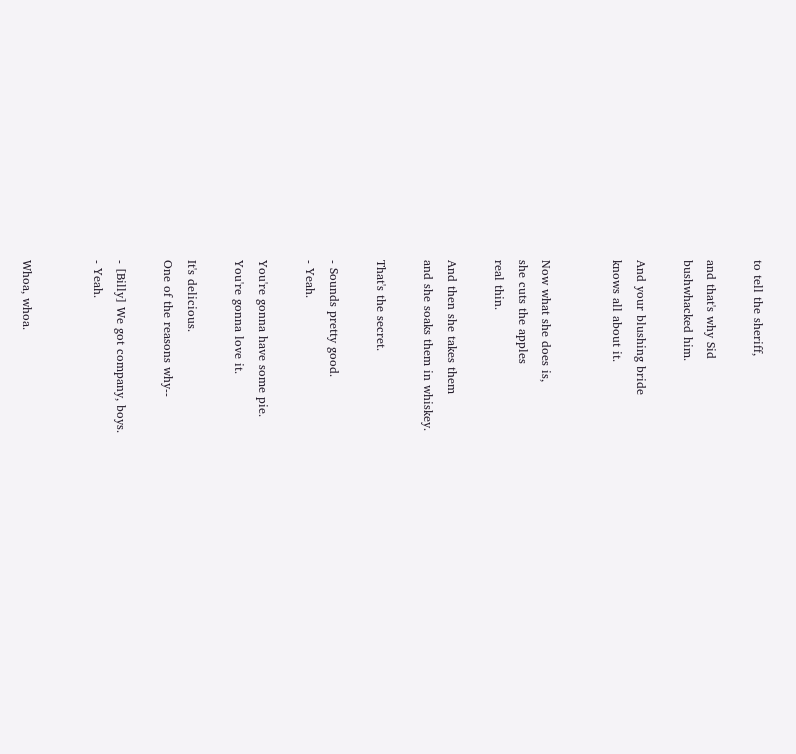to tell the sheriff,

and that's why Sid
bushwhacked him.

And your blushing bride
knows all about it.


Now what she does is,
she cuts the apples
real thin.

And then she takes them
and she soaks them in whiskey.

That's the secret.

- Sounds pretty good.
- Yeah.

You're gonna have some pie.
You're gonna love it.

It's delicious.
One of the reasons why--

- [Billy] We got company, boys.
- Yeah.


Whoa, whoa.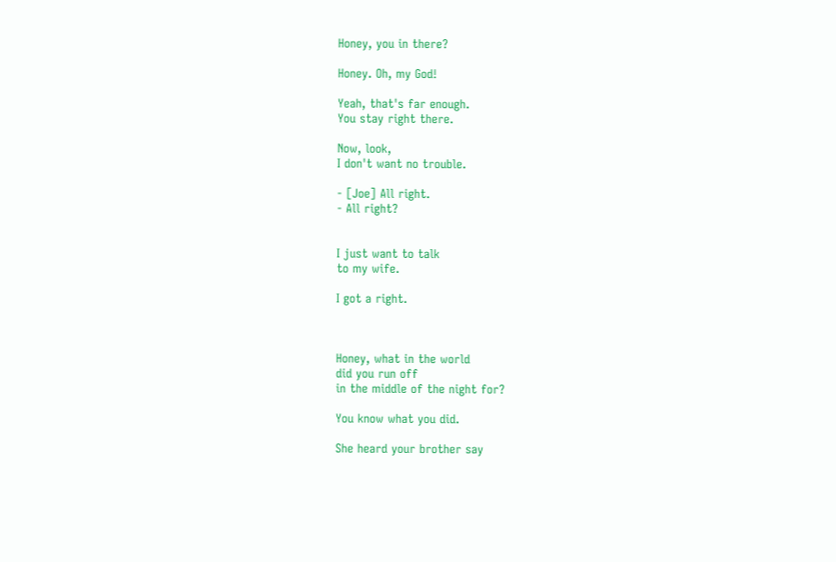Honey, you in there?

Honey. Oh, my God!

Yeah, that's far enough.
You stay right there.

Now, look,
I don't want no trouble.

- [Joe] All right.
- All right?


I just want to talk
to my wife.

I got a right.



Honey, what in the world
did you run off
in the middle of the night for?

You know what you did.

She heard your brother say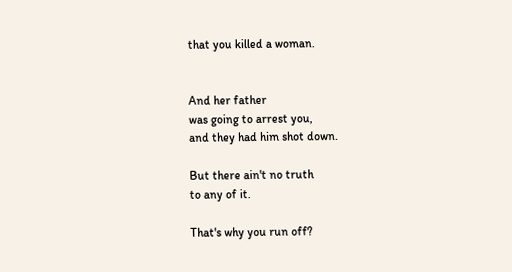that you killed a woman.


And her father
was going to arrest you,
and they had him shot down.

But there ain't no truth
to any of it.

That's why you run off?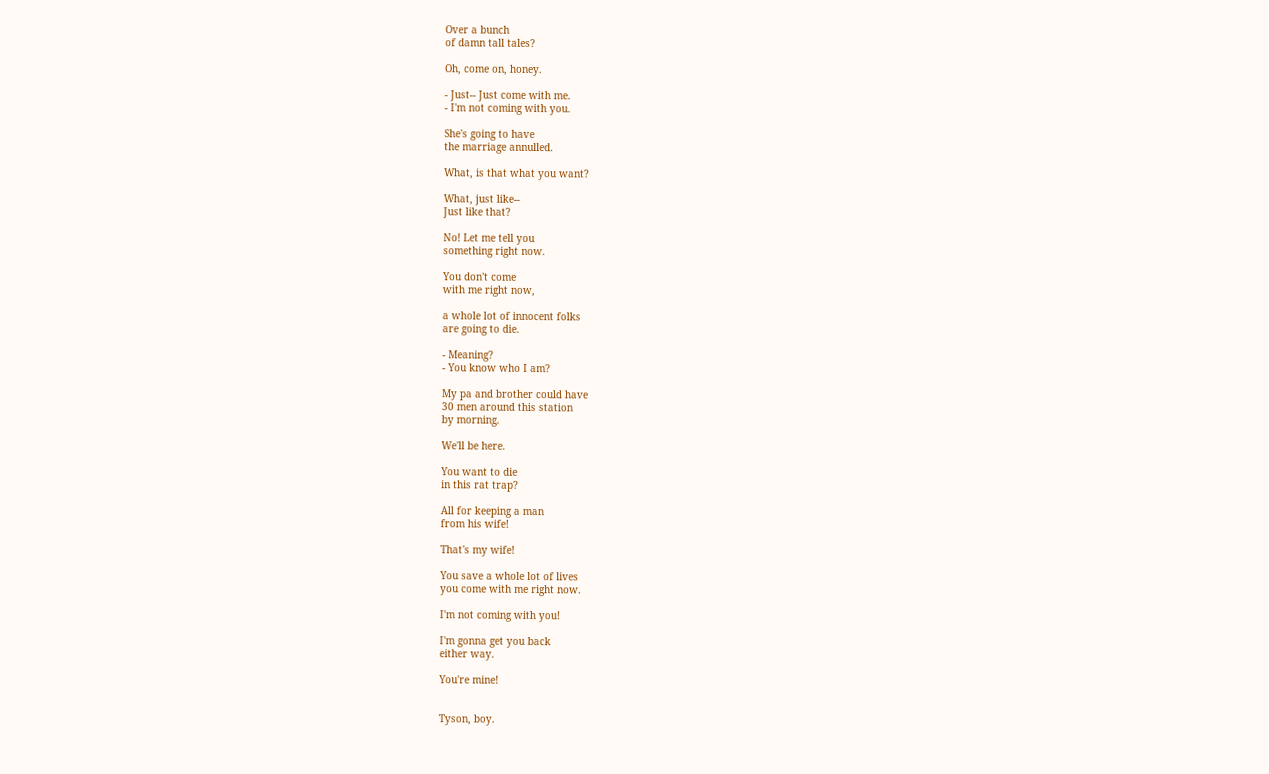Over a bunch
of damn tall tales?

Oh, come on, honey.

- Just-- Just come with me.
- I'm not coming with you.

She's going to have
the marriage annulled.

What, is that what you want?

What, just like--
Just like that?

No! Let me tell you
something right now.

You don't come
with me right now,

a whole lot of innocent folks
are going to die.

- Meaning?
- You know who I am?

My pa and brother could have
30 men around this station
by morning.

We'll be here.

You want to die
in this rat trap?

All for keeping a man
from his wife!

That's my wife!

You save a whole lot of lives
you come with me right now.

I'm not coming with you!

I'm gonna get you back
either way.

You're mine!


Tyson, boy.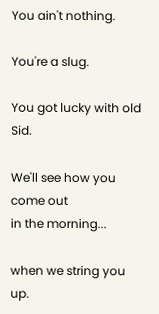You ain't nothing.

You're a slug.

You got lucky with old Sid.

We'll see how you come out
in the morning...

when we string you up.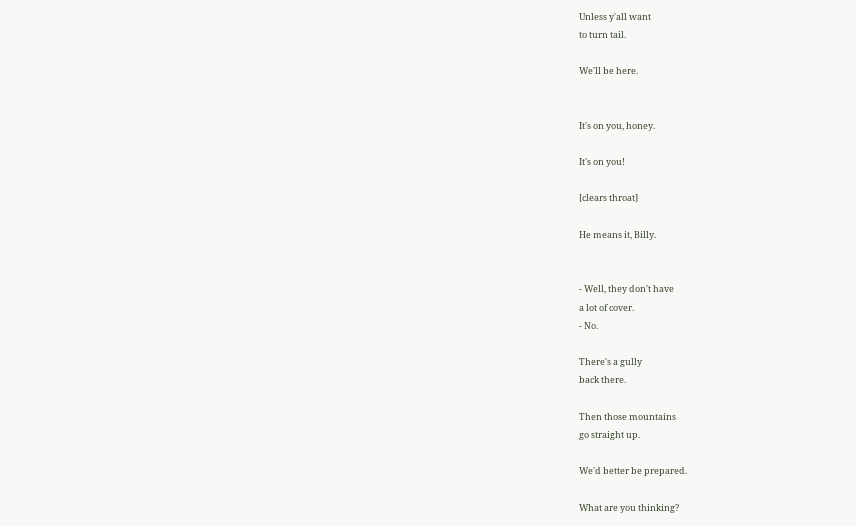Unless y'all want
to turn tail.

We'll be here.


It's on you, honey.

It's on you!

[clears throat]

He means it, Billy.


- Well, they don't have
a lot of cover.
- No.

There's a gully
back there.

Then those mountains
go straight up.

We'd better be prepared.

What are you thinking?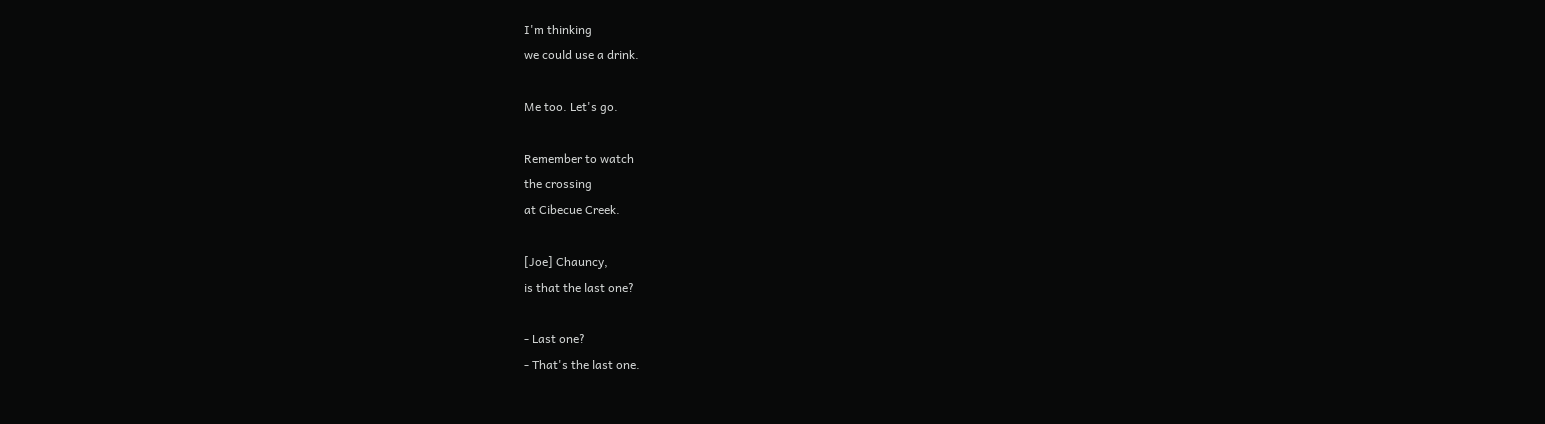I'm thinking
we could use a drink.

Me too. Let's go.

Remember to watch
the crossing
at Cibecue Creek.

[Joe] Chauncy,
is that the last one?

- Last one?
- That's the last one.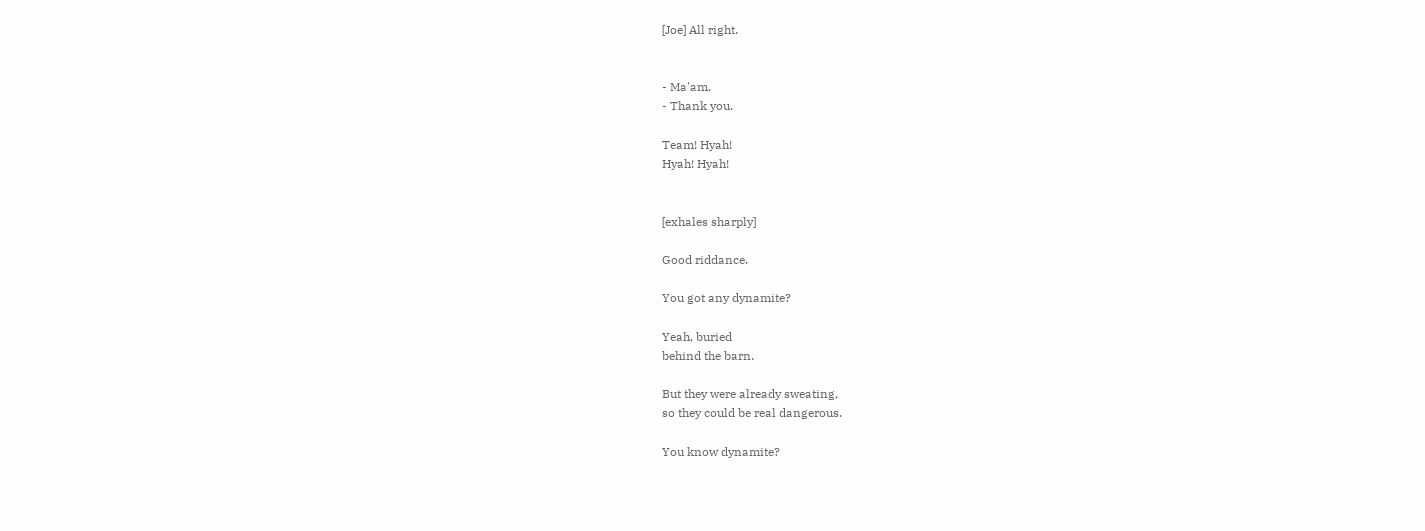[Joe] All right.


- Ma'am.
- Thank you.

Team! Hyah!
Hyah! Hyah!


[exhales sharply]

Good riddance.

You got any dynamite?

Yeah, buried
behind the barn.

But they were already sweating,
so they could be real dangerous.

You know dynamite?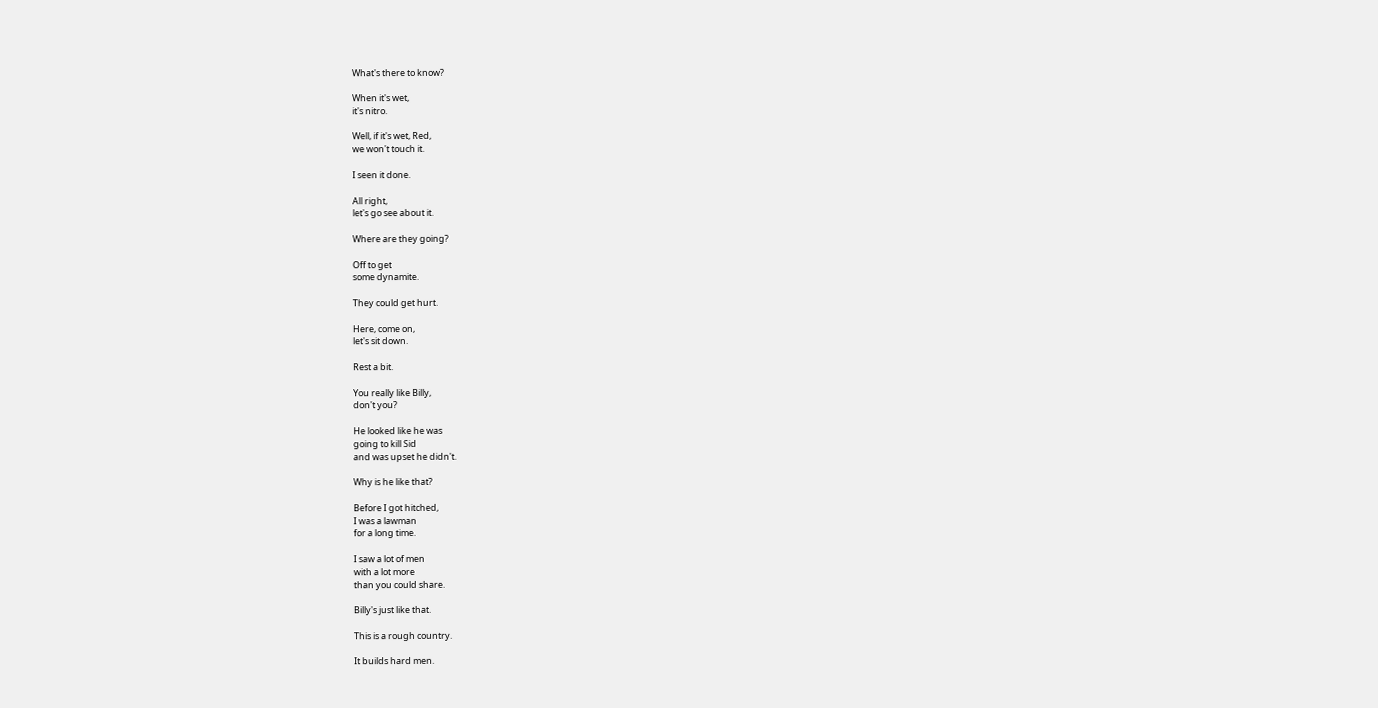What's there to know?

When it's wet,
it's nitro.

Well, if it's wet, Red,
we won't touch it.

I seen it done.

All right,
let's go see about it.

Where are they going?

Off to get
some dynamite.

They could get hurt.

Here, come on,
let's sit down.

Rest a bit.

You really like Billy,
don't you?

He looked like he was
going to kill Sid
and was upset he didn't.

Why is he like that?

Before I got hitched,
I was a lawman
for a long time.

I saw a lot of men
with a lot more
than you could share.

Billy's just like that.

This is a rough country.

It builds hard men.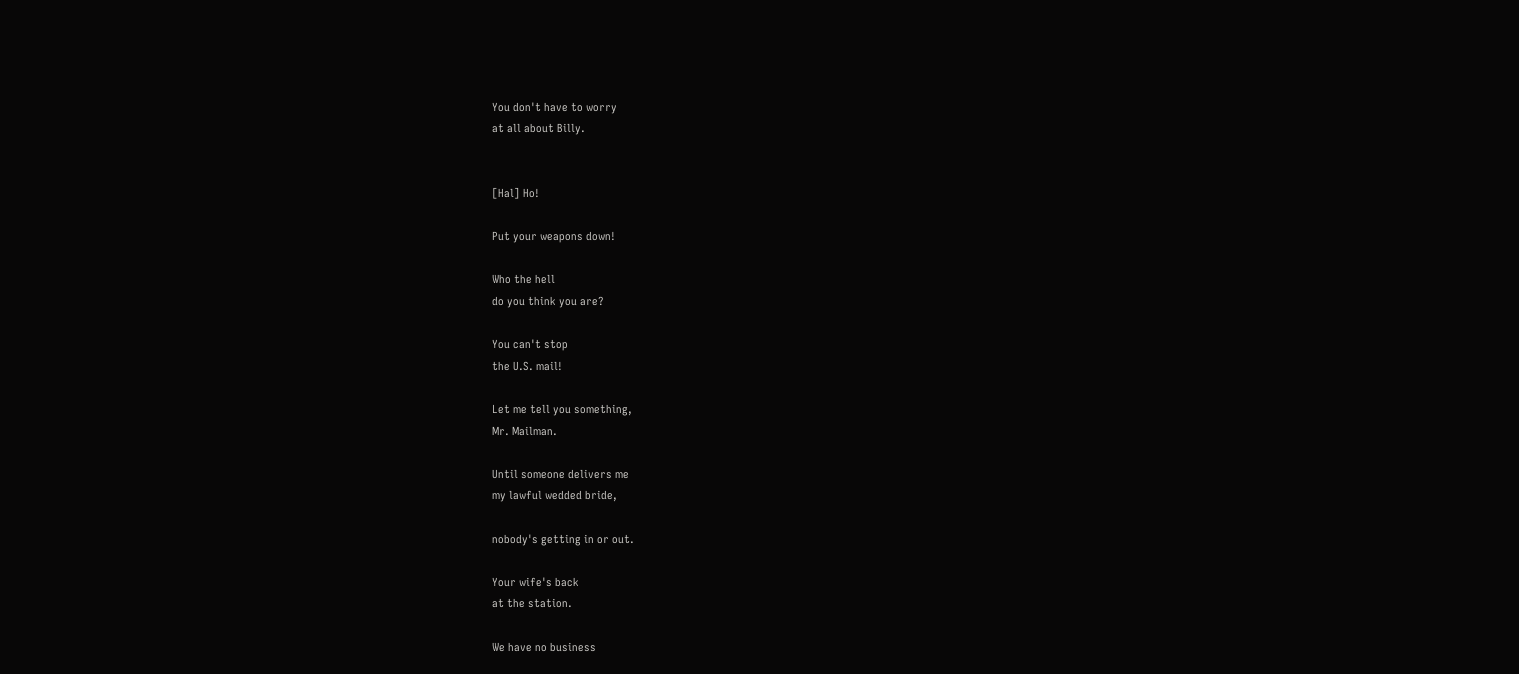You don't have to worry
at all about Billy.


[Hal] Ho!

Put your weapons down!

Who the hell
do you think you are?

You can't stop
the U.S. mail!

Let me tell you something,
Mr. Mailman.

Until someone delivers me
my lawful wedded bride,

nobody's getting in or out.

Your wife's back
at the station.

We have no business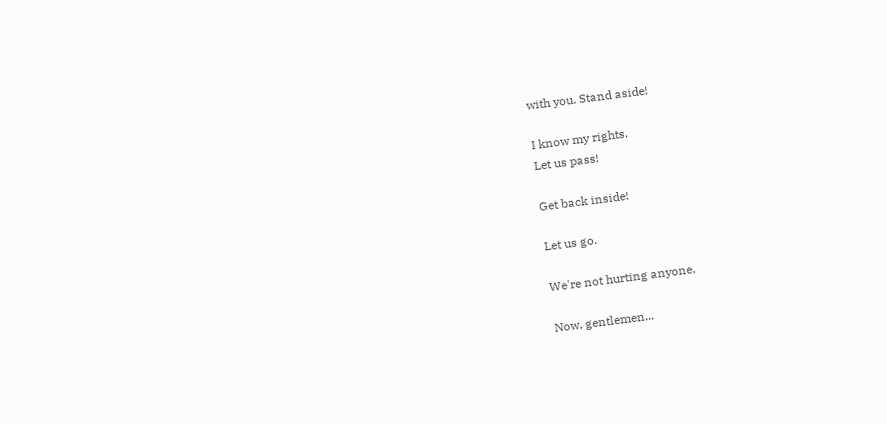with you. Stand aside!

I know my rights.
Let us pass!

Get back inside!

Let us go.

We're not hurting anyone.

Now, gentlemen...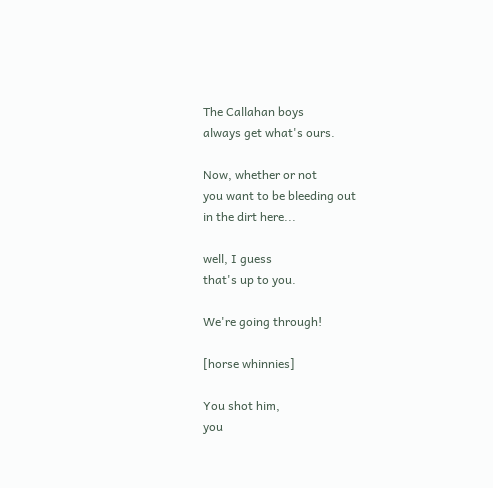The Callahan boys
always get what's ours.

Now, whether or not
you want to be bleeding out
in the dirt here...

well, I guess
that's up to you.

We're going through!

[horse whinnies]

You shot him,
you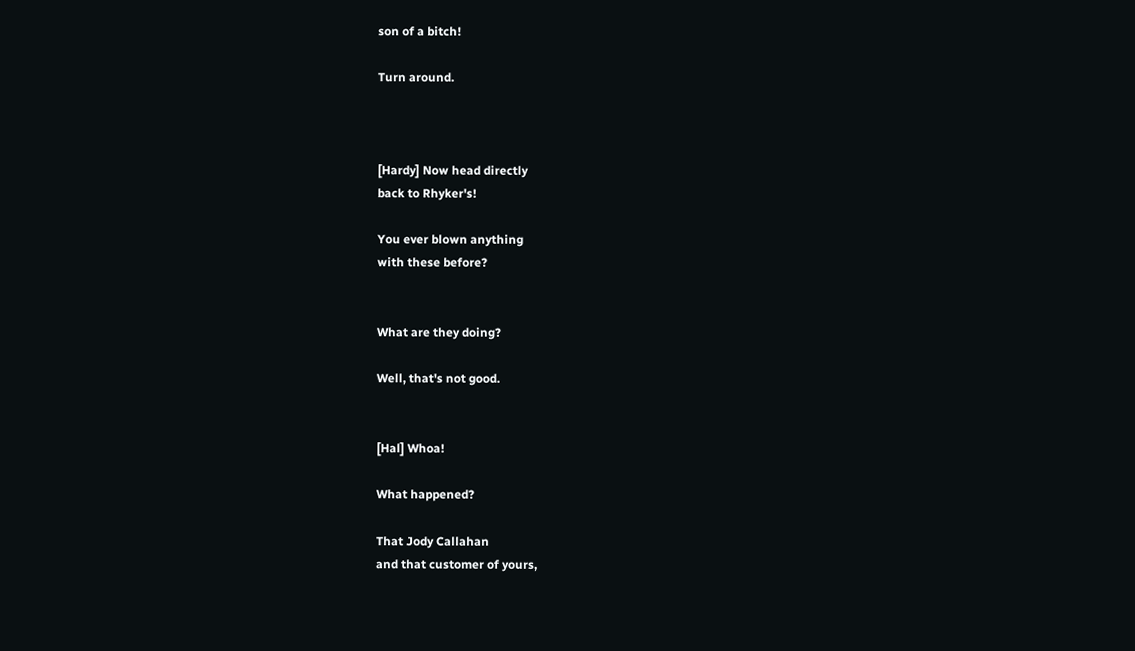son of a bitch!

Turn around.



[Hardy] Now head directly
back to Rhyker's!

You ever blown anything
with these before?


What are they doing?

Well, that's not good.


[Hal] Whoa!

What happened?

That Jody Callahan
and that customer of yours,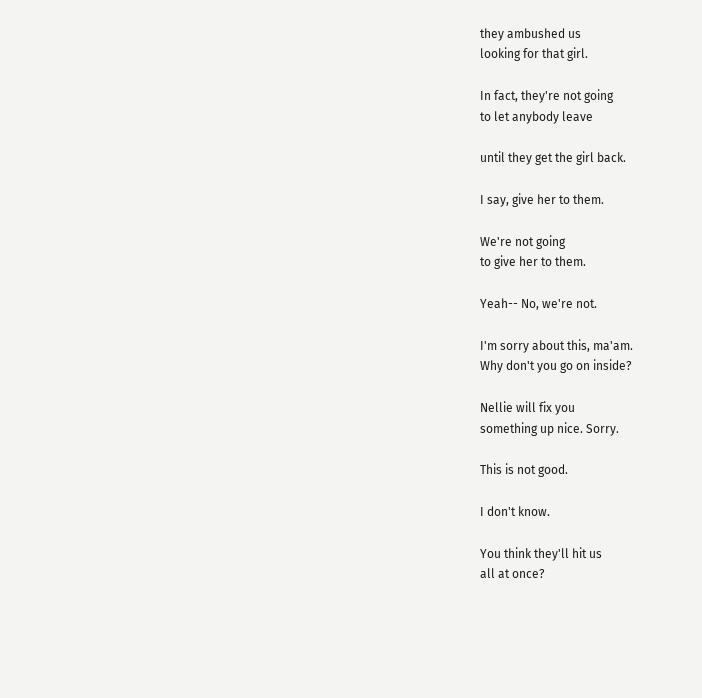they ambushed us
looking for that girl.

In fact, they're not going
to let anybody leave

until they get the girl back.

I say, give her to them.

We're not going
to give her to them.

Yeah-- No, we're not.

I'm sorry about this, ma'am.
Why don't you go on inside?

Nellie will fix you
something up nice. Sorry.

This is not good.

I don't know.

You think they'll hit us
all at once?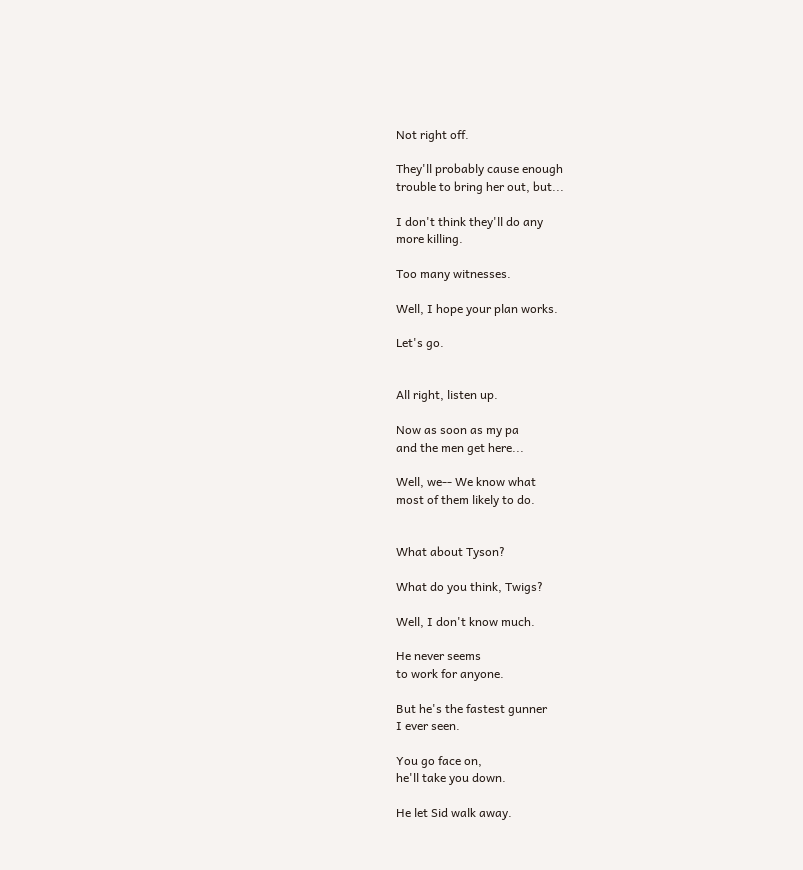Not right off.

They'll probably cause enough
trouble to bring her out, but...

I don't think they'll do any
more killing.

Too many witnesses.

Well, I hope your plan works.

Let's go.


All right, listen up.

Now as soon as my pa
and the men get here...

Well, we-- We know what
most of them likely to do.


What about Tyson?

What do you think, Twigs?

Well, I don't know much.

He never seems
to work for anyone.

But he's the fastest gunner
I ever seen.

You go face on,
he'll take you down.

He let Sid walk away.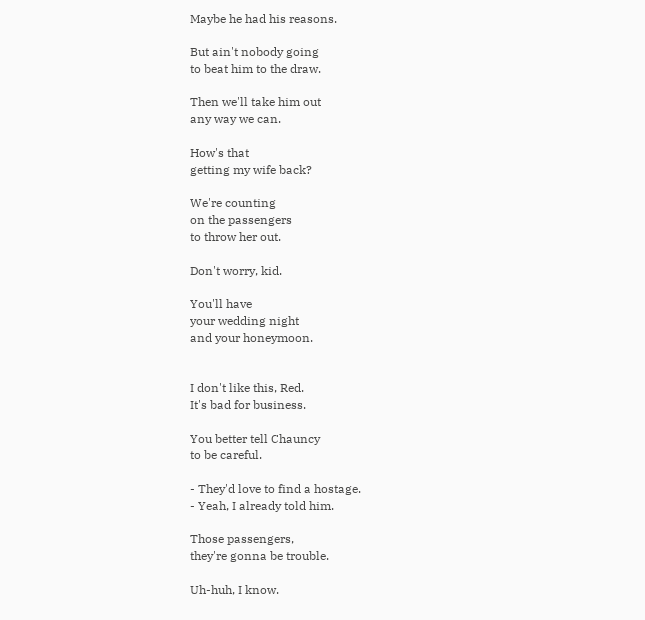Maybe he had his reasons.

But ain't nobody going
to beat him to the draw.

Then we'll take him out
any way we can.

How's that
getting my wife back?

We're counting
on the passengers
to throw her out.

Don't worry, kid.

You'll have
your wedding night
and your honeymoon.


I don't like this, Red.
It's bad for business.

You better tell Chauncy
to be careful.

- They'd love to find a hostage.
- Yeah, I already told him.

Those passengers,
they're gonna be trouble.

Uh-huh, I know.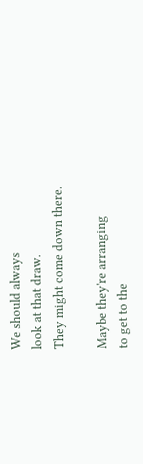We should always
look at that draw.
They might come down there.

Maybe they're arranging
to get to the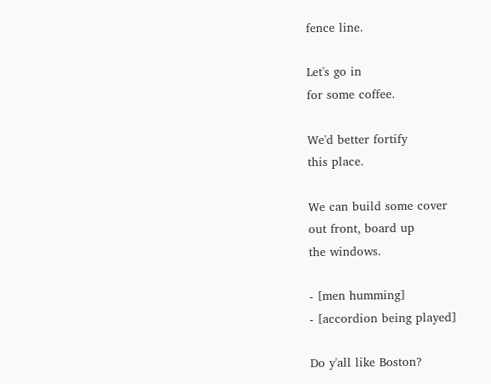fence line.

Let's go in
for some coffee.

We'd better fortify
this place.

We can build some cover
out front, board up
the windows.

- [men humming]
- [accordion being played]

Do y'all like Boston?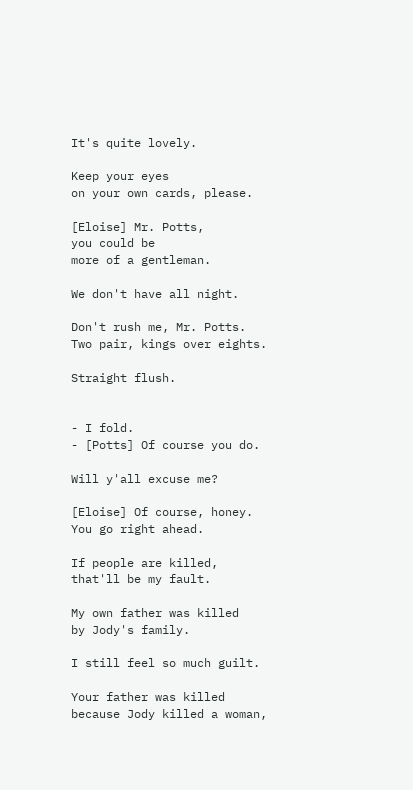It's quite lovely.

Keep your eyes
on your own cards, please.

[Eloise] Mr. Potts,
you could be
more of a gentleman.

We don't have all night.

Don't rush me, Mr. Potts.
Two pair, kings over eights.

Straight flush.


- I fold.
- [Potts] Of course you do.

Will y'all excuse me?

[Eloise] Of course, honey.
You go right ahead.

If people are killed,
that'll be my fault.

My own father was killed
by Jody's family.

I still feel so much guilt.

Your father was killed
because Jody killed a woman,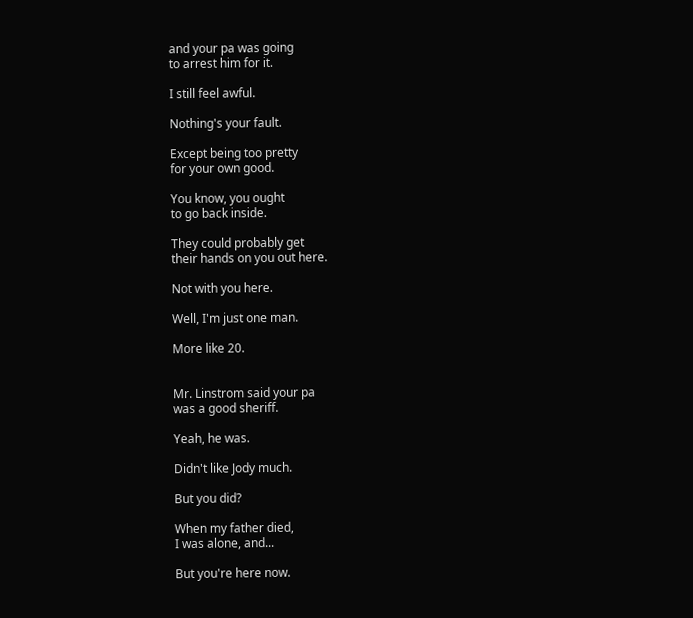and your pa was going
to arrest him for it.

I still feel awful.

Nothing's your fault.

Except being too pretty
for your own good.

You know, you ought
to go back inside.

They could probably get
their hands on you out here.

Not with you here.

Well, I'm just one man.

More like 20.


Mr. Linstrom said your pa
was a good sheriff.

Yeah, he was.

Didn't like Jody much.

But you did?

When my father died,
I was alone, and...

But you're here now.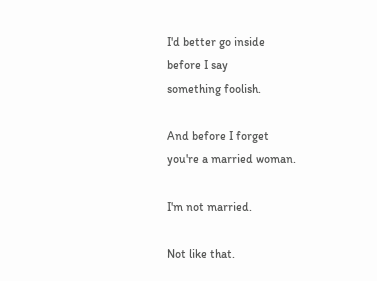I'd better go inside
before I say
something foolish.

And before I forget
you're a married woman.

I'm not married.

Not like that.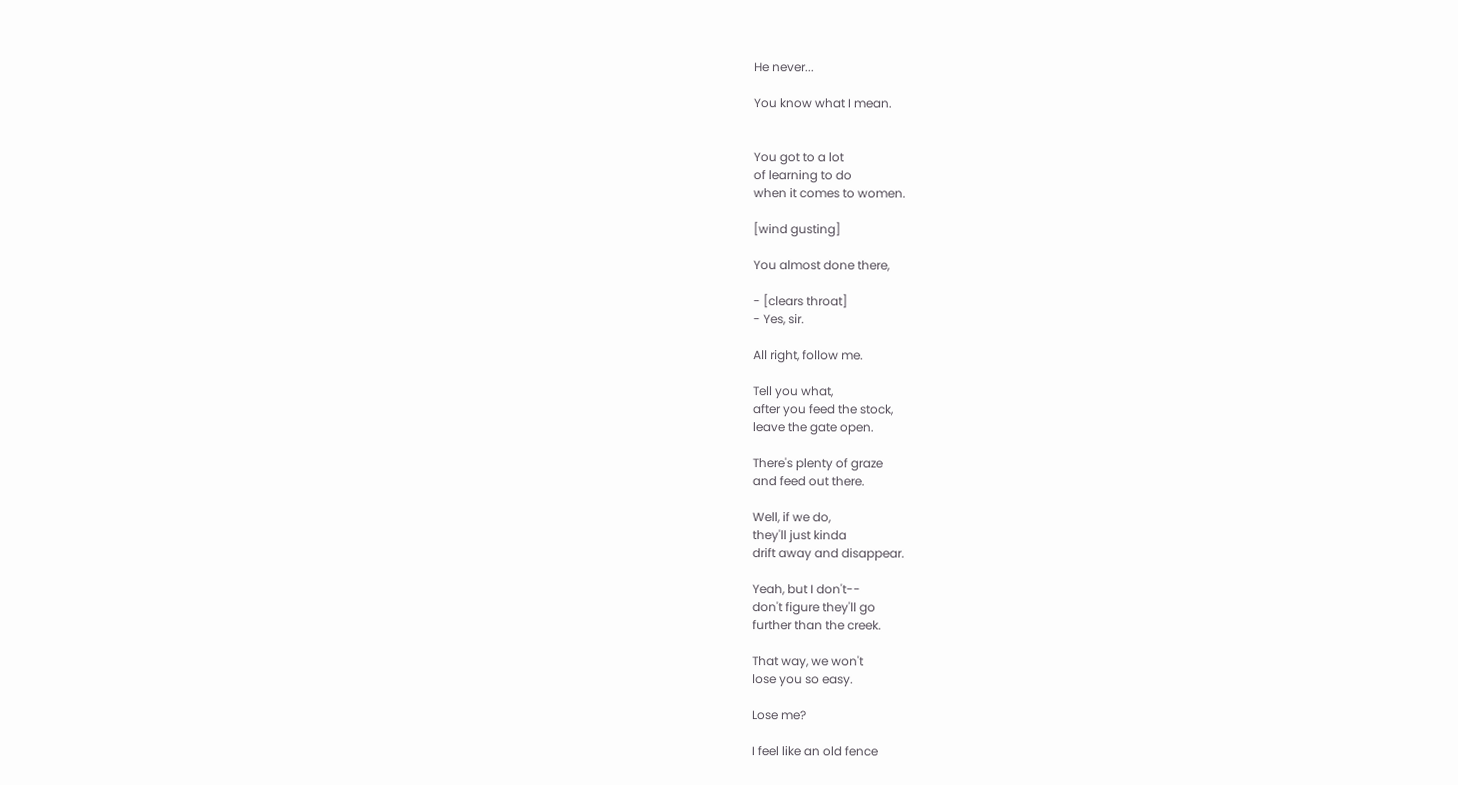He never...

You know what I mean.


You got to a lot
of learning to do
when it comes to women.

[wind gusting]

You almost done there,

- [clears throat]
- Yes, sir.

All right, follow me.

Tell you what,
after you feed the stock,
leave the gate open.

There's plenty of graze
and feed out there.

Well, if we do,
they'll just kinda
drift away and disappear.

Yeah, but I don't--
don't figure they'll go
further than the creek.

That way, we won't
lose you so easy.

Lose me?

I feel like an old fence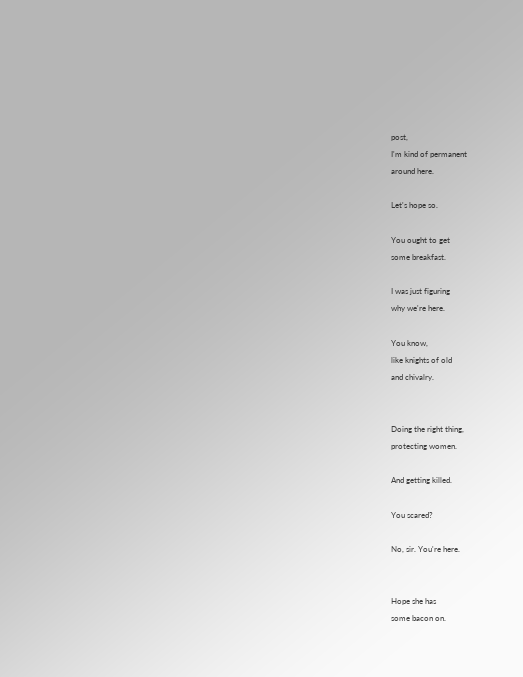post,
I'm kind of permanent
around here.

Let's hope so.

You ought to get
some breakfast.

I was just figuring
why we're here.

You know,
like knights of old
and chivalry.


Doing the right thing,
protecting women.

And getting killed.

You scared?

No, sir. You're here.


Hope she has
some bacon on.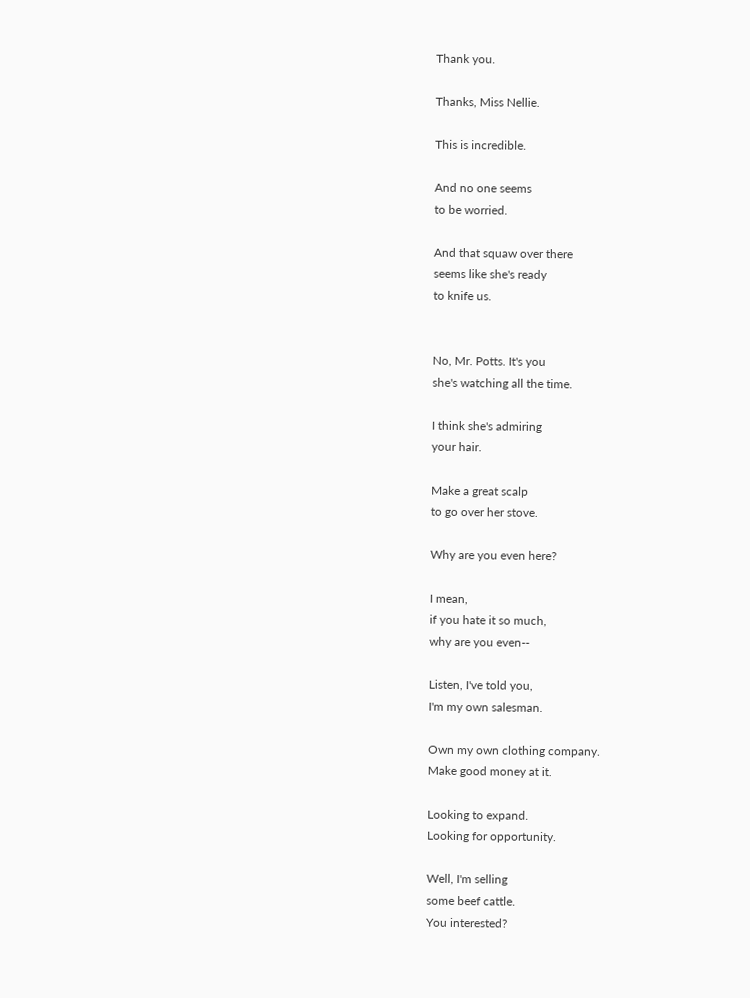Thank you.

Thanks, Miss Nellie.

This is incredible.

And no one seems
to be worried.

And that squaw over there
seems like she's ready
to knife us.


No, Mr. Potts. It's you
she's watching all the time.

I think she's admiring
your hair.

Make a great scalp
to go over her stove.

Why are you even here?

I mean,
if you hate it so much,
why are you even--

Listen, I've told you,
I'm my own salesman.

Own my own clothing company.
Make good money at it.

Looking to expand.
Looking for opportunity.

Well, I'm selling
some beef cattle.
You interested?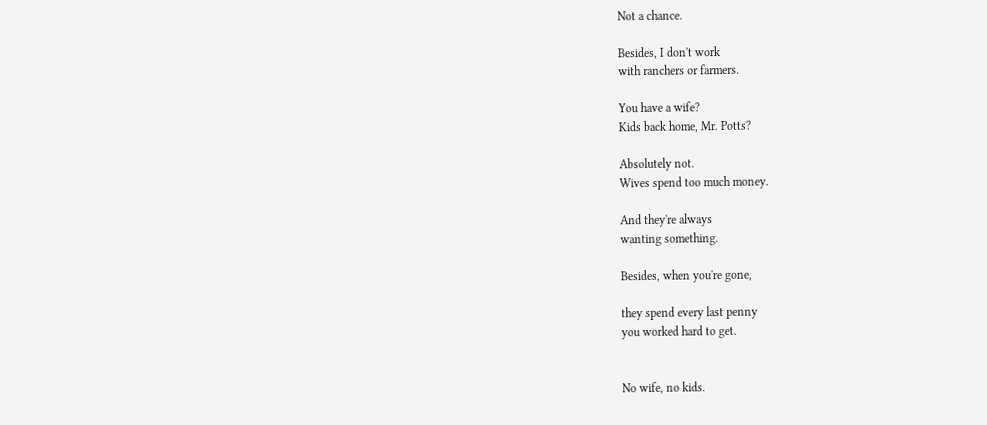Not a chance.

Besides, I don't work
with ranchers or farmers.

You have a wife?
Kids back home, Mr. Potts?

Absolutely not.
Wives spend too much money.

And they're always
wanting something.

Besides, when you're gone,

they spend every last penny
you worked hard to get.


No wife, no kids.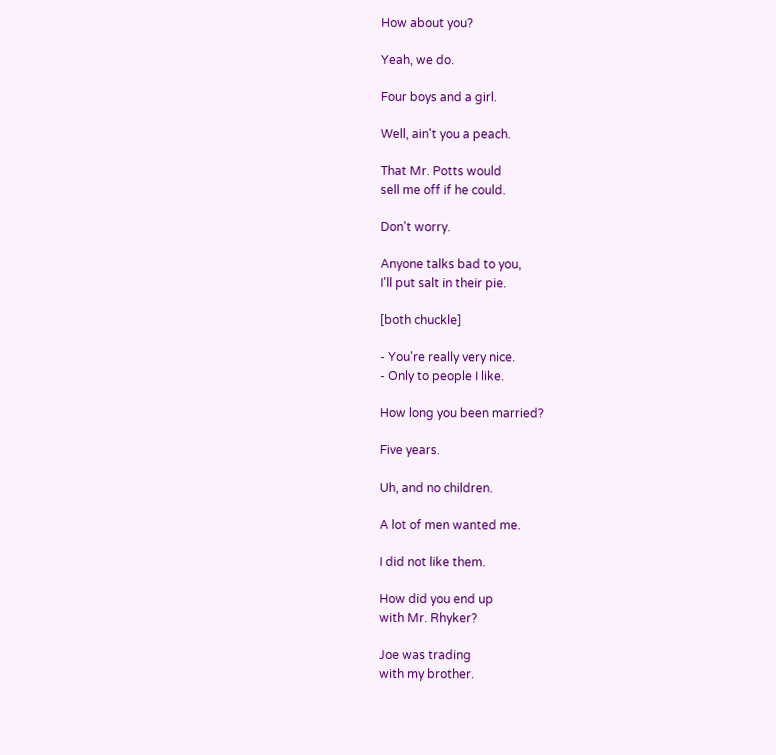How about you?

Yeah, we do.

Four boys and a girl.

Well, ain't you a peach.

That Mr. Potts would
sell me off if he could.

Don't worry.

Anyone talks bad to you,
I'll put salt in their pie.

[both chuckle]

- You're really very nice.
- Only to people I like.

How long you been married?

Five years.

Uh, and no children.

A lot of men wanted me.

I did not like them.

How did you end up
with Mr. Rhyker?

Joe was trading
with my brother.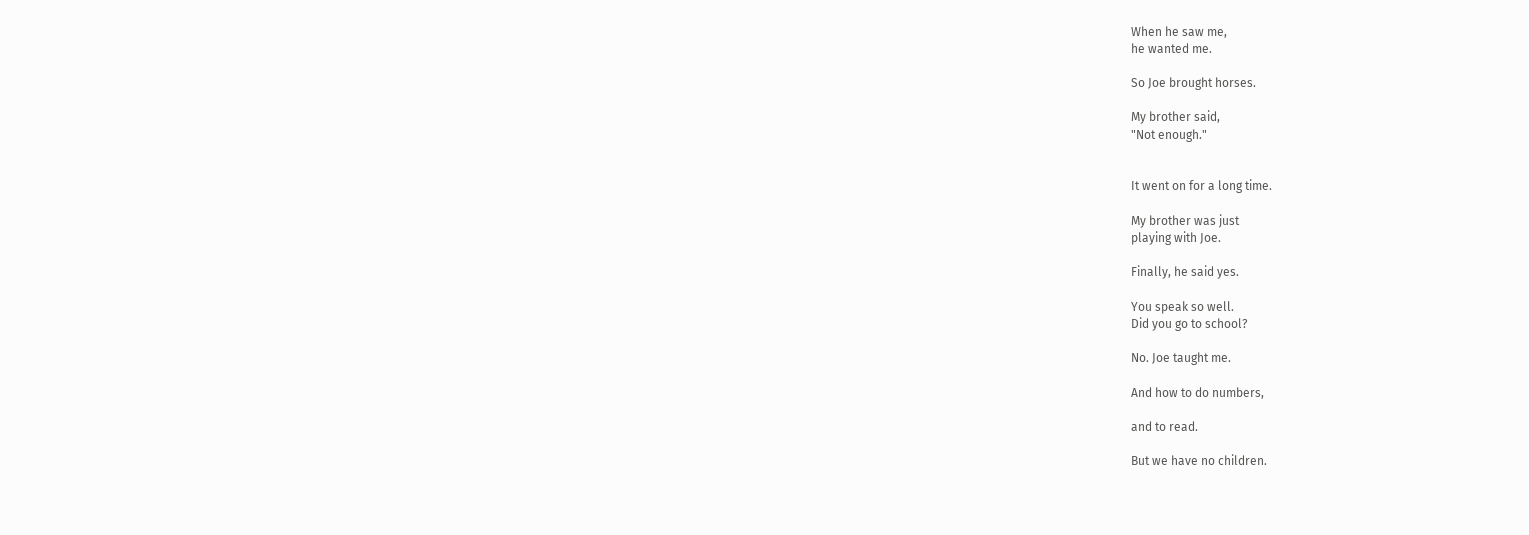When he saw me,
he wanted me.

So Joe brought horses.

My brother said,
"Not enough."


It went on for a long time.

My brother was just
playing with Joe.

Finally, he said yes.

You speak so well.
Did you go to school?

No. Joe taught me.

And how to do numbers,

and to read.

But we have no children.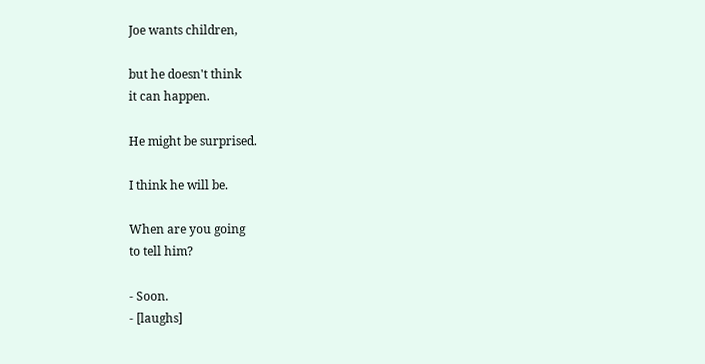Joe wants children,

but he doesn't think
it can happen.

He might be surprised.

I think he will be.

When are you going
to tell him?

- Soon.
- [laughs]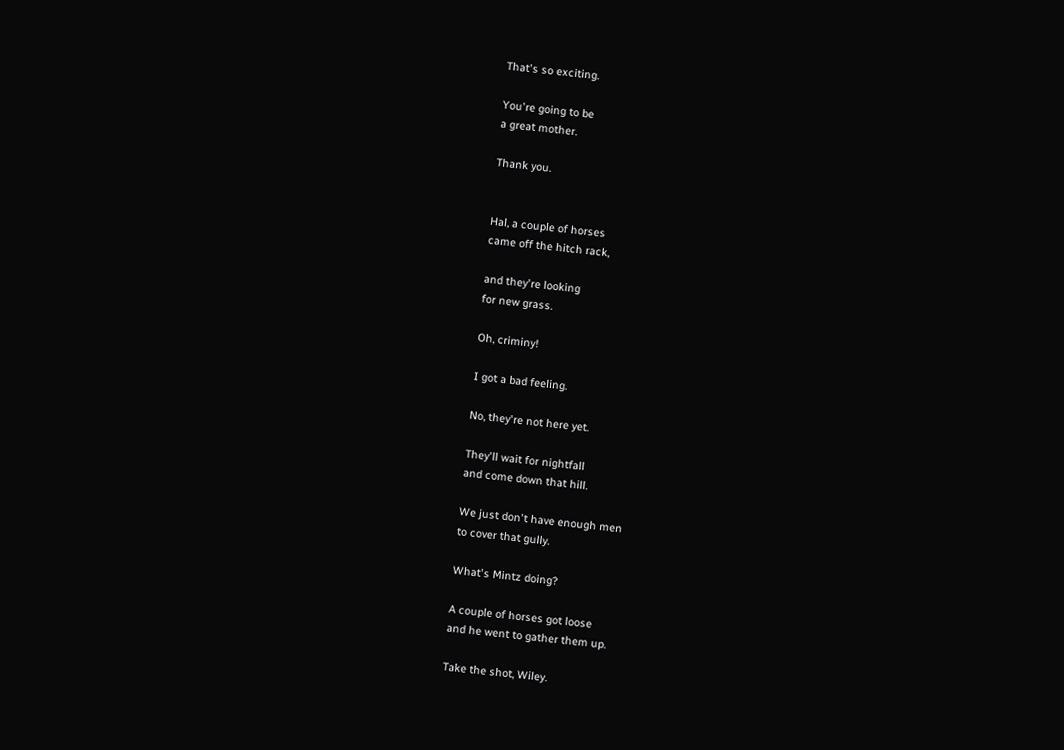That's so exciting.

You're going to be
a great mother.

Thank you.


Hal, a couple of horses
came off the hitch rack,

and they're looking
for new grass.

Oh, criminy!

I got a bad feeling.

No, they're not here yet.

They'll wait for nightfall
and come down that hill.

We just don't have enough men
to cover that gully.

What's Mintz doing?

A couple of horses got loose
and he went to gather them up.

Take the shot, Wiley.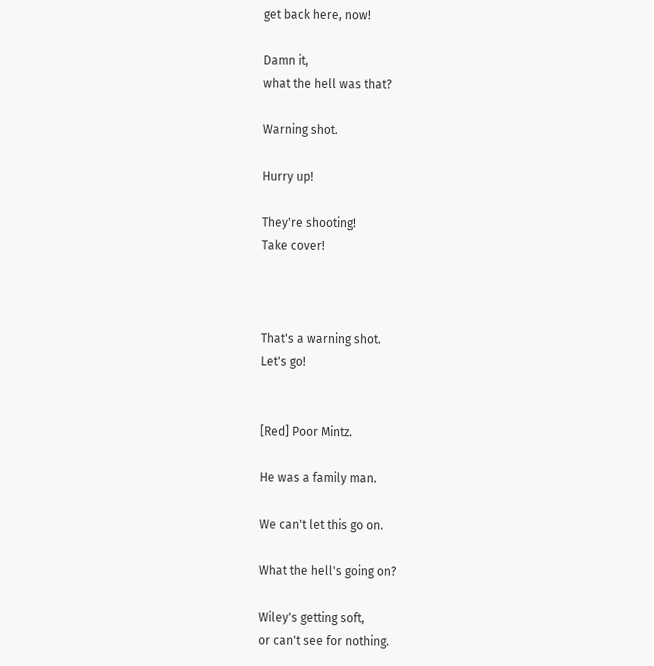get back here, now!

Damn it,
what the hell was that?

Warning shot.

Hurry up!

They're shooting!
Take cover!



That's a warning shot.
Let's go!


[Red] Poor Mintz.

He was a family man.

We can't let this go on.

What the hell's going on?

Wiley's getting soft,
or can't see for nothing.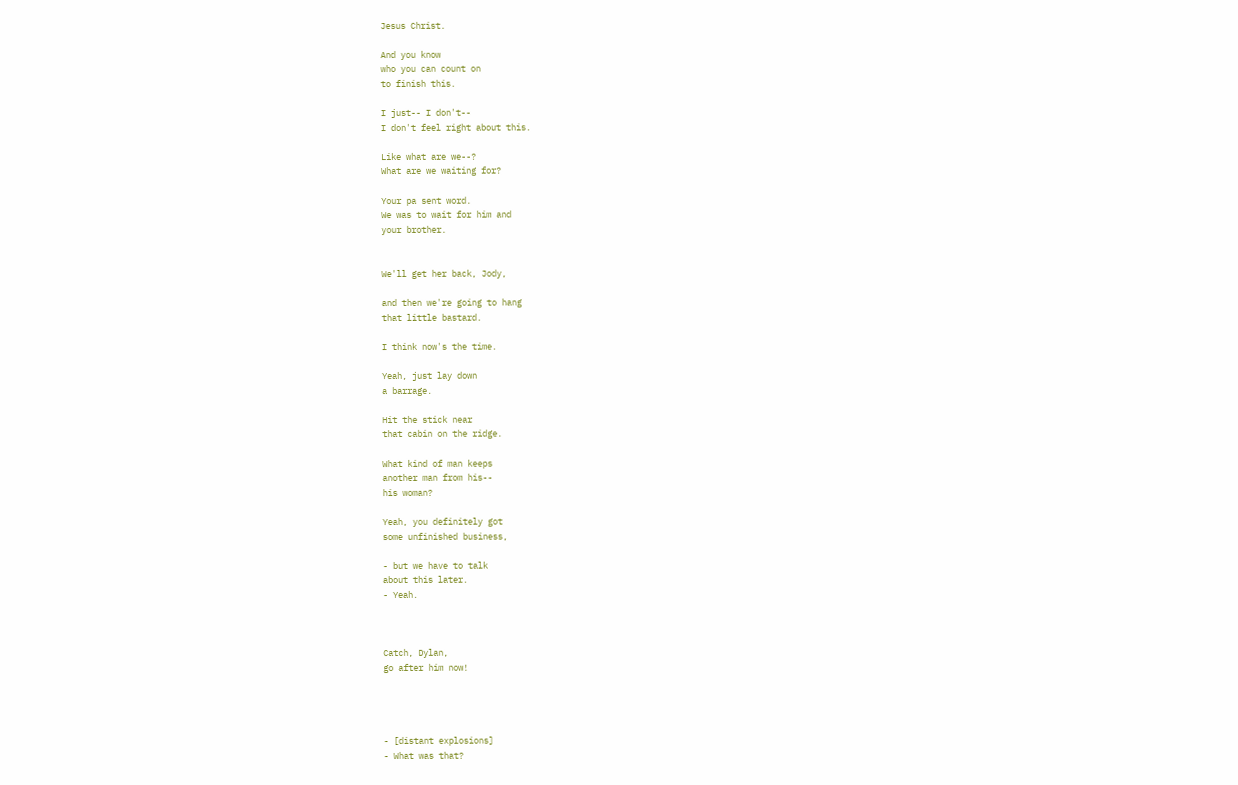Jesus Christ.

And you know
who you can count on
to finish this.

I just-- I don't--
I don't feel right about this.

Like what are we--?
What are we waiting for?

Your pa sent word.
We was to wait for him and
your brother.


We'll get her back, Jody,

and then we're going to hang
that little bastard.

I think now's the time.

Yeah, just lay down
a barrage.

Hit the stick near
that cabin on the ridge.

What kind of man keeps
another man from his--
his woman?

Yeah, you definitely got
some unfinished business,

- but we have to talk
about this later.
- Yeah.



Catch, Dylan,
go after him now!




- [distant explosions]
- What was that?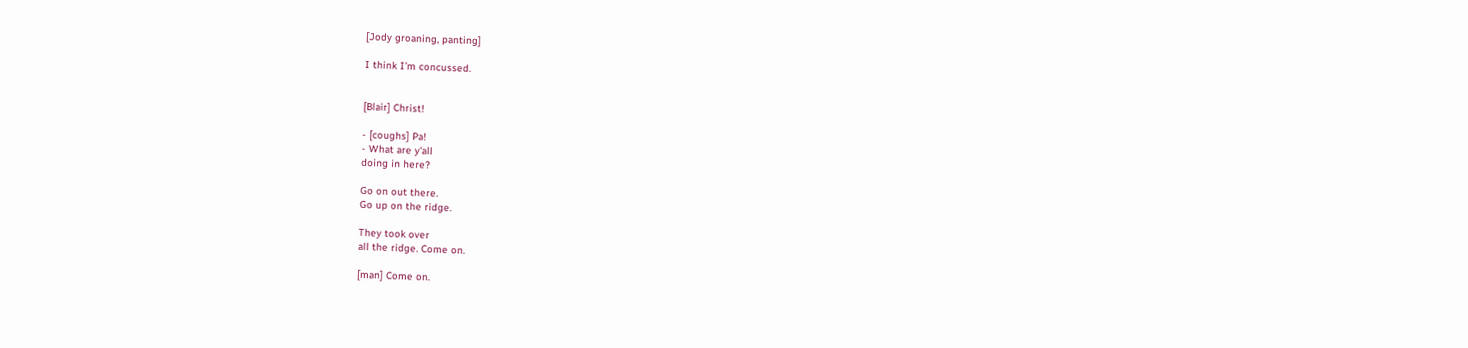[Jody groaning, panting]

I think I'm concussed.


[Blair] Christ!

- [coughs] Pa!
- What are y'all
doing in here?

Go on out there.
Go up on the ridge.

They took over
all the ridge. Come on.

[man] Come on.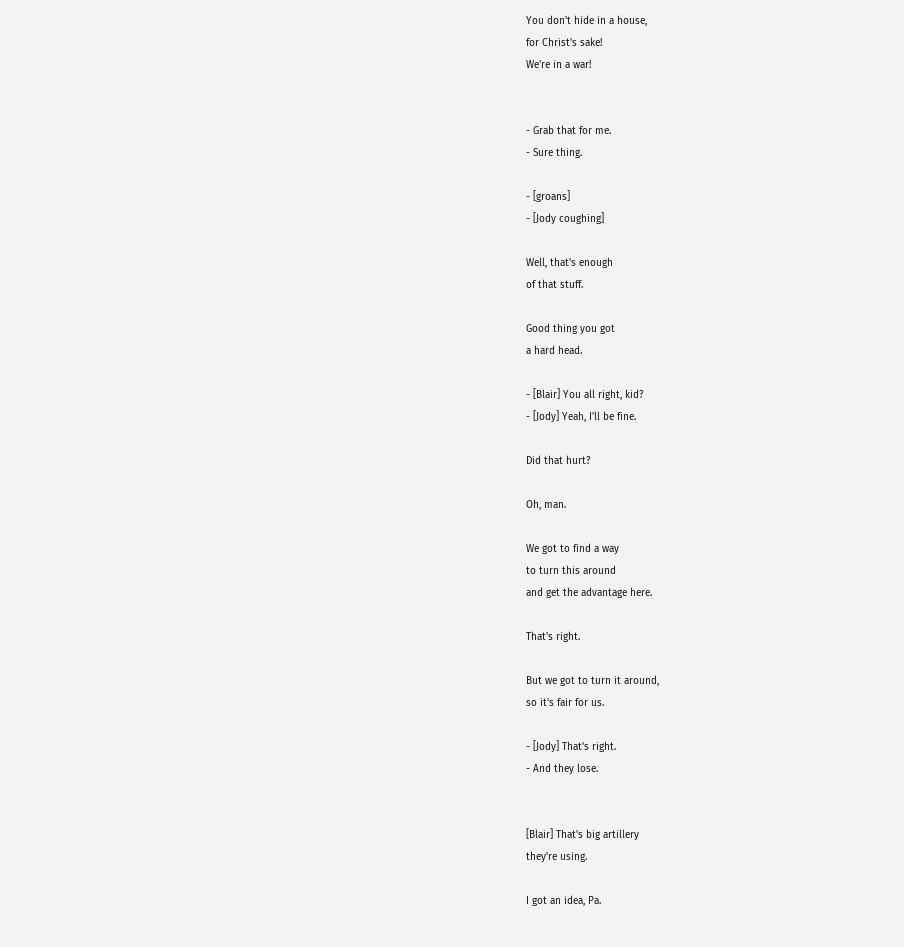You don't hide in a house,
for Christ's sake!
We're in a war!


- Grab that for me.
- Sure thing.

- [groans]
- [Jody coughing]

Well, that's enough
of that stuff.

Good thing you got
a hard head.

- [Blair] You all right, kid?
- [Jody] Yeah, I'll be fine.

Did that hurt?

Oh, man.

We got to find a way
to turn this around
and get the advantage here.

That's right.

But we got to turn it around,
so it's fair for us.

- [Jody] That's right.
- And they lose.


[Blair] That's big artillery
they're using.

I got an idea, Pa.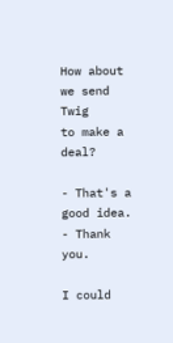How about we send Twig
to make a deal?

- That's a good idea.
- Thank you.

I could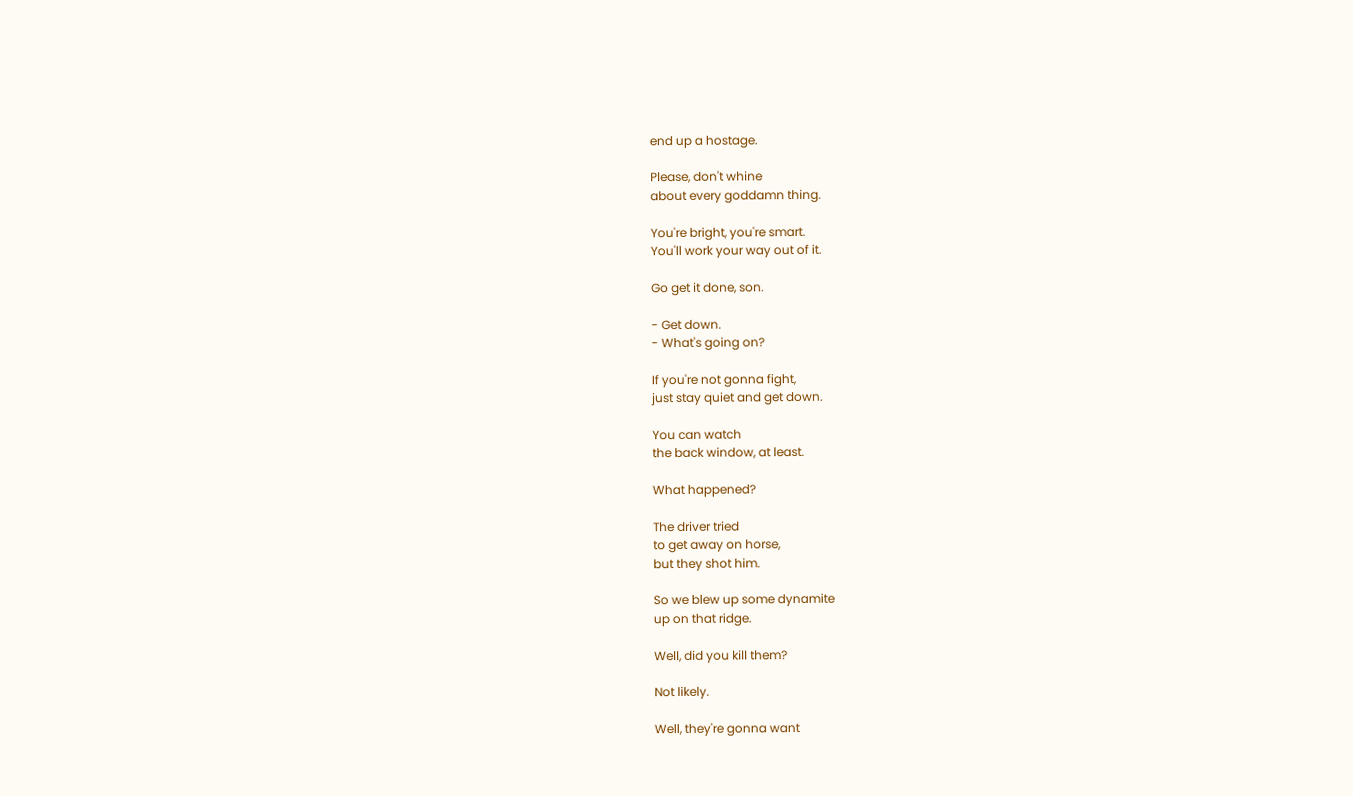end up a hostage.

Please, don't whine
about every goddamn thing.

You're bright, you're smart.
You'll work your way out of it.

Go get it done, son.

- Get down.
- What's going on?

If you're not gonna fight,
just stay quiet and get down.

You can watch
the back window, at least.

What happened?

The driver tried
to get away on horse,
but they shot him.

So we blew up some dynamite
up on that ridge.

Well, did you kill them?

Not likely.

Well, they're gonna want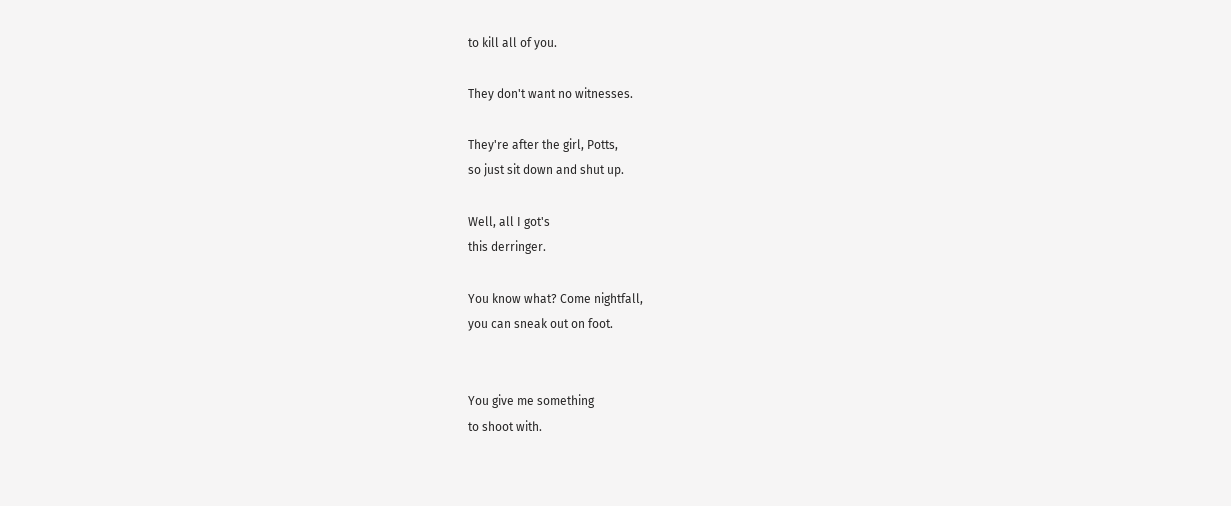to kill all of you.

They don't want no witnesses.

They're after the girl, Potts,
so just sit down and shut up.

Well, all I got's
this derringer.

You know what? Come nightfall,
you can sneak out on foot.


You give me something
to shoot with.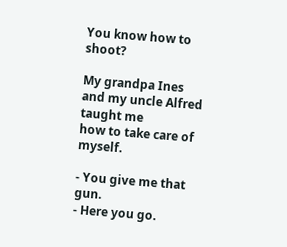You know how to shoot?

My grandpa Ines
and my uncle Alfred taught me
how to take care of myself.

- You give me that gun.
- Here you go.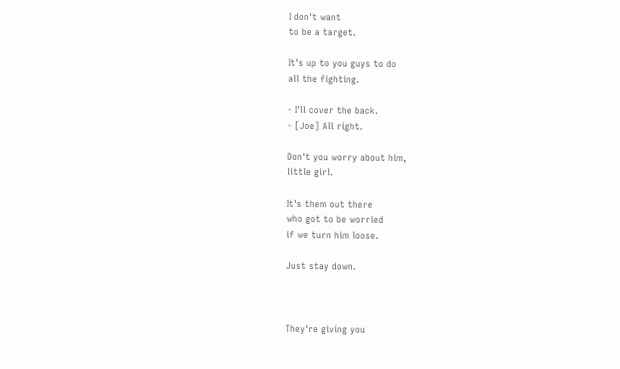I don't want
to be a target.

It's up to you guys to do
all the fighting.

- I'll cover the back.
- [Joe] All right.

Don't you worry about him,
little girl.

It's them out there
who got to be worried
if we turn him loose.

Just stay down.



They're giving you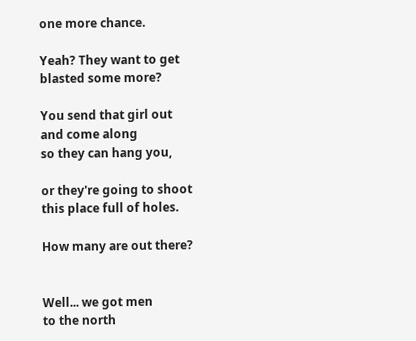one more chance.

Yeah? They want to get
blasted some more?

You send that girl out
and come along
so they can hang you,

or they're going to shoot
this place full of holes.

How many are out there?


Well... we got men
to the north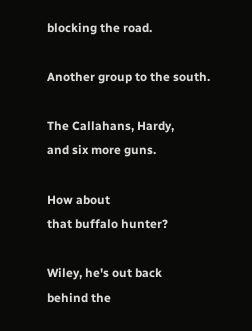blocking the road.

Another group to the south.

The Callahans, Hardy,
and six more guns.

How about
that buffalo hunter?

Wiley, he's out back
behind the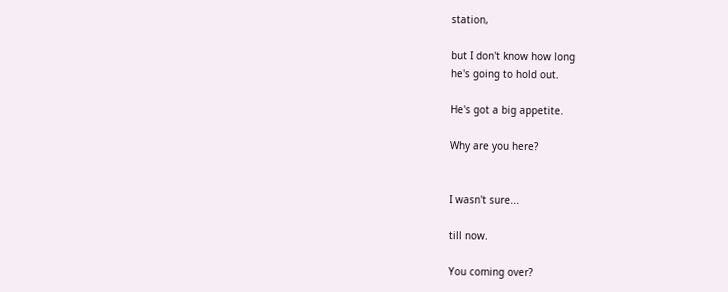station,

but I don't know how long
he's going to hold out.

He's got a big appetite.

Why are you here?


I wasn't sure...

till now.

You coming over?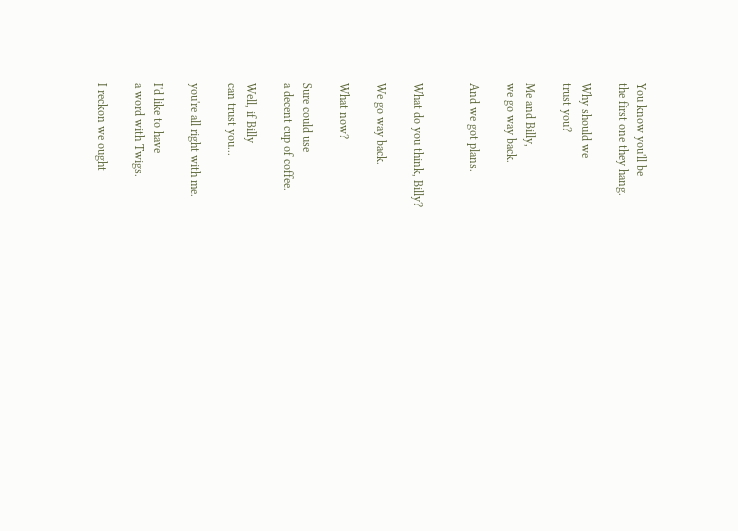You know you'll be
the first one they hang.

Why should we
trust you?

Me and Billy,
we go way back.

And we got plans.


What do you think, Billy?

We go way back.

What now?

Sure could use
a decent cup of coffee.

Well, if Billy
can trust you...

you're all right with me.

I'd like to have
a word with Twigs.

I reckon we ought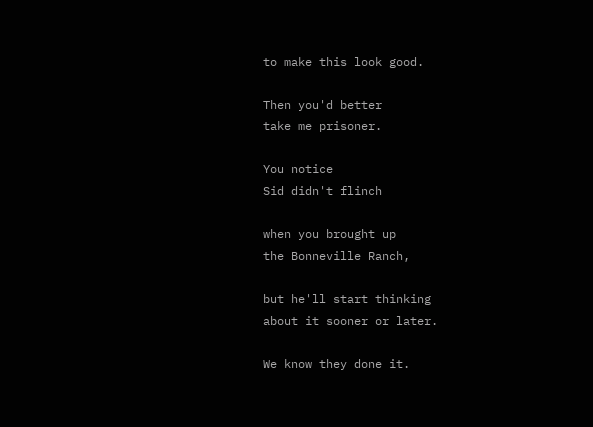to make this look good.

Then you'd better
take me prisoner.

You notice
Sid didn't flinch

when you brought up
the Bonneville Ranch,

but he'll start thinking
about it sooner or later.

We know they done it.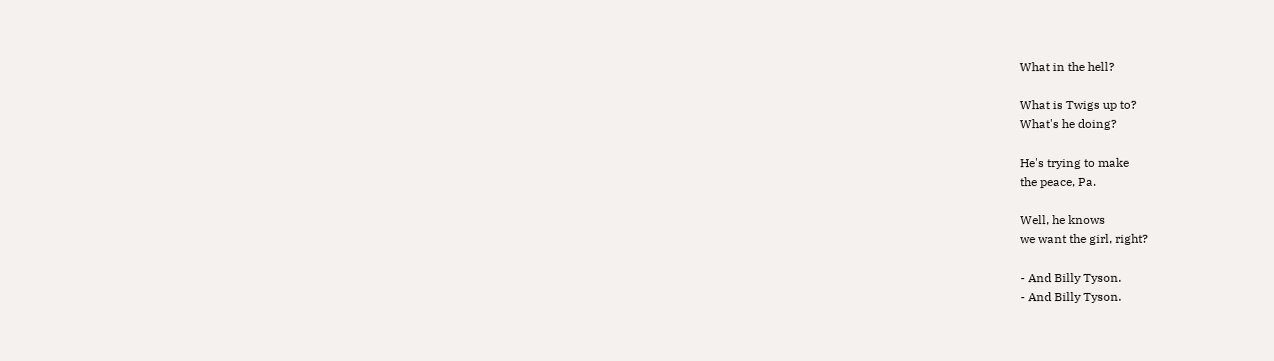What in the hell?

What is Twigs up to?
What's he doing?

He's trying to make
the peace, Pa.

Well, he knows
we want the girl, right?

- And Billy Tyson.
- And Billy Tyson.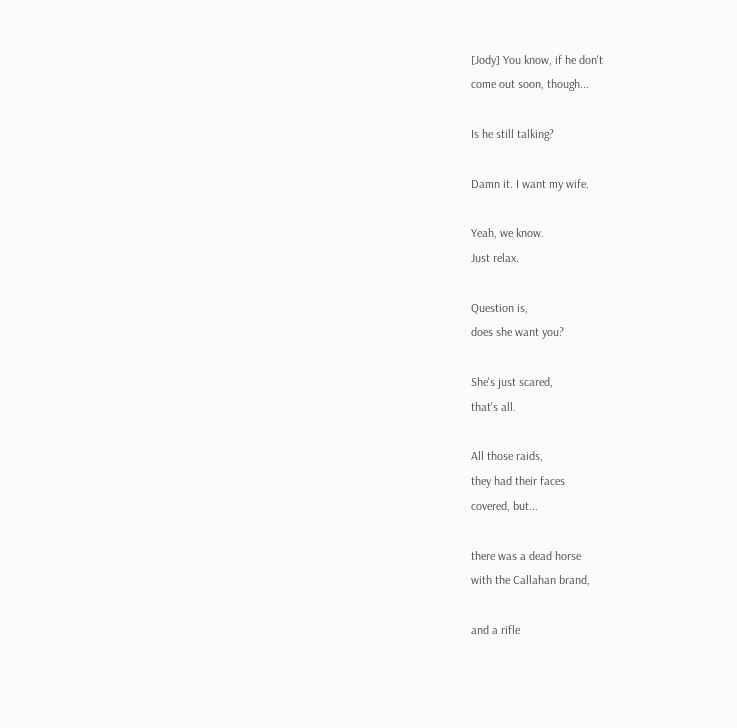[Jody] You know, if he don't
come out soon, though...

Is he still talking?

Damn it. I want my wife.

Yeah, we know.
Just relax.

Question is,
does she want you?

She's just scared,
that's all.

All those raids,
they had their faces
covered, but...

there was a dead horse
with the Callahan brand,

and a rifle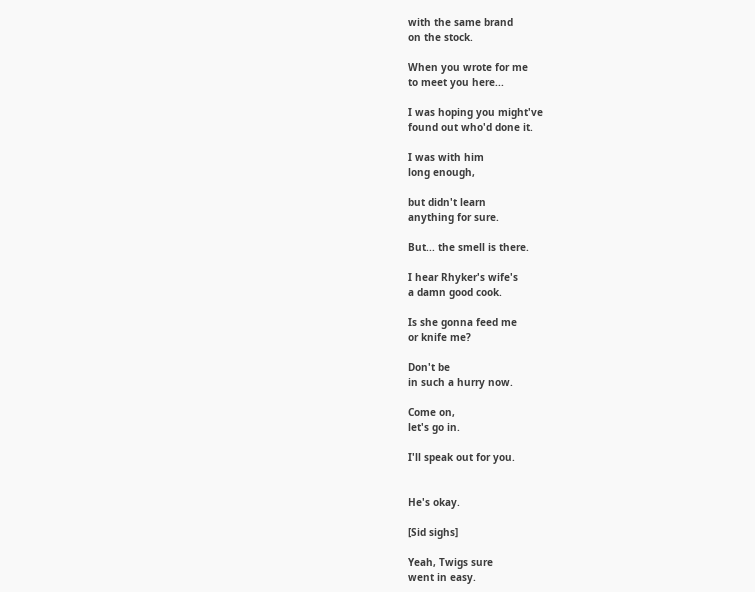with the same brand
on the stock.

When you wrote for me
to meet you here...

I was hoping you might've
found out who'd done it.

I was with him
long enough,

but didn't learn
anything for sure.

But... the smell is there.

I hear Rhyker's wife's
a damn good cook.

Is she gonna feed me
or knife me?

Don't be
in such a hurry now.

Come on,
let's go in.

I'll speak out for you.


He's okay.

[Sid sighs]

Yeah, Twigs sure
went in easy.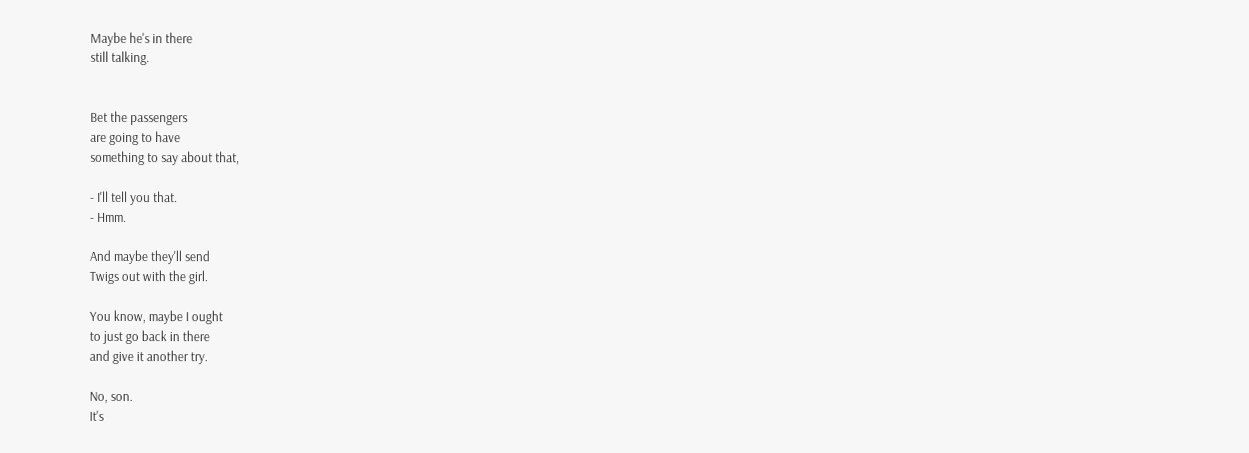Maybe he's in there
still talking.


Bet the passengers
are going to have
something to say about that,

- I'll tell you that.
- Hmm.

And maybe they'll send
Twigs out with the girl.

You know, maybe I ought
to just go back in there
and give it another try.

No, son.
It's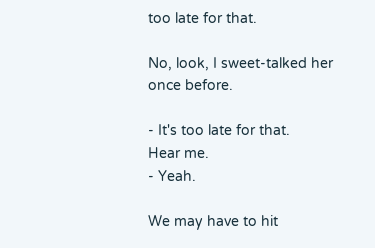too late for that.

No, look, I sweet-talked her
once before.

- It's too late for that.
Hear me.
- Yeah.

We may have to hit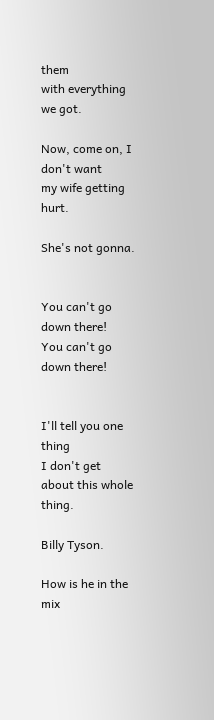them
with everything we got.

Now, come on, I don't want
my wife getting hurt.

She's not gonna.


You can't go down there!
You can't go down there!


I'll tell you one thing
I don't get
about this whole thing.

Billy Tyson.

How is he in the mix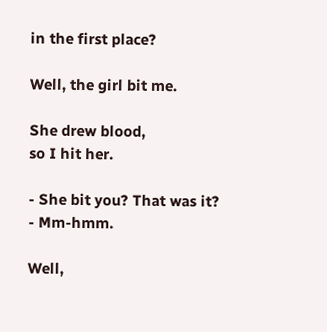in the first place?

Well, the girl bit me.

She drew blood,
so I hit her.

- She bit you? That was it?
- Mm-hmm.

Well,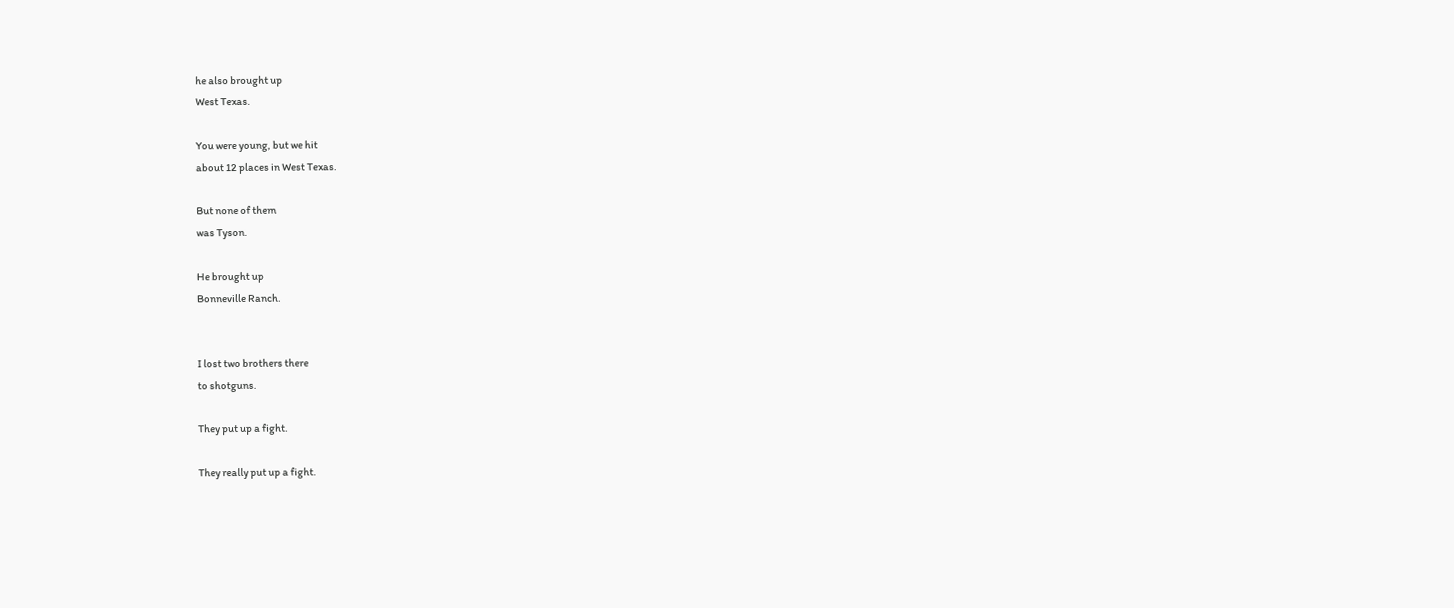he also brought up
West Texas.

You were young, but we hit
about 12 places in West Texas.

But none of them
was Tyson.

He brought up
Bonneville Ranch.


I lost two brothers there
to shotguns.

They put up a fight.

They really put up a fight.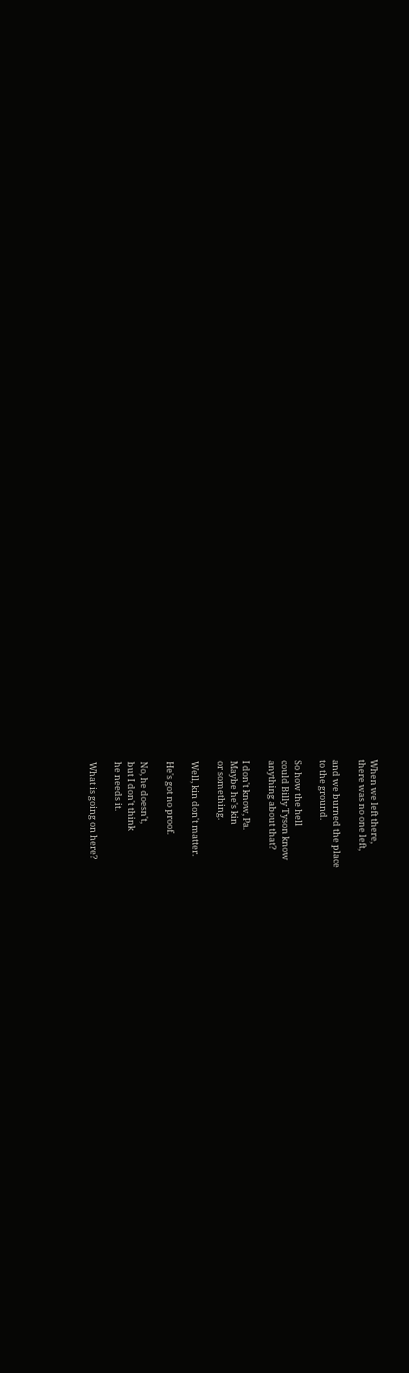When we left there,
there was no one left,

and we burned the place
to the ground.

So how the hell
could Billy Tyson know
anything about that?

I don't know, Pa.
Maybe he's kin
or something.

Well, kin don't matter.

He's got no proof.

No, he doesn't,
but I don't think
he needs it.

What is going on here?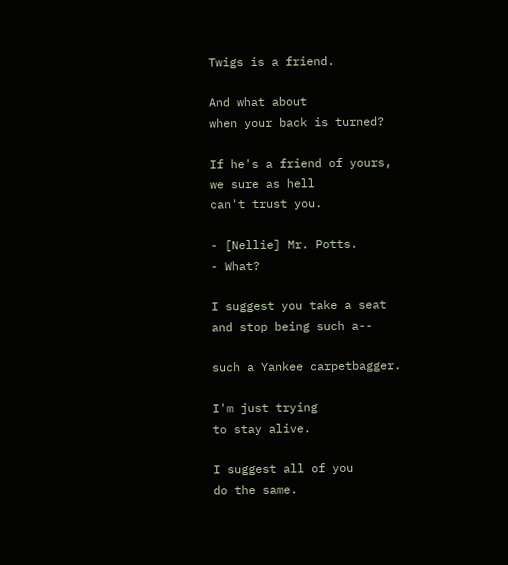Twigs is a friend.

And what about
when your back is turned?

If he's a friend of yours,
we sure as hell
can't trust you.

- [Nellie] Mr. Potts.
- What?

I suggest you take a seat
and stop being such a--

such a Yankee carpetbagger.

I'm just trying
to stay alive.

I suggest all of you
do the same.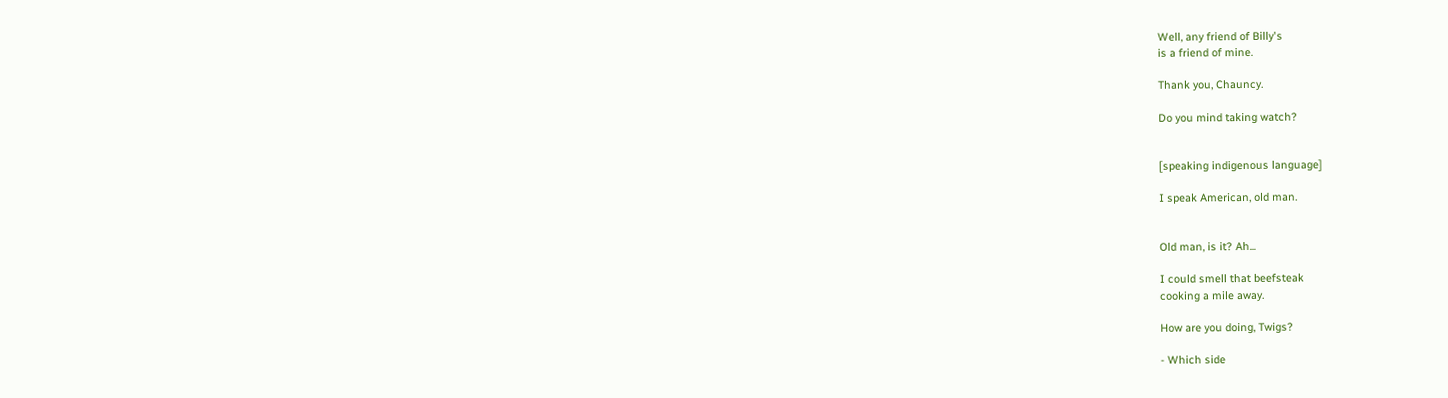Well, any friend of Billy's
is a friend of mine.

Thank you, Chauncy.

Do you mind taking watch?


[speaking indigenous language]

I speak American, old man.


Old man, is it? Ah...

I could smell that beefsteak
cooking a mile away.

How are you doing, Twigs?

- Which side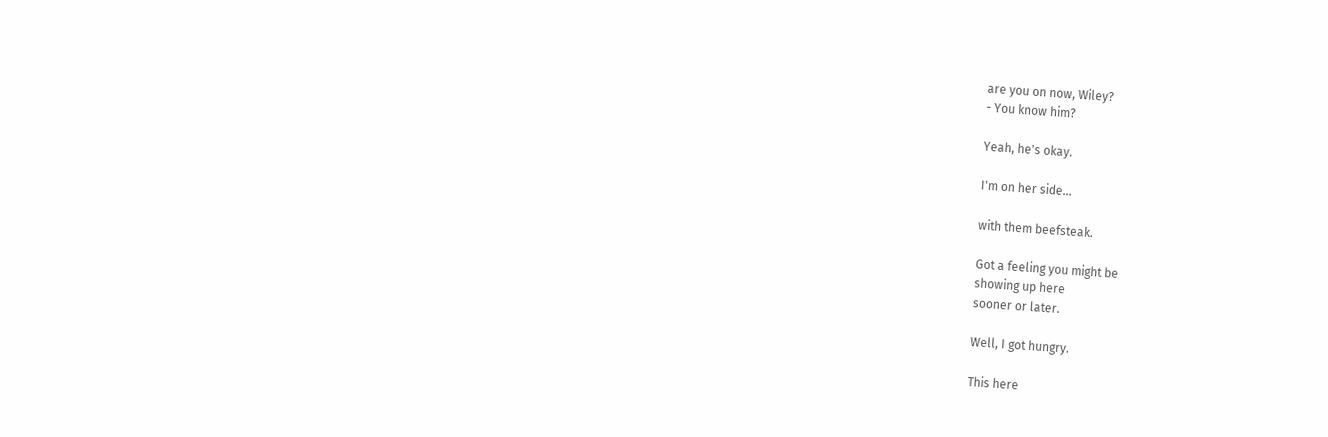are you on now, Wiley?
- You know him?

Yeah, he's okay.

I'm on her side...

with them beefsteak.

Got a feeling you might be
showing up here
sooner or later.

Well, I got hungry.

This here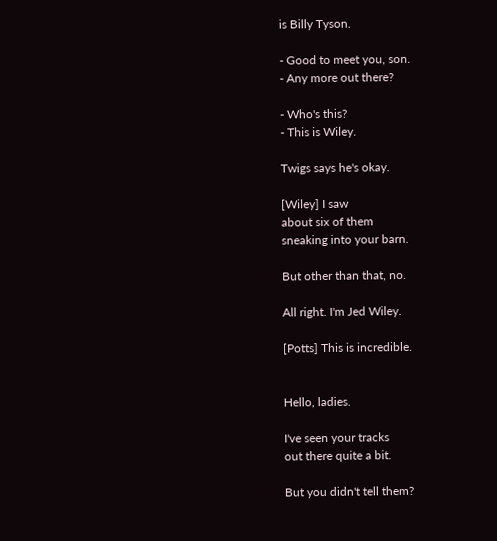is Billy Tyson.

- Good to meet you, son.
- Any more out there?

- Who's this?
- This is Wiley.

Twigs says he's okay.

[Wiley] I saw
about six of them
sneaking into your barn.

But other than that, no.

All right. I'm Jed Wiley.

[Potts] This is incredible.


Hello, ladies.

I've seen your tracks
out there quite a bit.

But you didn't tell them?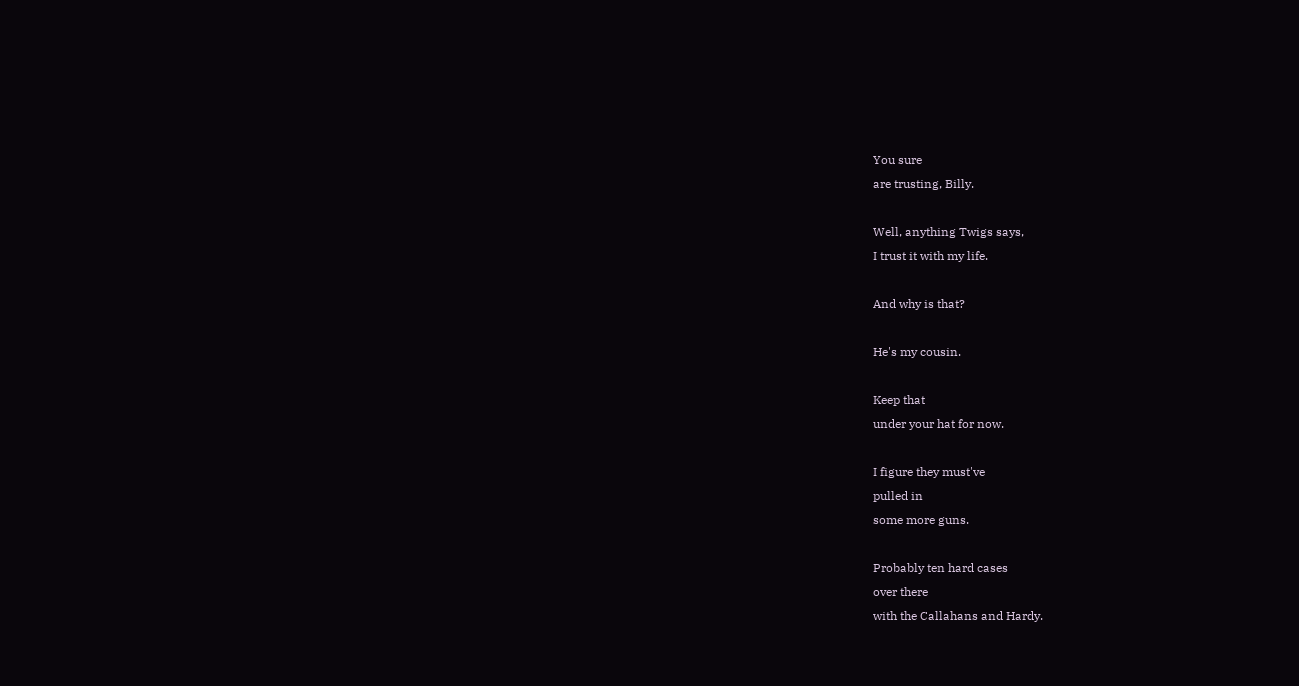You sure
are trusting, Billy.

Well, anything Twigs says,
I trust it with my life.

And why is that?

He's my cousin.

Keep that
under your hat for now.

I figure they must've
pulled in
some more guns.

Probably ten hard cases
over there
with the Callahans and Hardy.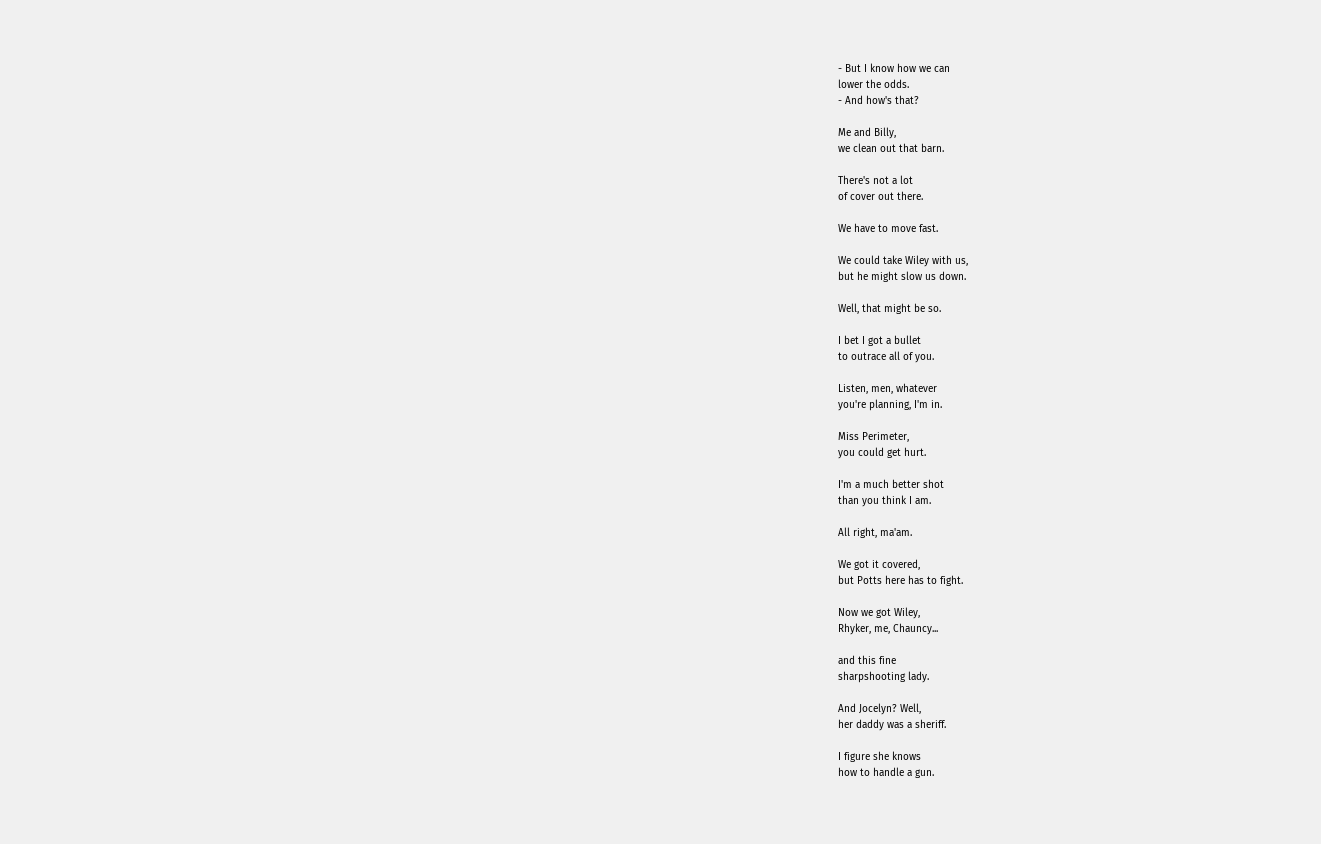- But I know how we can
lower the odds.
- And how's that?

Me and Billy,
we clean out that barn.

There's not a lot
of cover out there.

We have to move fast.

We could take Wiley with us,
but he might slow us down.

Well, that might be so.

I bet I got a bullet
to outrace all of you.

Listen, men, whatever
you're planning, I'm in.

Miss Perimeter,
you could get hurt.

I'm a much better shot
than you think I am.

All right, ma'am.

We got it covered,
but Potts here has to fight.

Now we got Wiley,
Rhyker, me, Chauncy...

and this fine
sharpshooting lady.

And Jocelyn? Well,
her daddy was a sheriff.

I figure she knows
how to handle a gun.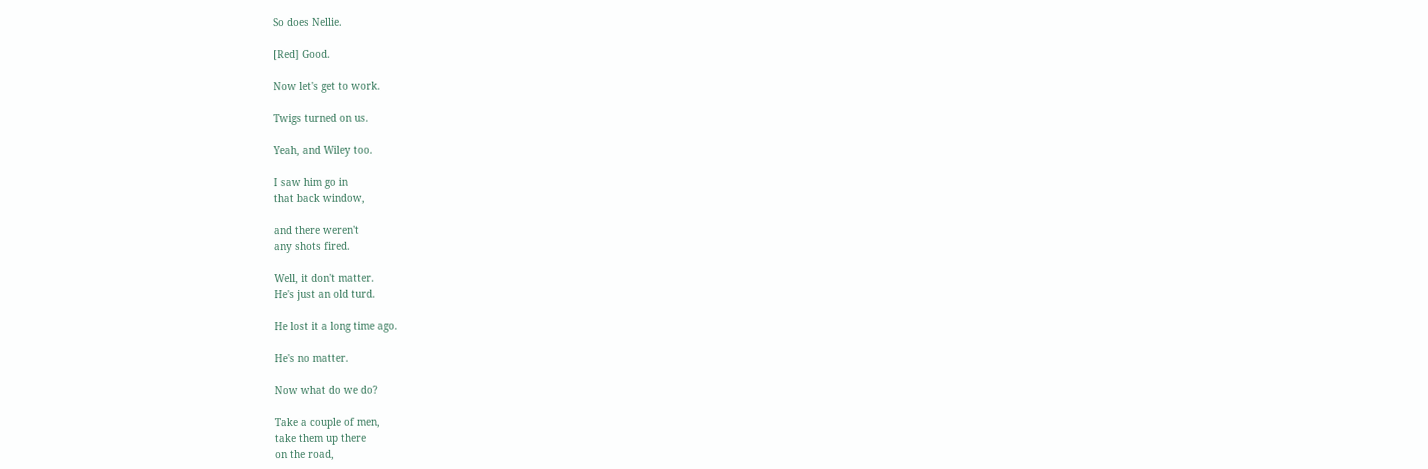So does Nellie.

[Red] Good.

Now let's get to work.

Twigs turned on us.

Yeah, and Wiley too.

I saw him go in
that back window,

and there weren't
any shots fired.

Well, it don't matter.
He's just an old turd.

He lost it a long time ago.

He's no matter.

Now what do we do?

Take a couple of men,
take them up there
on the road,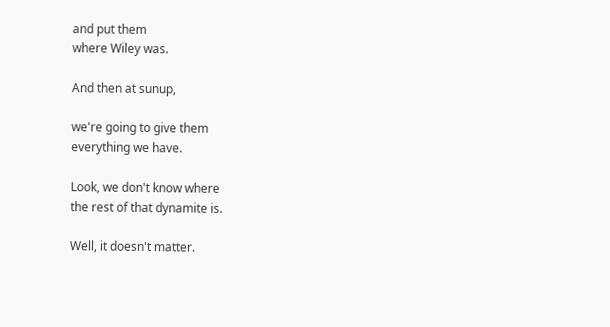and put them
where Wiley was.

And then at sunup,

we're going to give them
everything we have.

Look, we don't know where
the rest of that dynamite is.

Well, it doesn't matter.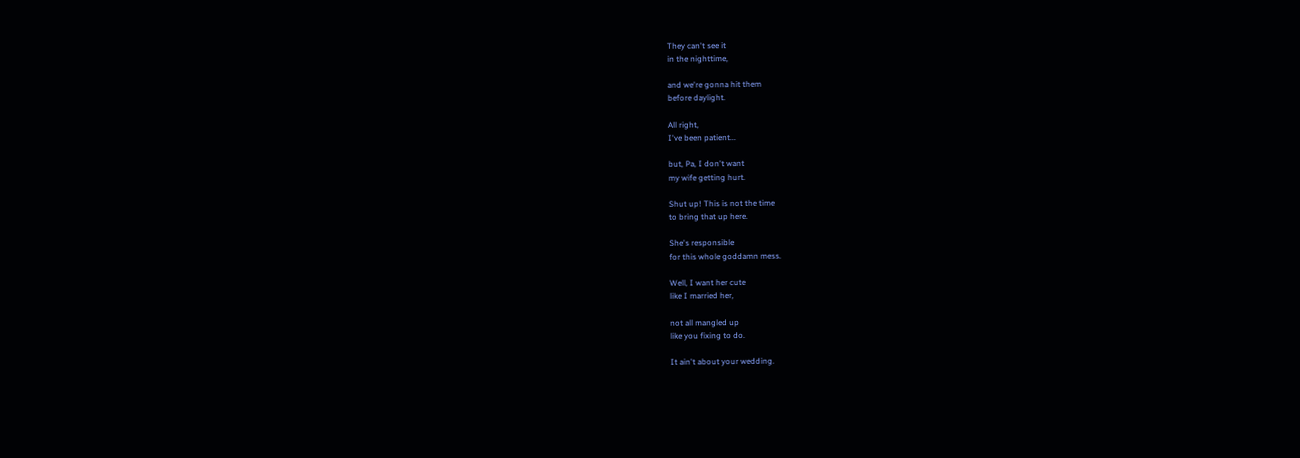They can't see it
in the nighttime,

and we're gonna hit them
before daylight.

All right,
I've been patient...

but, Pa, I don't want
my wife getting hurt.

Shut up! This is not the time
to bring that up here.

She's responsible
for this whole goddamn mess.

Well, I want her cute
like I married her,

not all mangled up
like you fixing to do.

It ain't about your wedding.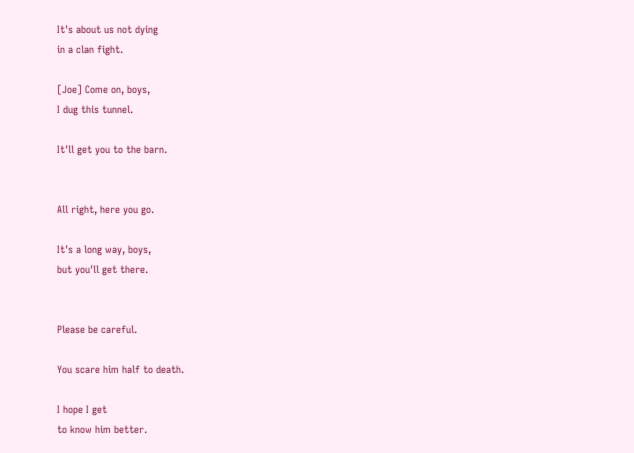It's about us not dying
in a clan fight.

[Joe] Come on, boys,
I dug this tunnel.

It'll get you to the barn.


All right, here you go.

It's a long way, boys,
but you'll get there.


Please be careful.

You scare him half to death.

I hope I get
to know him better.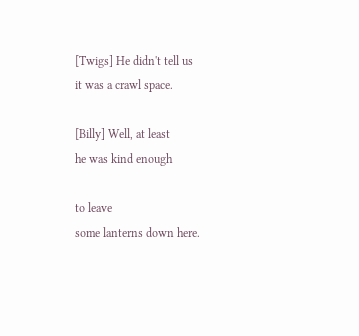[Twigs] He didn't tell us
it was a crawl space.

[Billy] Well, at least
he was kind enough

to leave
some lanterns down here.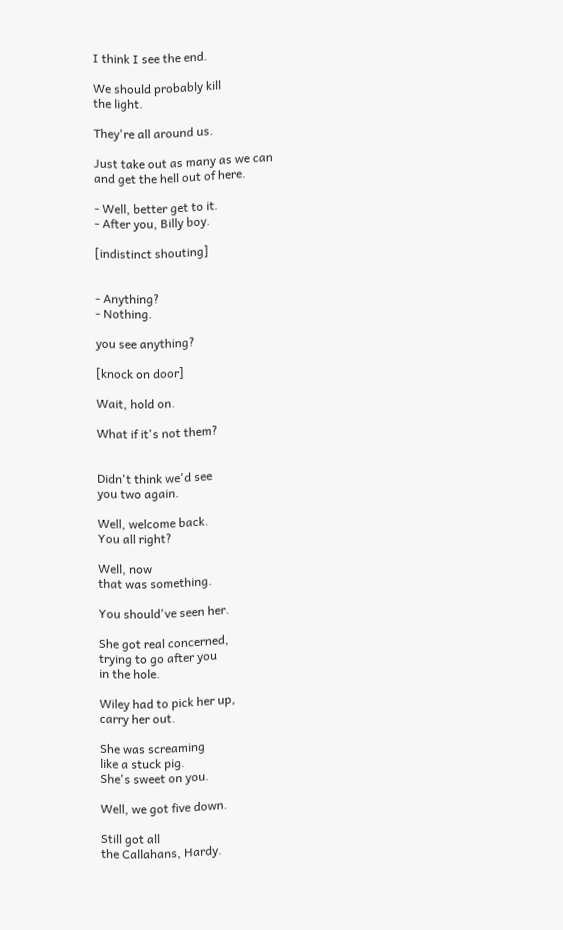I think I see the end.

We should probably kill
the light.

They're all around us.

Just take out as many as we can
and get the hell out of here.

- Well, better get to it.
- After you, Billy boy.

[indistinct shouting]


- Anything?
- Nothing.

you see anything?

[knock on door]

Wait, hold on.

What if it's not them?


Didn't think we'd see
you two again.

Well, welcome back.
You all right?

Well, now
that was something.

You should've seen her.

She got real concerned,
trying to go after you
in the hole.

Wiley had to pick her up,
carry her out.

She was screaming
like a stuck pig.
She's sweet on you.

Well, we got five down.

Still got all
the Callahans, Hardy.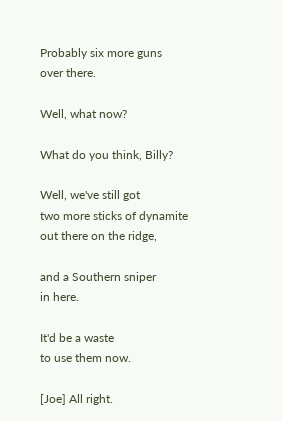Probably six more guns
over there.

Well, what now?

What do you think, Billy?

Well, we've still got
two more sticks of dynamite
out there on the ridge,

and a Southern sniper
in here.

It'd be a waste
to use them now.

[Joe] All right.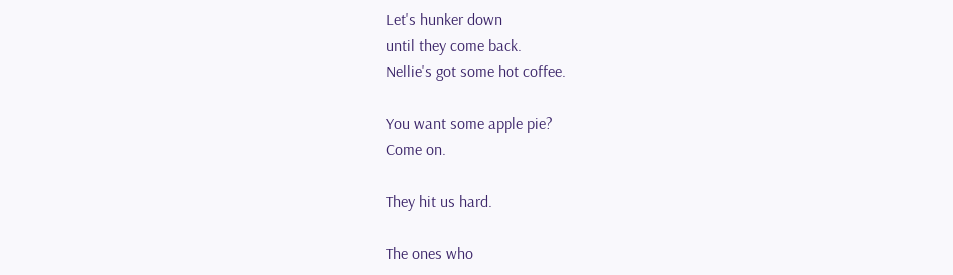Let's hunker down
until they come back.
Nellie's got some hot coffee.

You want some apple pie?
Come on.

They hit us hard.

The ones who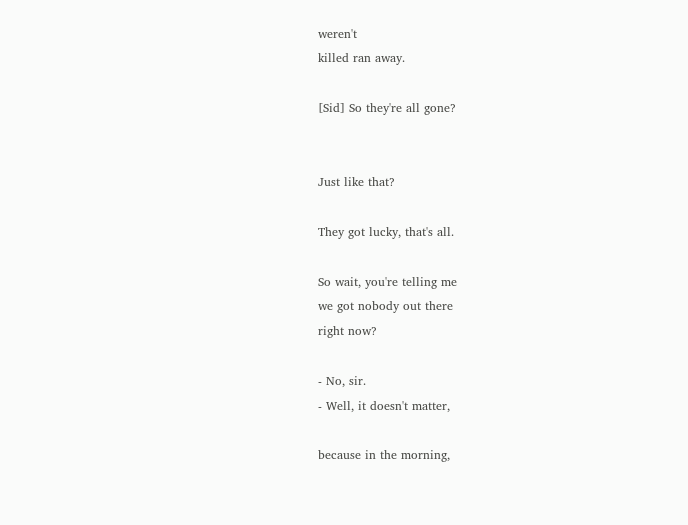weren't
killed ran away.

[Sid] So they're all gone?


Just like that?

They got lucky, that's all.

So wait, you're telling me
we got nobody out there
right now?

- No, sir.
- Well, it doesn't matter,

because in the morning,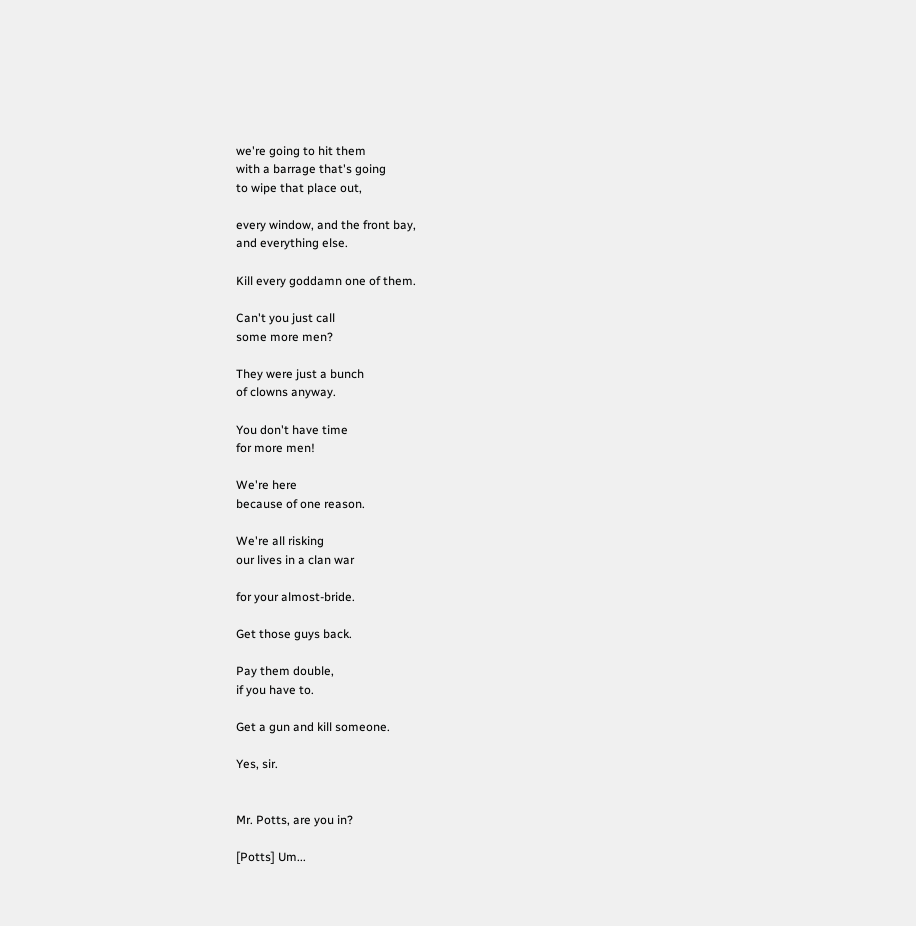we're going to hit them
with a barrage that's going
to wipe that place out,

every window, and the front bay,
and everything else.

Kill every goddamn one of them.

Can't you just call
some more men?

They were just a bunch
of clowns anyway.

You don't have time
for more men!

We're here
because of one reason.

We're all risking
our lives in a clan war

for your almost-bride.

Get those guys back.

Pay them double,
if you have to.

Get a gun and kill someone.

Yes, sir.


Mr. Potts, are you in?

[Potts] Um...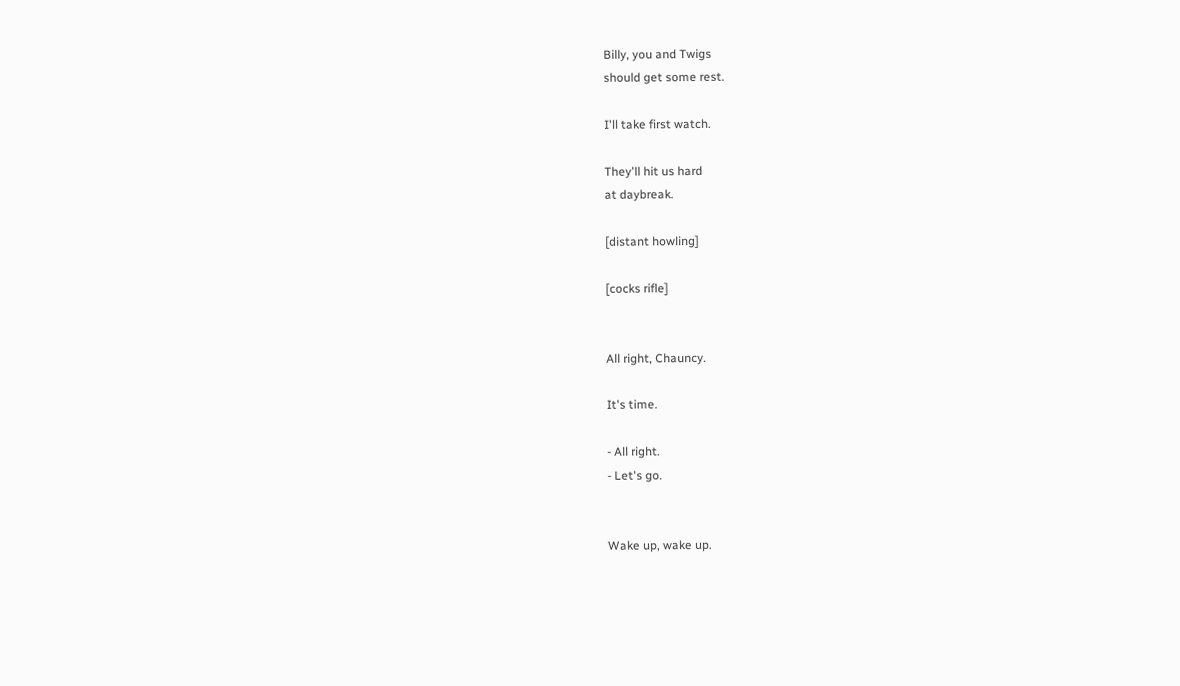Billy, you and Twigs
should get some rest.

I'll take first watch.

They'll hit us hard
at daybreak.

[distant howling]

[cocks rifle]


All right, Chauncy.

It's time.

- All right.
- Let's go.


Wake up, wake up.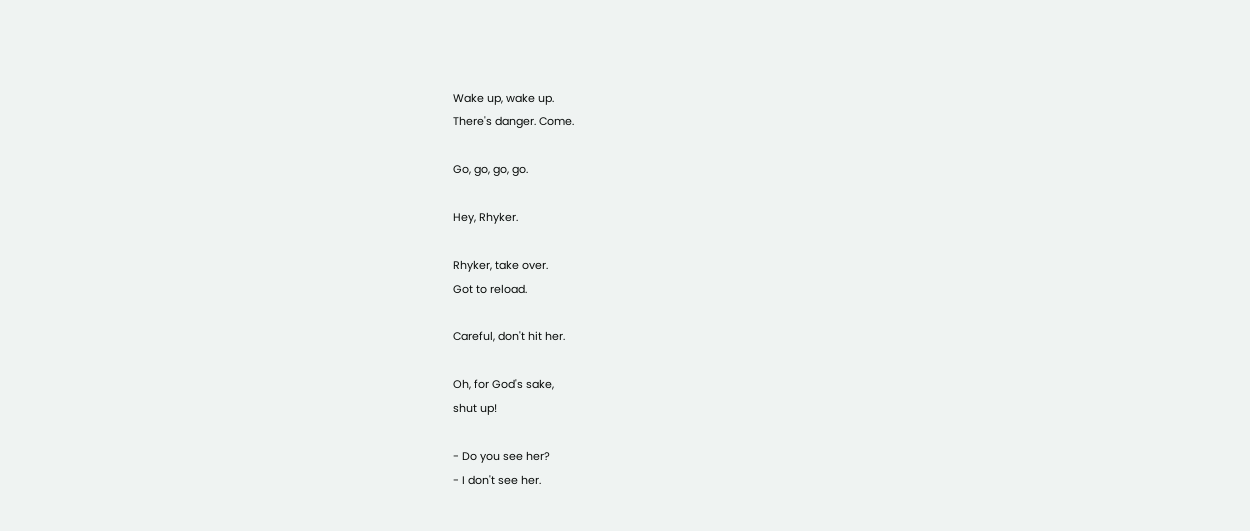Wake up, wake up.
There's danger. Come.

Go, go, go, go.

Hey, Rhyker.

Rhyker, take over.
Got to reload.

Careful, don't hit her.

Oh, for God's sake,
shut up!

- Do you see her?
- I don't see her.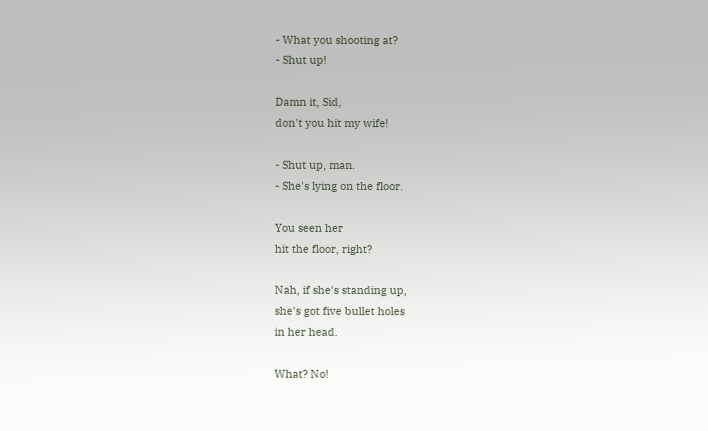- What you shooting at?
- Shut up!

Damn it, Sid,
don't you hit my wife!

- Shut up, man.
- She's lying on the floor.

You seen her
hit the floor, right?

Nah, if she's standing up,
she's got five bullet holes
in her head.

What? No!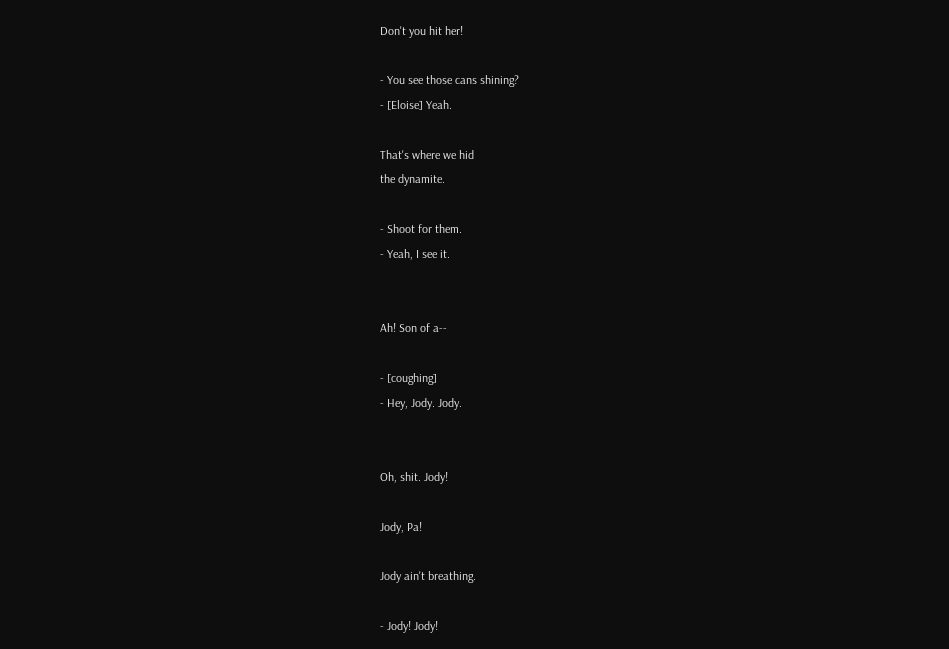Don't you hit her!

- You see those cans shining?
- [Eloise] Yeah.

That's where we hid
the dynamite.

- Shoot for them.
- Yeah, I see it.


Ah! Son of a--

- [coughing]
- Hey, Jody. Jody.


Oh, shit. Jody!

Jody, Pa!

Jody ain't breathing.

- Jody! Jody!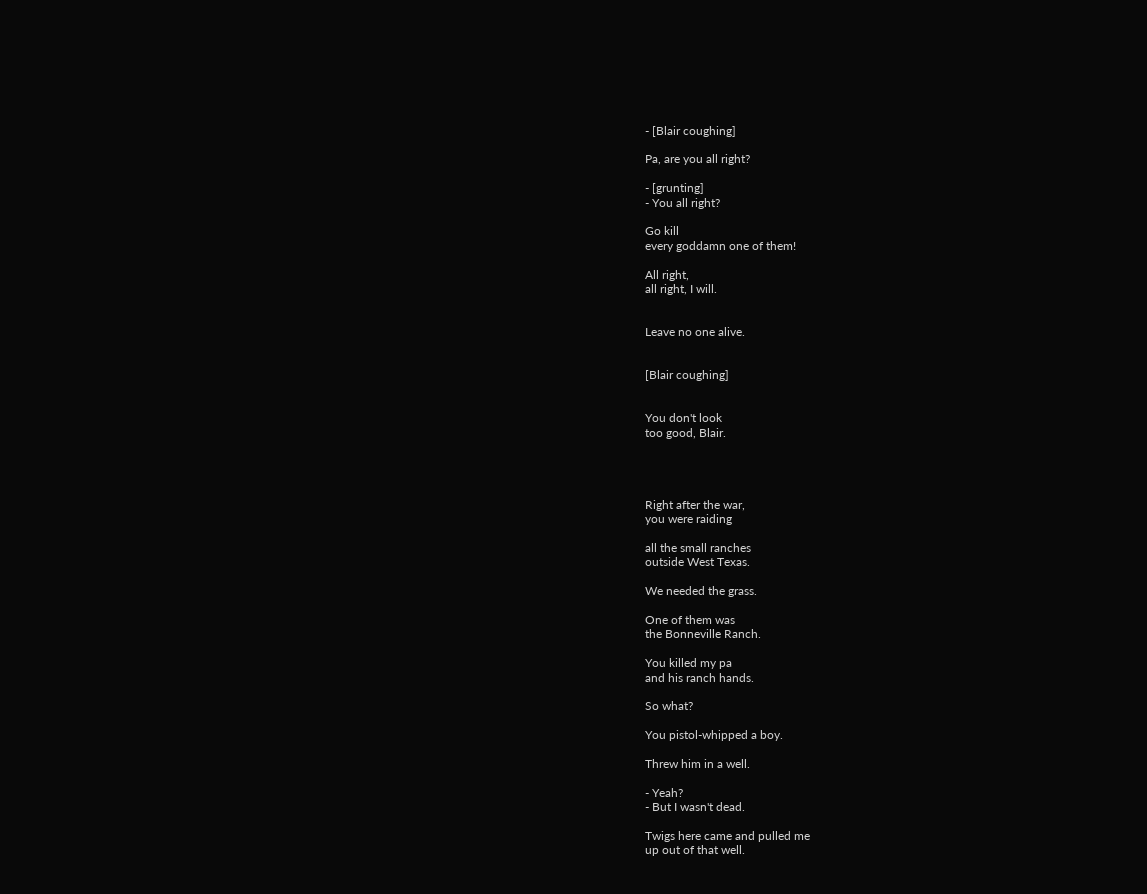- [Blair coughing]

Pa, are you all right?

- [grunting]
- You all right?

Go kill
every goddamn one of them!

All right,
all right, I will.


Leave no one alive.


[Blair coughing]


You don't look
too good, Blair.




Right after the war,
you were raiding

all the small ranches
outside West Texas.

We needed the grass.

One of them was
the Bonneville Ranch.

You killed my pa
and his ranch hands.

So what?

You pistol-whipped a boy.

Threw him in a well.

- Yeah?
- But I wasn't dead.

Twigs here came and pulled me
up out of that well.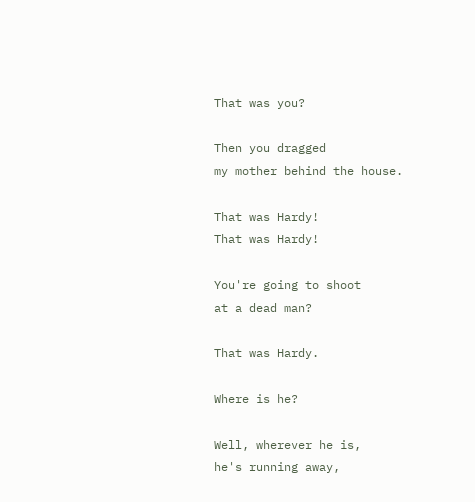That was you?

Then you dragged
my mother behind the house.

That was Hardy!
That was Hardy!

You're going to shoot
at a dead man?

That was Hardy.

Where is he?

Well, wherever he is,
he's running away,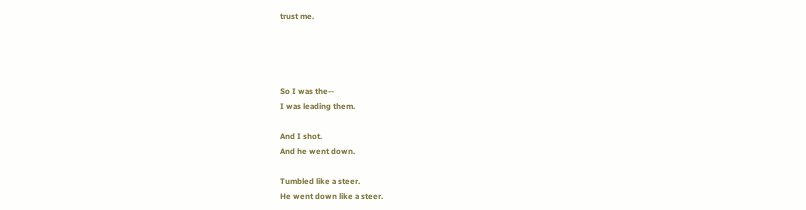trust me.




So I was the--
I was leading them.

And I shot.
And he went down.

Tumbled like a steer.
He went down like a steer.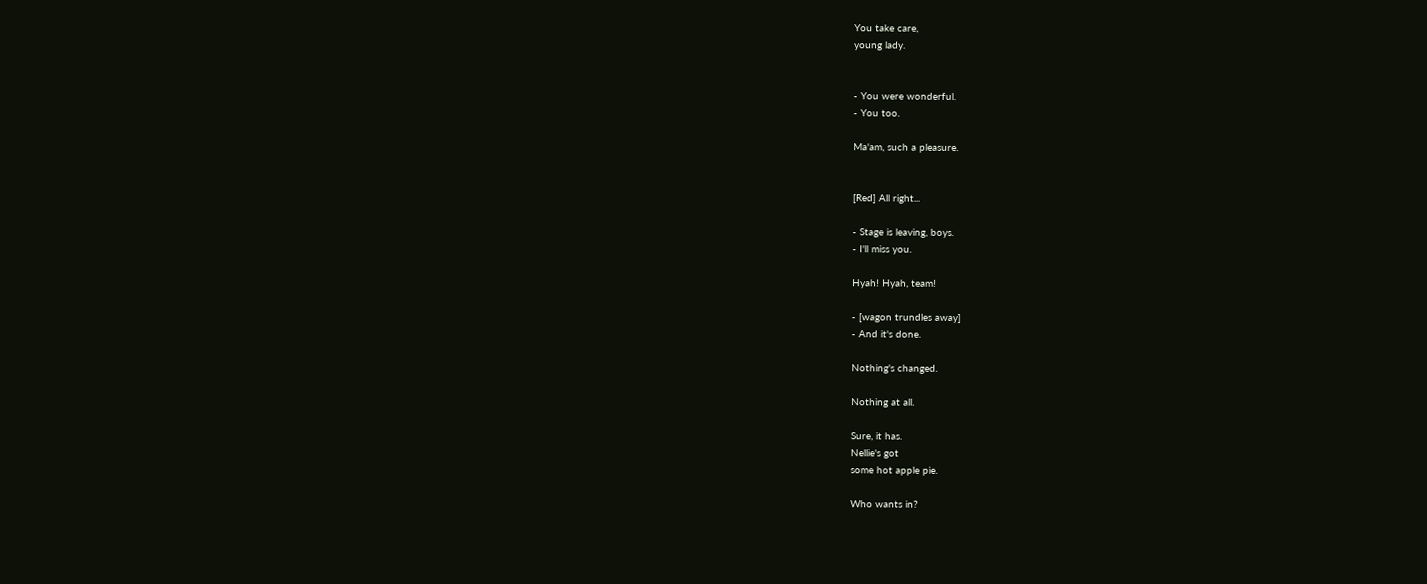You take care,
young lady.


- You were wonderful.
- You too.

Ma'am, such a pleasure.


[Red] All right...

- Stage is leaving, boys.
- I'll miss you.

Hyah! Hyah, team!

- [wagon trundles away]
- And it's done.

Nothing's changed.

Nothing at all.

Sure, it has.
Nellie's got
some hot apple pie.

Who wants in?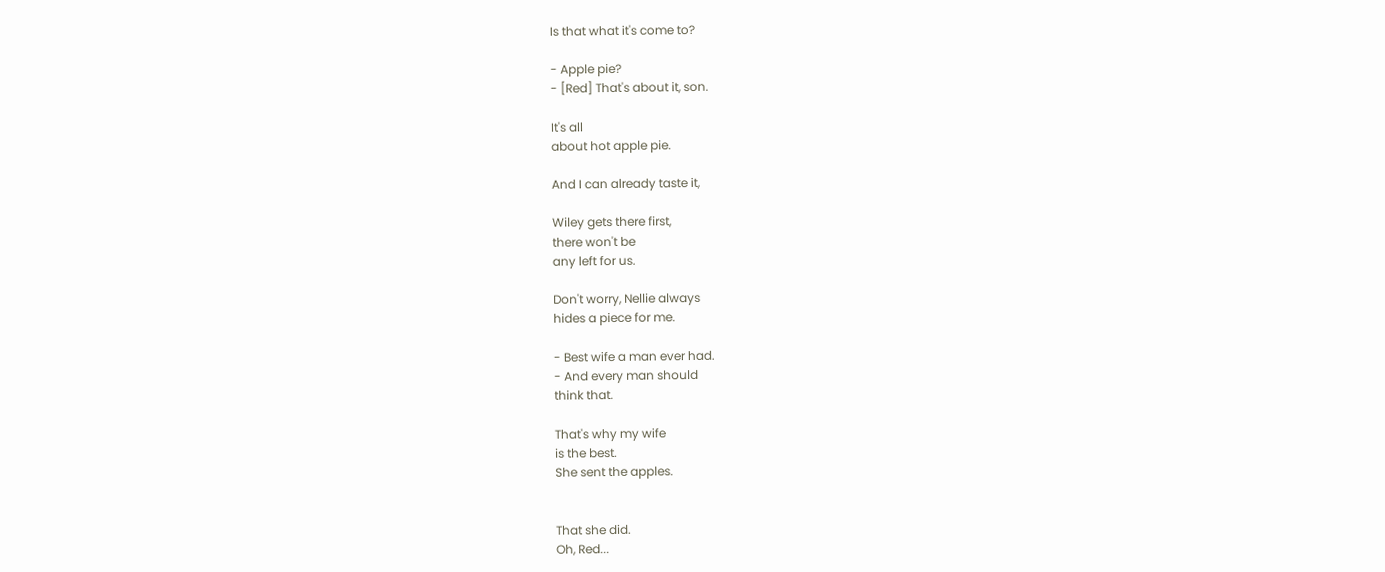Is that what it's come to?

- Apple pie?
- [Red] That's about it, son.

It's all
about hot apple pie.

And I can already taste it,

Wiley gets there first,
there won't be
any left for us.

Don't worry, Nellie always
hides a piece for me.

- Best wife a man ever had.
- And every man should
think that.

That's why my wife
is the best.
She sent the apples.


That she did.
Oh, Red...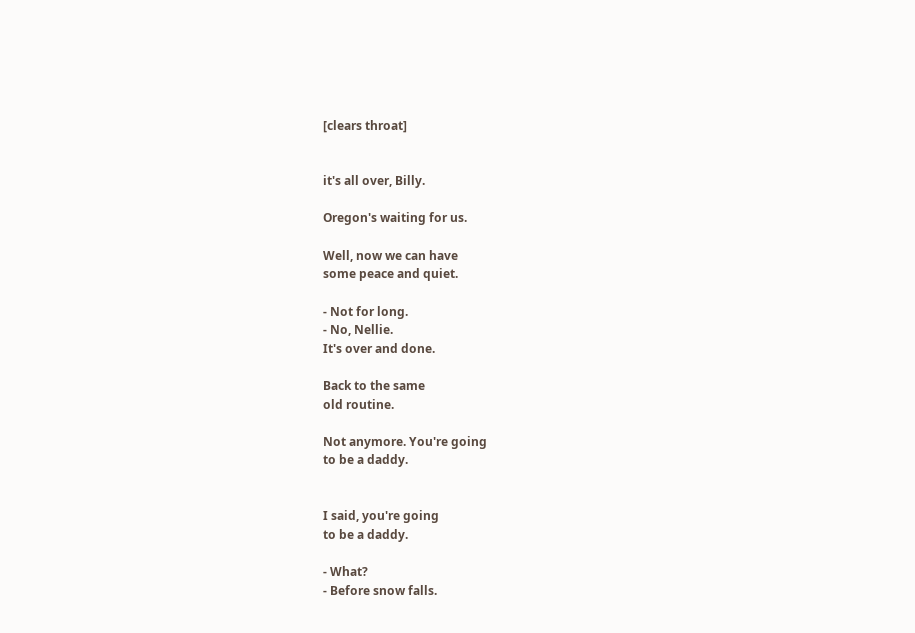[clears throat]


it's all over, Billy.

Oregon's waiting for us.

Well, now we can have
some peace and quiet.

- Not for long.
- No, Nellie.
It's over and done.

Back to the same
old routine.

Not anymore. You're going
to be a daddy.


I said, you're going
to be a daddy.

- What?
- Before snow falls.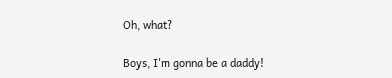Oh, what?

Boys, I'm gonna be a daddy!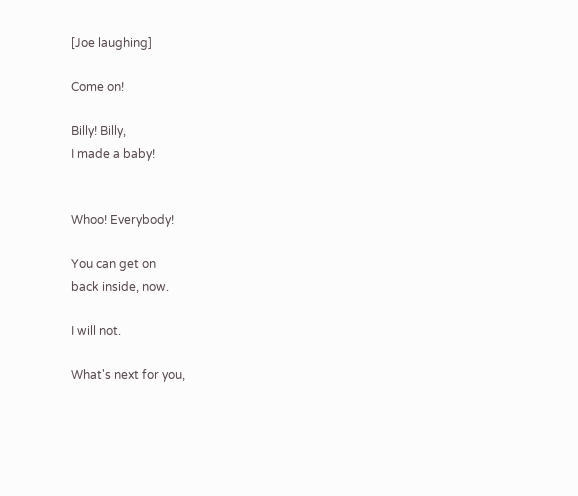[Joe laughing]

Come on!

Billy! Billy,
I made a baby!


Whoo! Everybody!

You can get on
back inside, now.

I will not.

What's next for you,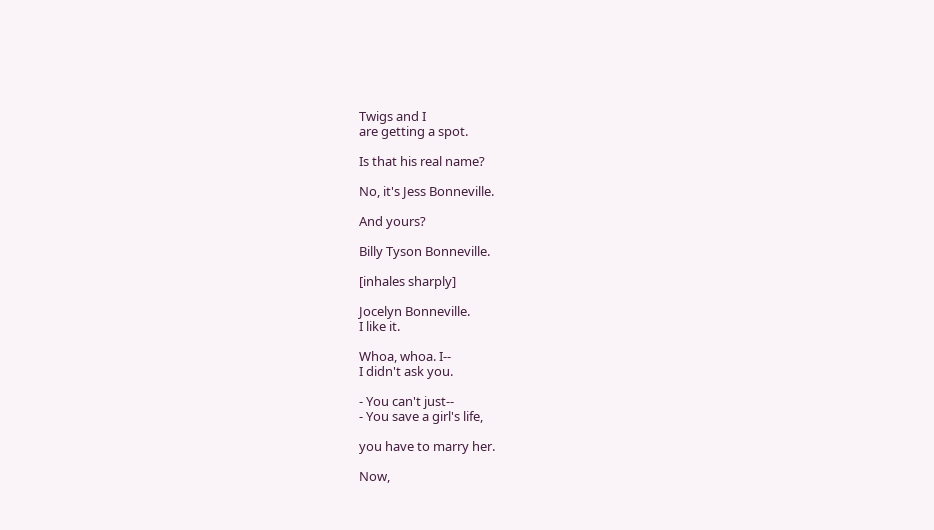Twigs and I
are getting a spot.

Is that his real name?

No, it's Jess Bonneville.

And yours?

Billy Tyson Bonneville.

[inhales sharply]

Jocelyn Bonneville.
I like it.

Whoa, whoa. I--
I didn't ask you.

- You can't just--
- You save a girl's life,

you have to marry her.

Now,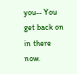you-- You get back on
in there now.